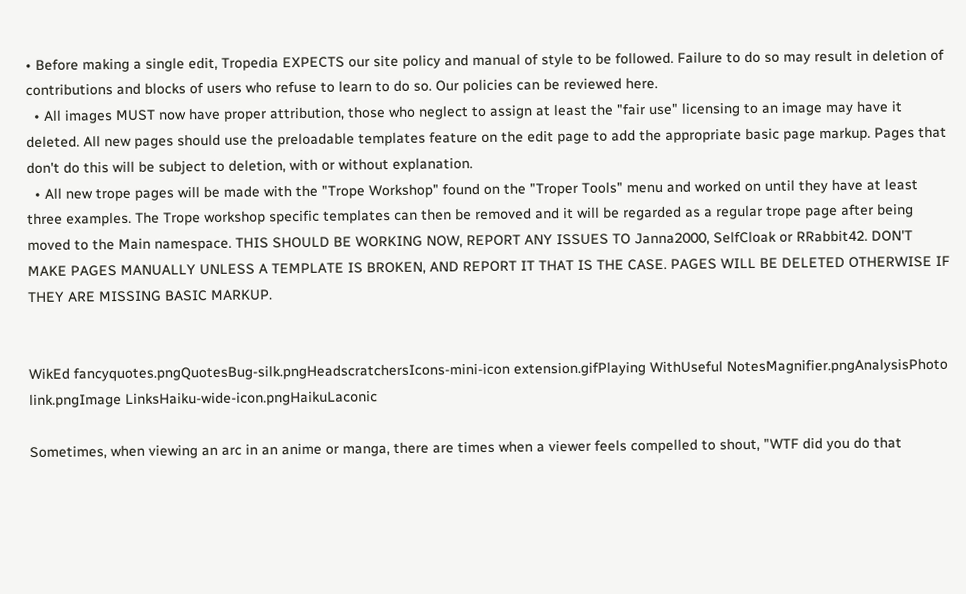• Before making a single edit, Tropedia EXPECTS our site policy and manual of style to be followed. Failure to do so may result in deletion of contributions and blocks of users who refuse to learn to do so. Our policies can be reviewed here.
  • All images MUST now have proper attribution, those who neglect to assign at least the "fair use" licensing to an image may have it deleted. All new pages should use the preloadable templates feature on the edit page to add the appropriate basic page markup. Pages that don't do this will be subject to deletion, with or without explanation.
  • All new trope pages will be made with the "Trope Workshop" found on the "Troper Tools" menu and worked on until they have at least three examples. The Trope workshop specific templates can then be removed and it will be regarded as a regular trope page after being moved to the Main namespace. THIS SHOULD BE WORKING NOW, REPORT ANY ISSUES TO Janna2000, SelfCloak or RRabbit42. DON'T MAKE PAGES MANUALLY UNLESS A TEMPLATE IS BROKEN, AND REPORT IT THAT IS THE CASE. PAGES WILL BE DELETED OTHERWISE IF THEY ARE MISSING BASIC MARKUP.


WikEd fancyquotes.pngQuotesBug-silk.pngHeadscratchersIcons-mini-icon extension.gifPlaying WithUseful NotesMagnifier.pngAnalysisPhoto link.pngImage LinksHaiku-wide-icon.pngHaikuLaconic

Sometimes, when viewing an arc in an anime or manga, there are times when a viewer feels compelled to shout, "WTF did you do that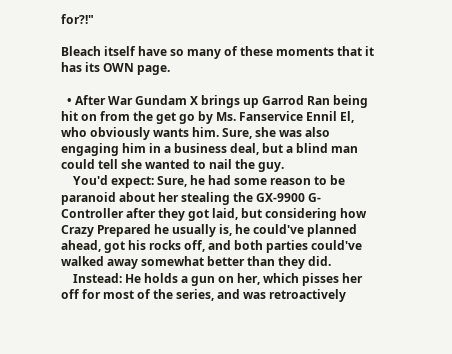for?!"

Bleach itself have so many of these moments that it has its OWN page.

  • After War Gundam X brings up Garrod Ran being hit on from the get go by Ms. Fanservice Ennil El, who obviously wants him. Sure, she was also engaging him in a business deal, but a blind man could tell she wanted to nail the guy.
    You'd expect: Sure, he had some reason to be paranoid about her stealing the GX-9900 G-Controller after they got laid, but considering how Crazy Prepared he usually is, he could've planned ahead, got his rocks off, and both parties could've walked away somewhat better than they did.
    Instead: He holds a gun on her, which pisses her off for most of the series, and was retroactively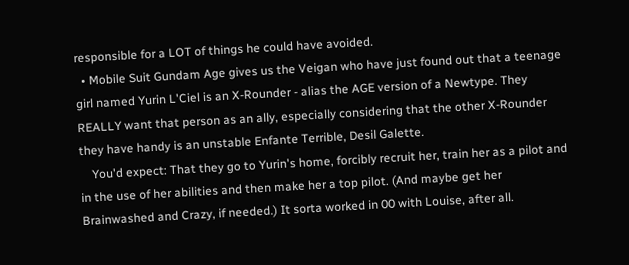responsible for a LOT of things he could have avoided.
  • Mobile Suit Gundam Age gives us the Veigan who have just found out that a teenage girl named Yurin L'Ciel is an X-Rounder - alias the AGE version of a Newtype. They REALLY want that person as an ally, especially considering that the other X-Rounder they have handy is an unstable Enfante Terrible, Desil Galette.
    You'd expect: That they go to Yurin's home, forcibly recruit her, train her as a pilot and in the use of her abilities and then make her a top pilot. (And maybe get her Brainwashed and Crazy, if needed.) It sorta worked in 00 with Louise, after all.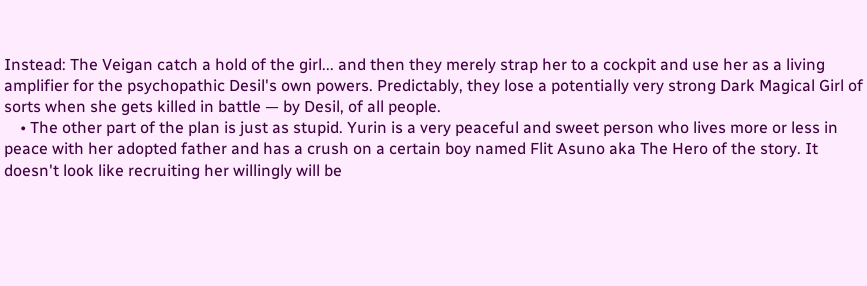Instead: The Veigan catch a hold of the girl... and then they merely strap her to a cockpit and use her as a living amplifier for the psychopathic Desil's own powers. Predictably, they lose a potentially very strong Dark Magical Girl of sorts when she gets killed in battle — by Desil, of all people.
    • The other part of the plan is just as stupid. Yurin is a very peaceful and sweet person who lives more or less in peace with her adopted father and has a crush on a certain boy named Flit Asuno aka The Hero of the story. It doesn't look like recruiting her willingly will be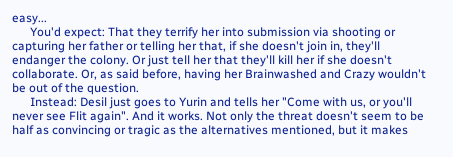easy...
      You'd expect: That they terrify her into submission via shooting or capturing her father or telling her that, if she doesn't join in, they'll endanger the colony. Or just tell her that they'll kill her if she doesn't collaborate. Or, as said before, having her Brainwashed and Crazy wouldn't be out of the question.
      Instead: Desil just goes to Yurin and tells her "Come with us, or you'll never see Flit again". And it works. Not only the threat doesn't seem to be half as convincing or tragic as the alternatives mentioned, but it makes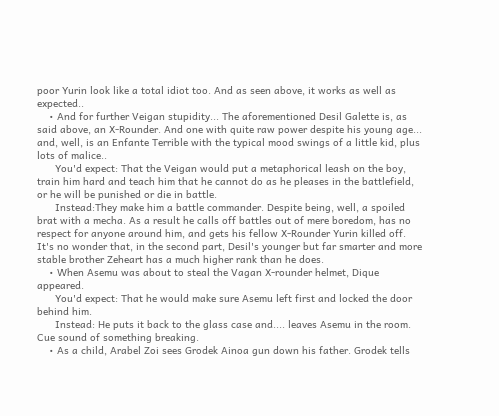poor Yurin look like a total idiot too. And as seen above, it works as well as expected..
    • And for further Veigan stupidity... The aforementioned Desil Galette is, as said above, an X-Rounder. And one with quite raw power despite his young age... and, well, is an Enfante Terrible with the typical mood swings of a little kid, plus lots of malice..
      You'd expect: That the Veigan would put a metaphorical leash on the boy, train him hard and teach him that he cannot do as he pleases in the battlefield, or he will be punished or die in battle.
      Instead:They make him a battle commander. Despite being, well, a spoiled brat with a mecha. As a result he calls off battles out of mere boredom, has no respect for anyone around him, and gets his fellow X-Rounder Yurin killed off. It's no wonder that, in the second part, Desil's younger but far smarter and more stable brother Zeheart has a much higher rank than he does.
    • When Asemu was about to steal the Vagan X-rounder helmet, Dique appeared.
      You'd expect: That he would make sure Asemu left first and locked the door behind him.
      Instead: He puts it back to the glass case and.... leaves Asemu in the room. Cue sound of something breaking.
    • As a child, Arabel Zoi sees Grodek Ainoa gun down his father. Grodek tells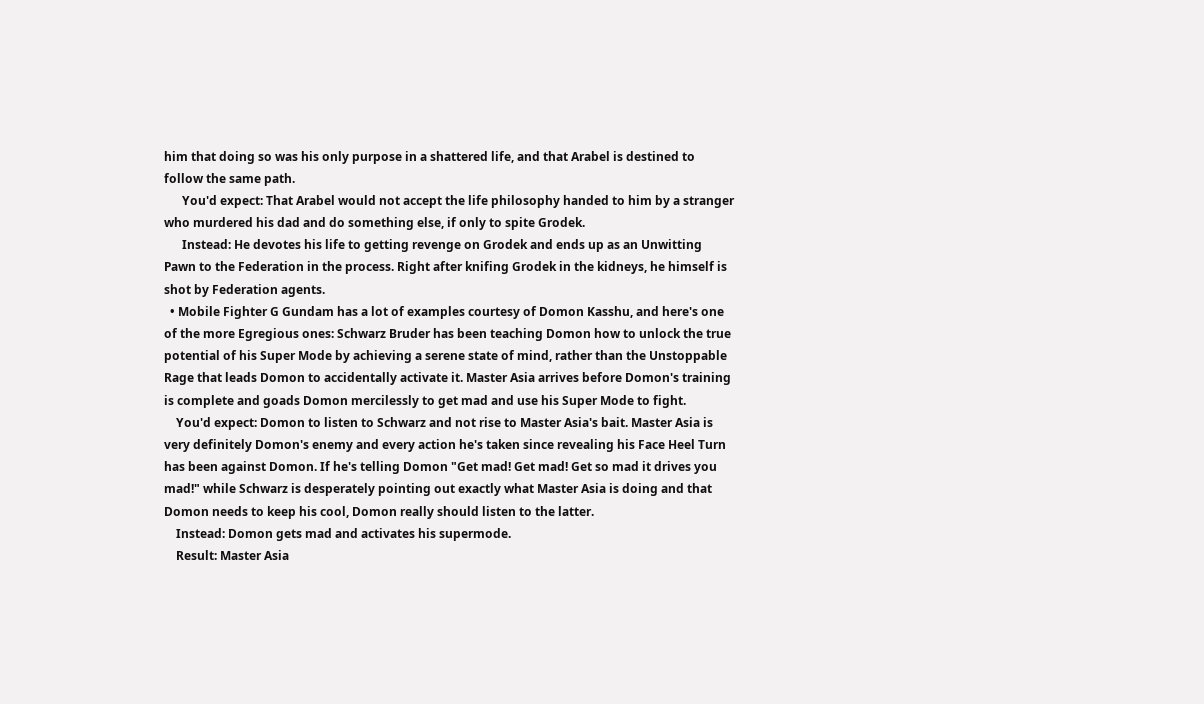him that doing so was his only purpose in a shattered life, and that Arabel is destined to follow the same path.
      You'd expect: That Arabel would not accept the life philosophy handed to him by a stranger who murdered his dad and do something else, if only to spite Grodek.
      Instead: He devotes his life to getting revenge on Grodek and ends up as an Unwitting Pawn to the Federation in the process. Right after knifing Grodek in the kidneys, he himself is shot by Federation agents.
  • Mobile Fighter G Gundam has a lot of examples courtesy of Domon Kasshu, and here's one of the more Egregious ones: Schwarz Bruder has been teaching Domon how to unlock the true potential of his Super Mode by achieving a serene state of mind, rather than the Unstoppable Rage that leads Domon to accidentally activate it. Master Asia arrives before Domon's training is complete and goads Domon mercilessly to get mad and use his Super Mode to fight.
    You'd expect: Domon to listen to Schwarz and not rise to Master Asia's bait. Master Asia is very definitely Domon's enemy and every action he's taken since revealing his Face Heel Turn has been against Domon. If he's telling Domon "Get mad! Get mad! Get so mad it drives you mad!" while Schwarz is desperately pointing out exactly what Master Asia is doing and that Domon needs to keep his cool, Domon really should listen to the latter.
    Instead: Domon gets mad and activates his supermode.
    Result: Master Asia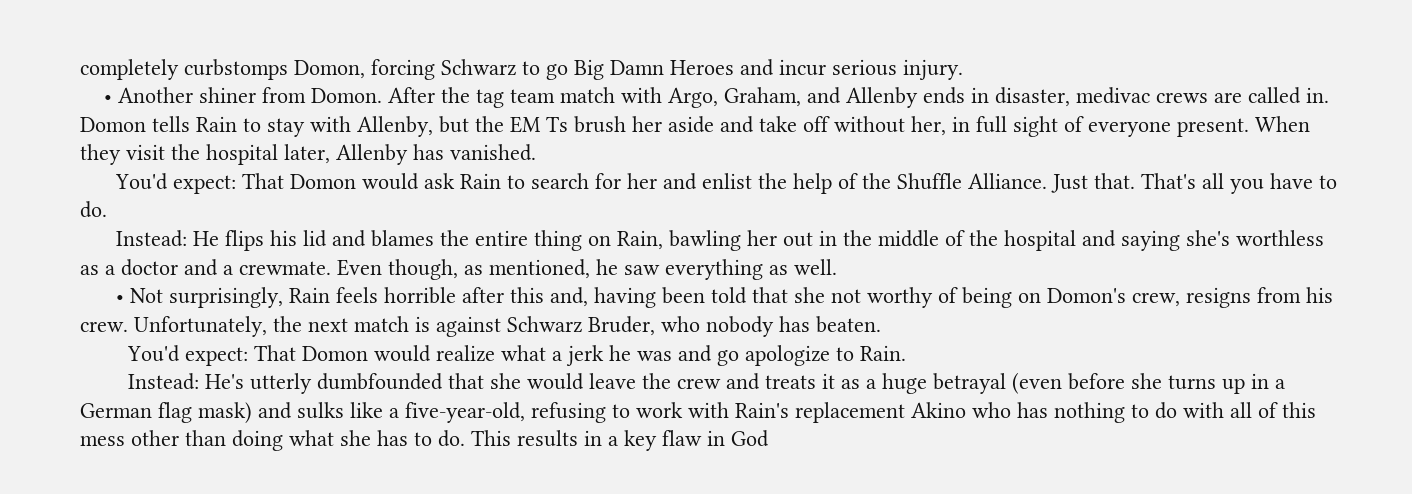completely curbstomps Domon, forcing Schwarz to go Big Damn Heroes and incur serious injury.
    • Another shiner from Domon. After the tag team match with Argo, Graham, and Allenby ends in disaster, medivac crews are called in. Domon tells Rain to stay with Allenby, but the EM Ts brush her aside and take off without her, in full sight of everyone present. When they visit the hospital later, Allenby has vanished.
      You'd expect: That Domon would ask Rain to search for her and enlist the help of the Shuffle Alliance. Just that. That's all you have to do.
      Instead: He flips his lid and blames the entire thing on Rain, bawling her out in the middle of the hospital and saying she's worthless as a doctor and a crewmate. Even though, as mentioned, he saw everything as well.
      • Not surprisingly, Rain feels horrible after this and, having been told that she not worthy of being on Domon's crew, resigns from his crew. Unfortunately, the next match is against Schwarz Bruder, who nobody has beaten.
        You'd expect: That Domon would realize what a jerk he was and go apologize to Rain.
        Instead: He's utterly dumbfounded that she would leave the crew and treats it as a huge betrayal (even before she turns up in a German flag mask) and sulks like a five-year-old, refusing to work with Rain's replacement Akino who has nothing to do with all of this mess other than doing what she has to do. This results in a key flaw in God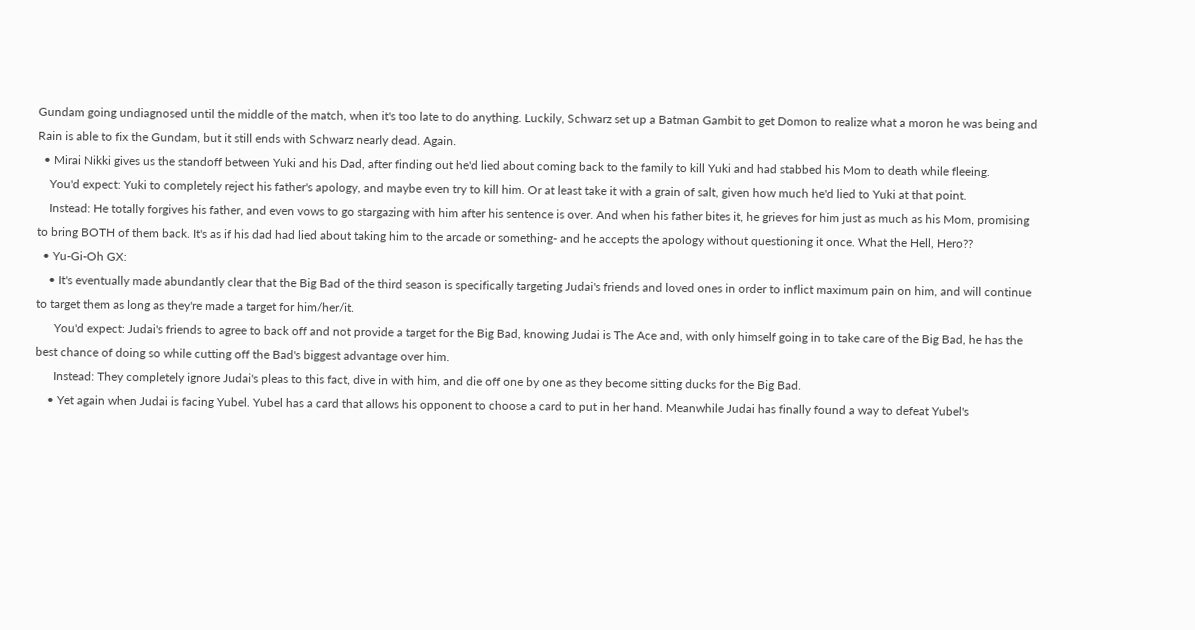Gundam going undiagnosed until the middle of the match, when it's too late to do anything. Luckily, Schwarz set up a Batman Gambit to get Domon to realize what a moron he was being and Rain is able to fix the Gundam, but it still ends with Schwarz nearly dead. Again.
  • Mirai Nikki gives us the standoff between Yuki and his Dad, after finding out he'd lied about coming back to the family to kill Yuki and had stabbed his Mom to death while fleeing.
    You'd expect: Yuki to completely reject his father's apology, and maybe even try to kill him. Or at least take it with a grain of salt, given how much he'd lied to Yuki at that point.
    Instead: He totally forgives his father, and even vows to go stargazing with him after his sentence is over. And when his father bites it, he grieves for him just as much as his Mom, promising to bring BOTH of them back. It's as if his dad had lied about taking him to the arcade or something- and he accepts the apology without questioning it once. What the Hell, Hero??
  • Yu-Gi-Oh GX:
    • It's eventually made abundantly clear that the Big Bad of the third season is specifically targeting Judai's friends and loved ones in order to inflict maximum pain on him, and will continue to target them as long as they're made a target for him/her/it.
      You'd expect: Judai's friends to agree to back off and not provide a target for the Big Bad, knowing Judai is The Ace and, with only himself going in to take care of the Big Bad, he has the best chance of doing so while cutting off the Bad's biggest advantage over him.
      Instead: They completely ignore Judai's pleas to this fact, dive in with him, and die off one by one as they become sitting ducks for the Big Bad.
    • Yet again when Judai is facing Yubel. Yubel has a card that allows his opponent to choose a card to put in her hand. Meanwhile Judai has finally found a way to defeat Yubel's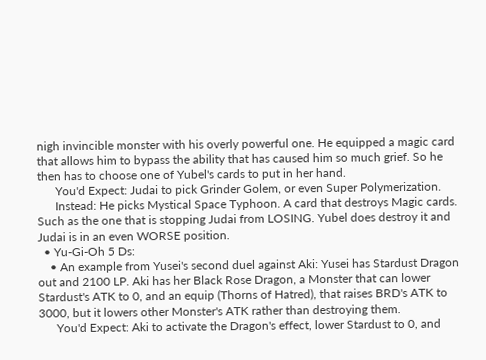nigh invincible monster with his overly powerful one. He equipped a magic card that allows him to bypass the ability that has caused him so much grief. So he then has to choose one of Yubel's cards to put in her hand.
      You'd Expect: Judai to pick Grinder Golem, or even Super Polymerization.
      Instead: He picks Mystical Space Typhoon. A card that destroys Magic cards. Such as the one that is stopping Judai from LOSING. Yubel does destroy it and Judai is in an even WORSE position.
  • Yu-Gi-Oh 5 Ds:
    • An example from Yusei's second duel against Aki: Yusei has Stardust Dragon out and 2100 LP. Aki has her Black Rose Dragon, a Monster that can lower Stardust's ATK to 0, and an equip (Thorns of Hatred), that raises BRD's ATK to 3000, but it lowers other Monster's ATK rather than destroying them.
      You'd Expect: Aki to activate the Dragon's effect, lower Stardust to 0, and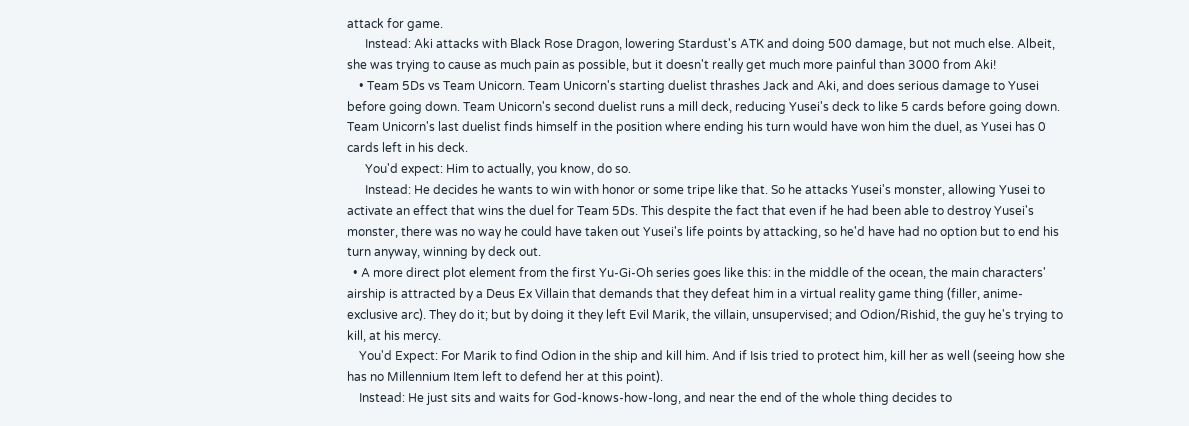attack for game.
      Instead: Aki attacks with Black Rose Dragon, lowering Stardust's ATK and doing 500 damage, but not much else. Albeit, she was trying to cause as much pain as possible, but it doesn't really get much more painful than 3000 from Aki!
    • Team 5Ds vs Team Unicorn. Team Unicorn's starting duelist thrashes Jack and Aki, and does serious damage to Yusei before going down. Team Unicorn's second duelist runs a mill deck, reducing Yusei's deck to like 5 cards before going down. Team Unicorn's last duelist finds himself in the position where ending his turn would have won him the duel, as Yusei has 0 cards left in his deck.
      You'd expect: Him to actually, you know, do so.
      Instead: He decides he wants to win with honor or some tripe like that. So he attacks Yusei's monster, allowing Yusei to activate an effect that wins the duel for Team 5Ds. This despite the fact that even if he had been able to destroy Yusei's monster, there was no way he could have taken out Yusei's life points by attacking, so he'd have had no option but to end his turn anyway, winning by deck out.
  • A more direct plot element from the first Yu-Gi-Oh series goes like this: in the middle of the ocean, the main characters' airship is attracted by a Deus Ex Villain that demands that they defeat him in a virtual reality game thing (filler, anime-exclusive arc). They do it; but by doing it they left Evil Marik, the villain, unsupervised; and Odion/Rishid, the guy he's trying to kill, at his mercy.
    You'd Expect: For Marik to find Odion in the ship and kill him. And if Isis tried to protect him, kill her as well (seeing how she has no Millennium Item left to defend her at this point).
    Instead: He just sits and waits for God-knows-how-long, and near the end of the whole thing decides to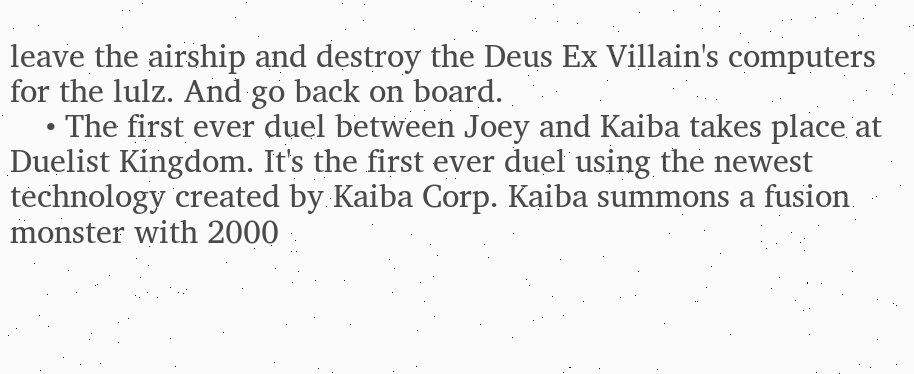leave the airship and destroy the Deus Ex Villain's computers for the lulz. And go back on board.
    • The first ever duel between Joey and Kaiba takes place at Duelist Kingdom. It's the first ever duel using the newest technology created by Kaiba Corp. Kaiba summons a fusion monster with 2000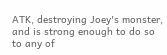ATK, destroying Joey's monster, and is strong enough to do so to any of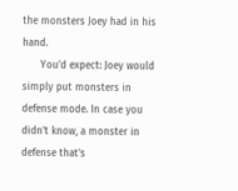the monsters Joey had in his hand.
      You'd expect: Joey would simply put monsters in defense mode. In case you didn't know, a monster in defense that's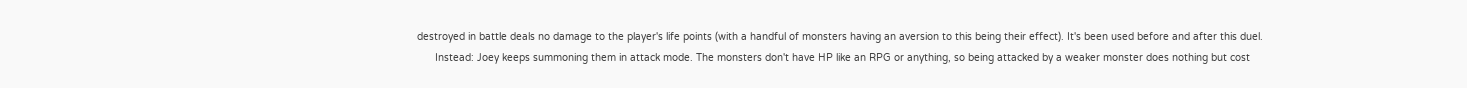destroyed in battle deals no damage to the player's life points (with a handful of monsters having an aversion to this being their effect). It's been used before and after this duel.
      Instead: Joey keeps summoning them in attack mode. The monsters don't have HP like an RPG or anything, so being attacked by a weaker monster does nothing but cost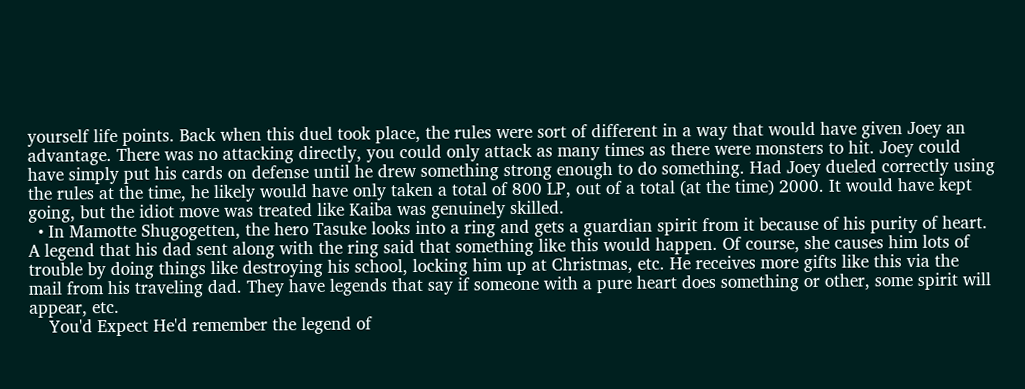yourself life points. Back when this duel took place, the rules were sort of different in a way that would have given Joey an advantage. There was no attacking directly, you could only attack as many times as there were monsters to hit. Joey could have simply put his cards on defense until he drew something strong enough to do something. Had Joey dueled correctly using the rules at the time, he likely would have only taken a total of 800 LP, out of a total (at the time) 2000. It would have kept going, but the idiot move was treated like Kaiba was genuinely skilled.
  • In Mamotte Shugogetten, the hero Tasuke looks into a ring and gets a guardian spirit from it because of his purity of heart. A legend that his dad sent along with the ring said that something like this would happen. Of course, she causes him lots of trouble by doing things like destroying his school, locking him up at Christmas, etc. He receives more gifts like this via the mail from his traveling dad. They have legends that say if someone with a pure heart does something or other, some spirit will appear, etc.
    You'd Expect He'd remember the legend of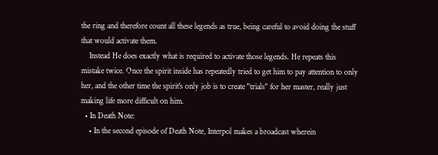the ring and therefore count all these legends as true, being careful to avoid doing the stuff that would activate them.
    Instead He does exactly what is required to activate those legends. He repeats this mistake twice. Once the spirit inside has repeatedly tried to get him to pay attention to only her, and the other time the spirit's only job is to create "trials" for her master, really just making life more difficult on him.
  • In Death Note:
    • In the second episode of Death Note, Interpol makes a broadcast wherein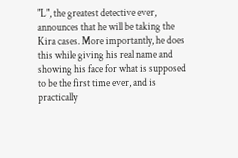"L", the greatest detective ever, announces that he will be taking the Kira cases. More importantly, he does this while giving his real name and showing his face for what is supposed to be the first time ever, and is practically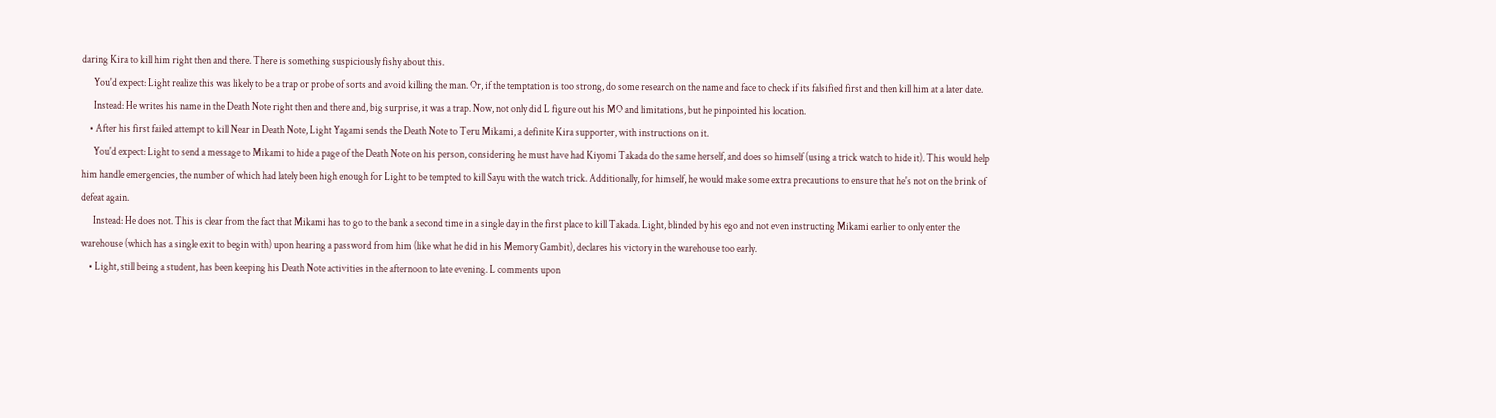daring Kira to kill him right then and there. There is something suspiciously fishy about this.
      You'd expect: Light realize this was likely to be a trap or probe of sorts and avoid killing the man. Or, if the temptation is too strong, do some research on the name and face to check if its falsified first and then kill him at a later date.
      Instead: He writes his name in the Death Note right then and there and, big surprise, it was a trap. Now, not only did L figure out his MO and limitations, but he pinpointed his location.
    • After his first failed attempt to kill Near in Death Note, Light Yagami sends the Death Note to Teru Mikami, a definite Kira supporter, with instructions on it.
      You'd expect: Light to send a message to Mikami to hide a page of the Death Note on his person, considering he must have had Kiyomi Takada do the same herself, and does so himself (using a trick watch to hide it). This would help him handle emergencies, the number of which had lately been high enough for Light to be tempted to kill Sayu with the watch trick. Additionally, for himself, he would make some extra precautions to ensure that he's not on the brink of defeat again.
      Instead: He does not. This is clear from the fact that Mikami has to go to the bank a second time in a single day in the first place to kill Takada. Light, blinded by his ego and not even instructing Mikami earlier to only enter the warehouse (which has a single exit to begin with) upon hearing a password from him (like what he did in his Memory Gambit), declares his victory in the warehouse too early.
    • Light, still being a student, has been keeping his Death Note activities in the afternoon to late evening. L comments upon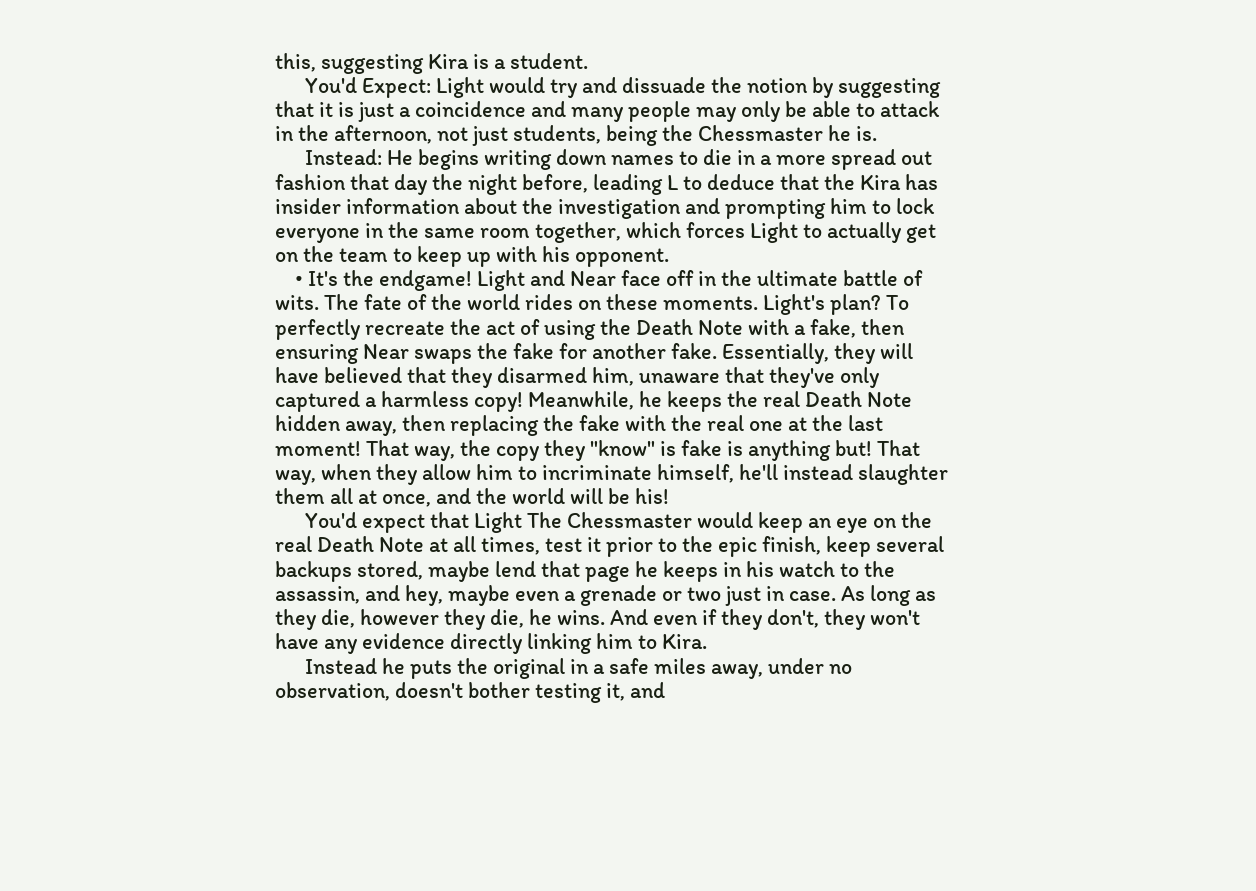this, suggesting Kira is a student.
      You'd Expect: Light would try and dissuade the notion by suggesting that it is just a coincidence and many people may only be able to attack in the afternoon, not just students, being the Chessmaster he is.
      Instead: He begins writing down names to die in a more spread out fashion that day the night before, leading L to deduce that the Kira has insider information about the investigation and prompting him to lock everyone in the same room together, which forces Light to actually get on the team to keep up with his opponent.
    • It's the endgame! Light and Near face off in the ultimate battle of wits. The fate of the world rides on these moments. Light's plan? To perfectly recreate the act of using the Death Note with a fake, then ensuring Near swaps the fake for another fake. Essentially, they will have believed that they disarmed him, unaware that they've only captured a harmless copy! Meanwhile, he keeps the real Death Note hidden away, then replacing the fake with the real one at the last moment! That way, the copy they "know" is fake is anything but! That way, when they allow him to incriminate himself, he'll instead slaughter them all at once, and the world will be his!
      You'd expect that Light The Chessmaster would keep an eye on the real Death Note at all times, test it prior to the epic finish, keep several backups stored, maybe lend that page he keeps in his watch to the assassin, and hey, maybe even a grenade or two just in case. As long as they die, however they die, he wins. And even if they don't, they won't have any evidence directly linking him to Kira.
      Instead he puts the original in a safe miles away, under no observation, doesn't bother testing it, and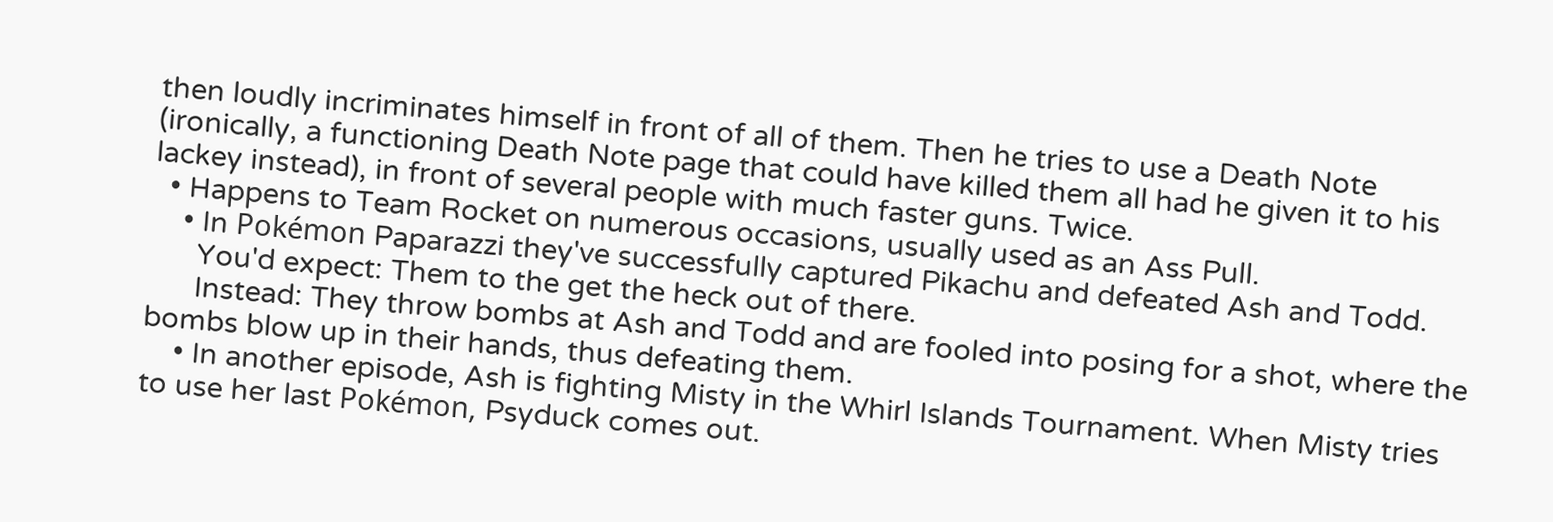then loudly incriminates himself in front of all of them. Then he tries to use a Death Note (ironically, a functioning Death Note page that could have killed them all had he given it to his lackey instead), in front of several people with much faster guns. Twice.
  • Happens to Team Rocket on numerous occasions, usually used as an Ass Pull.
    • In Pokémon Paparazzi they've successfully captured Pikachu and defeated Ash and Todd.
      You'd expect: Them to the get the heck out of there.
      Instead: They throw bombs at Ash and Todd and are fooled into posing for a shot, where the bombs blow up in their hands, thus defeating them.
    • In another episode, Ash is fighting Misty in the Whirl Islands Tournament. When Misty tries to use her last Pokémon, Psyduck comes out.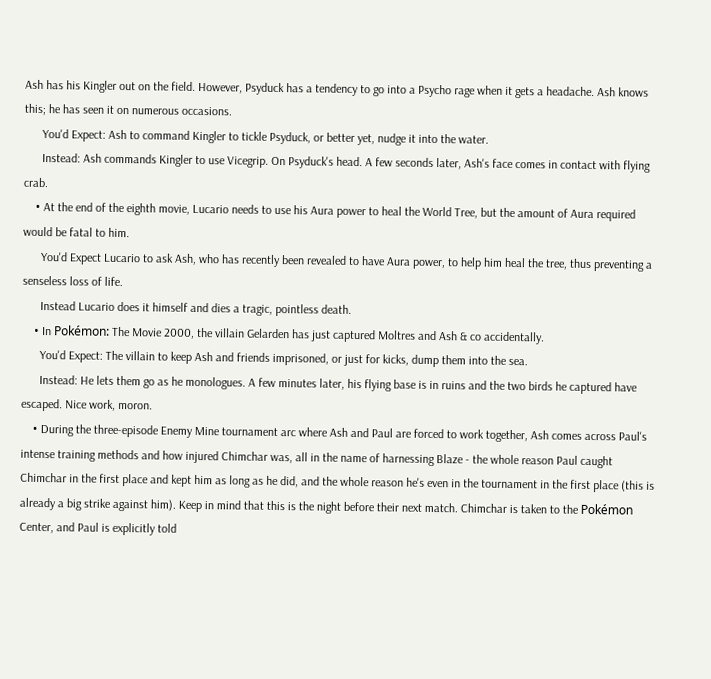Ash has his Kingler out on the field. However, Psyduck has a tendency to go into a Psycho rage when it gets a headache. Ash knows this; he has seen it on numerous occasions.
      You'd Expect: Ash to command Kingler to tickle Psyduck, or better yet, nudge it into the water.
      Instead: Ash commands Kingler to use Vicegrip. On Psyduck's head. A few seconds later, Ash's face comes in contact with flying crab.
    • At the end of the eighth movie, Lucario needs to use his Aura power to heal the World Tree, but the amount of Aura required would be fatal to him.
      You'd Expect Lucario to ask Ash, who has recently been revealed to have Aura power, to help him heal the tree, thus preventing a senseless loss of life.
      Instead Lucario does it himself and dies a tragic, pointless death.
    • In Pokémon: The Movie 2000, the villain Gelarden has just captured Moltres and Ash & co accidentally.
      You'd Expect: The villain to keep Ash and friends imprisoned, or just for kicks, dump them into the sea.
      Instead: He lets them go as he monologues. A few minutes later, his flying base is in ruins and the two birds he captured have escaped. Nice work, moron.
    • During the three-episode Enemy Mine tournament arc where Ash and Paul are forced to work together, Ash comes across Paul's intense training methods and how injured Chimchar was, all in the name of harnessing Blaze - the whole reason Paul caught Chimchar in the first place and kept him as long as he did, and the whole reason he's even in the tournament in the first place (this is already a big strike against him). Keep in mind that this is the night before their next match. Chimchar is taken to the Pokémon Center, and Paul is explicitly told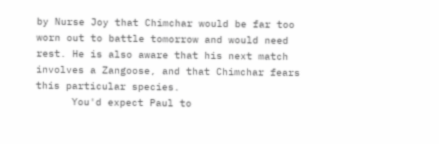by Nurse Joy that Chimchar would be far too worn out to battle tomorrow and would need rest. He is also aware that his next match involves a Zangoose, and that Chimchar fears this particular species.
      You'd expect Paul to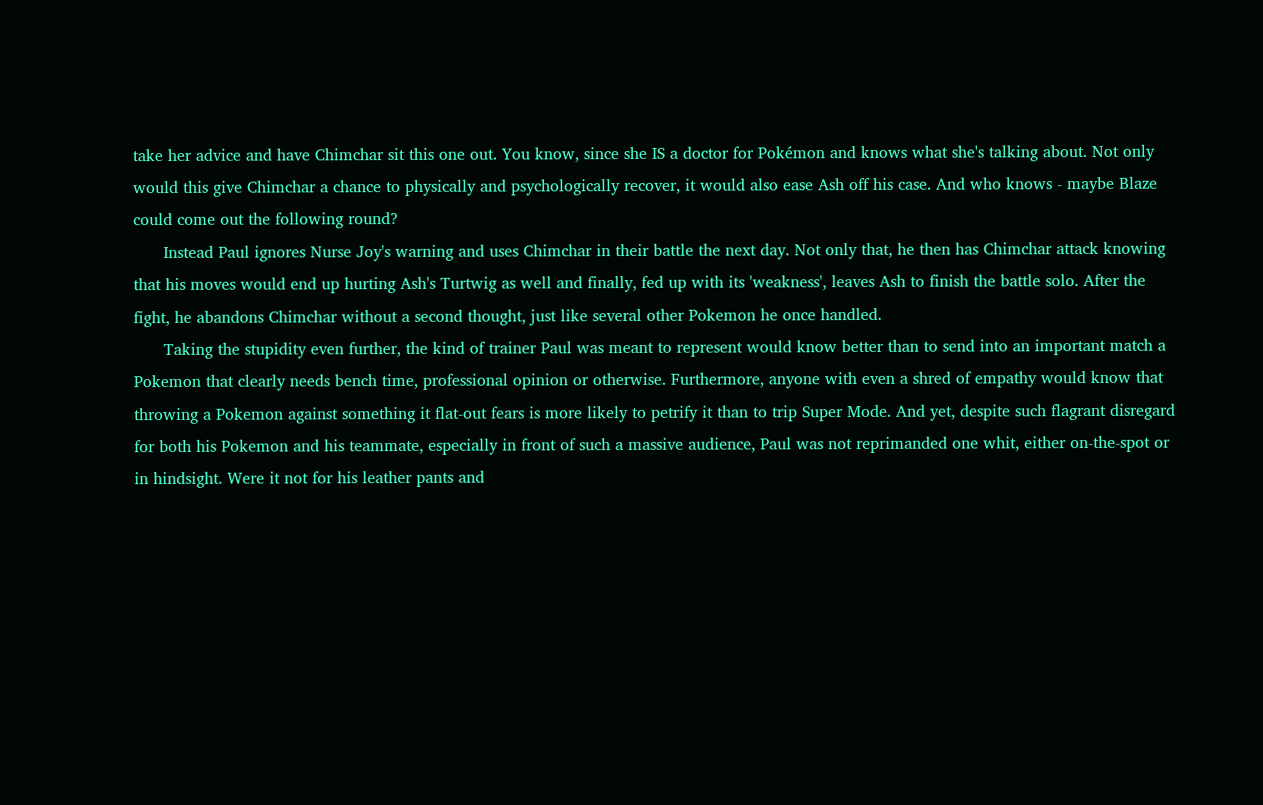take her advice and have Chimchar sit this one out. You know, since she IS a doctor for Pokémon and knows what she's talking about. Not only would this give Chimchar a chance to physically and psychologically recover, it would also ease Ash off his case. And who knows - maybe Blaze could come out the following round?
      Instead Paul ignores Nurse Joy's warning and uses Chimchar in their battle the next day. Not only that, he then has Chimchar attack knowing that his moves would end up hurting Ash's Turtwig as well and finally, fed up with its 'weakness', leaves Ash to finish the battle solo. After the fight, he abandons Chimchar without a second thought, just like several other Pokemon he once handled.
      Taking the stupidity even further, the kind of trainer Paul was meant to represent would know better than to send into an important match a Pokemon that clearly needs bench time, professional opinion or otherwise. Furthermore, anyone with even a shred of empathy would know that throwing a Pokemon against something it flat-out fears is more likely to petrify it than to trip Super Mode. And yet, despite such flagrant disregard for both his Pokemon and his teammate, especially in front of such a massive audience, Paul was not reprimanded one whit, either on-the-spot or in hindsight. Were it not for his leather pants and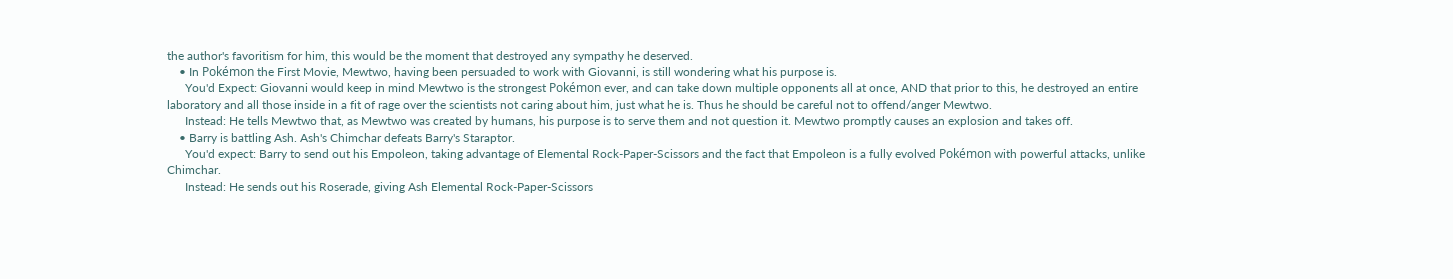the author's favoritism for him, this would be the moment that destroyed any sympathy he deserved.
    • In Pokémon the First Movie, Mewtwo, having been persuaded to work with Giovanni, is still wondering what his purpose is.
      You'd Expect: Giovanni would keep in mind Mewtwo is the strongest Pokémon ever, and can take down multiple opponents all at once, AND that prior to this, he destroyed an entire laboratory and all those inside in a fit of rage over the scientists not caring about him, just what he is. Thus he should be careful not to offend/anger Mewtwo.
      Instead: He tells Mewtwo that, as Mewtwo was created by humans, his purpose is to serve them and not question it. Mewtwo promptly causes an explosion and takes off.
    • Barry is battling Ash. Ash's Chimchar defeats Barry's Staraptor.
      You'd expect: Barry to send out his Empoleon, taking advantage of Elemental Rock-Paper-Scissors and the fact that Empoleon is a fully evolved Pokémon with powerful attacks, unlike Chimchar.
      Instead: He sends out his Roserade, giving Ash Elemental Rock-Paper-Scissors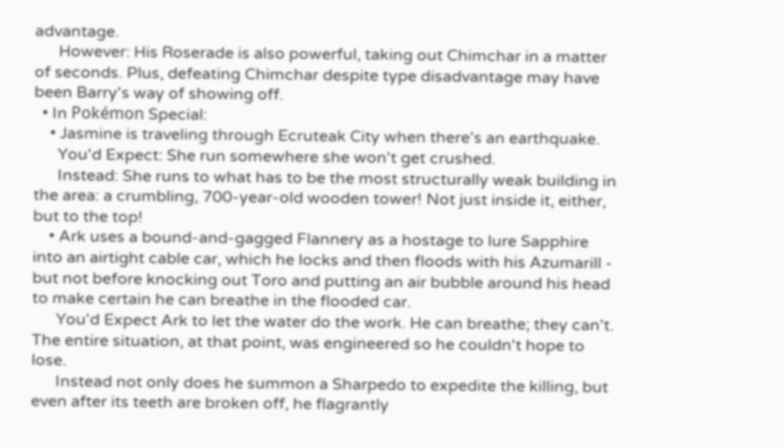advantage.
      However: His Roserade is also powerful, taking out Chimchar in a matter of seconds. Plus, defeating Chimchar despite type disadvantage may have been Barry's way of showing off.
  • In Pokémon Special:
    • Jasmine is traveling through Ecruteak City when there's an earthquake.
      You'd Expect: She run somewhere she won't get crushed.
      Instead: She runs to what has to be the most structurally weak building in the area: a crumbling, 700-year-old wooden tower! Not just inside it, either, but to the top!
    • Ark uses a bound-and-gagged Flannery as a hostage to lure Sapphire into an airtight cable car, which he locks and then floods with his Azumarill - but not before knocking out Toro and putting an air bubble around his head to make certain he can breathe in the flooded car.
      You'd Expect Ark to let the water do the work. He can breathe; they can't. The entire situation, at that point, was engineered so he couldn't hope to lose.
      Instead not only does he summon a Sharpedo to expedite the killing, but even after its teeth are broken off, he flagrantly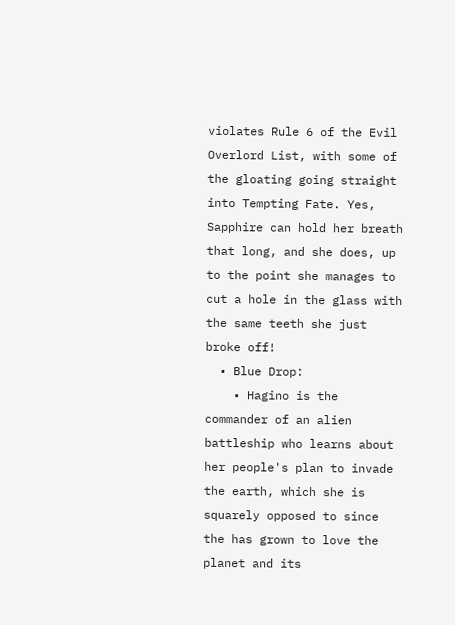violates Rule 6 of the Evil Overlord List, with some of the gloating going straight into Tempting Fate. Yes, Sapphire can hold her breath that long, and she does, up to the point she manages to cut a hole in the glass with the same teeth she just broke off!
  • Blue Drop:
    • Hagino is the commander of an alien battleship who learns about her people's plan to invade the earth, which she is squarely opposed to since the has grown to love the planet and its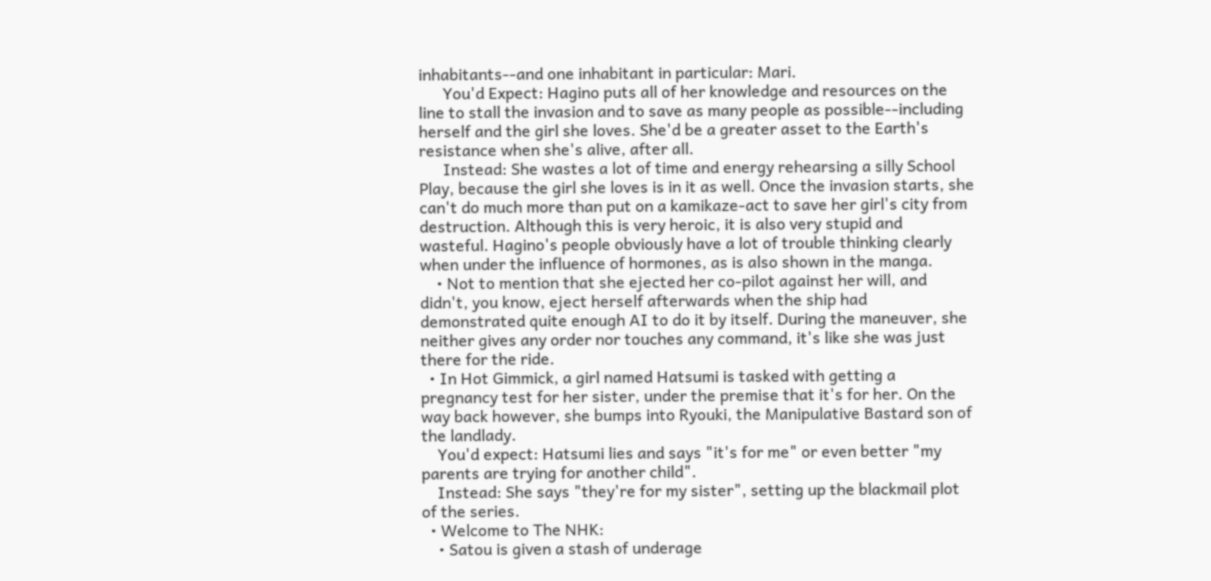inhabitants--and one inhabitant in particular: Mari.
      You'd Expect: Hagino puts all of her knowledge and resources on the line to stall the invasion and to save as many people as possible--including herself and the girl she loves. She'd be a greater asset to the Earth's resistance when she's alive, after all.
      Instead: She wastes a lot of time and energy rehearsing a silly School Play, because the girl she loves is in it as well. Once the invasion starts, she can't do much more than put on a kamikaze-act to save her girl's city from destruction. Although this is very heroic, it is also very stupid and wasteful. Hagino's people obviously have a lot of trouble thinking clearly when under the influence of hormones, as is also shown in the manga.
    • Not to mention that she ejected her co-pilot against her will, and didn't, you know, eject herself afterwards when the ship had demonstrated quite enough AI to do it by itself. During the maneuver, she neither gives any order nor touches any command, it's like she was just there for the ride.
  • In Hot Gimmick, a girl named Hatsumi is tasked with getting a pregnancy test for her sister, under the premise that it's for her. On the way back however, she bumps into Ryouki, the Manipulative Bastard son of the landlady.
    You'd expect: Hatsumi lies and says "it's for me" or even better "my parents are trying for another child".
    Instead: She says "they're for my sister", setting up the blackmail plot of the series.
  • Welcome to The NHK:
    • Satou is given a stash of underage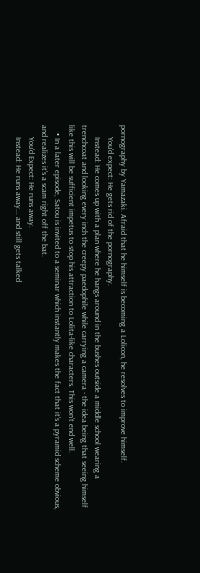pornography by Yamazaki. Afraid that he himself is becoming a Lolicon, he resolves to improve himself.
      You'd expect: He gets rid of the pornography.
      Instead: He comes up with a plan where he hangs around in the bushes outside a middle school wearing a trenchcoat and looking every inch the creepy paedophile while carrying a camera - the idea being that seeing himself like this will be sufficient impetus to stop his attraction to Lolita-like characters. This won't end well.
    • In a later episode, Satou is invited to a seminar which instantly makes the fact that it's a pyramid scheme obvious, and realizes it's a scam right off the bat.
      You'd Expect: He runs away.
      Instead: He runs away... and still gets talked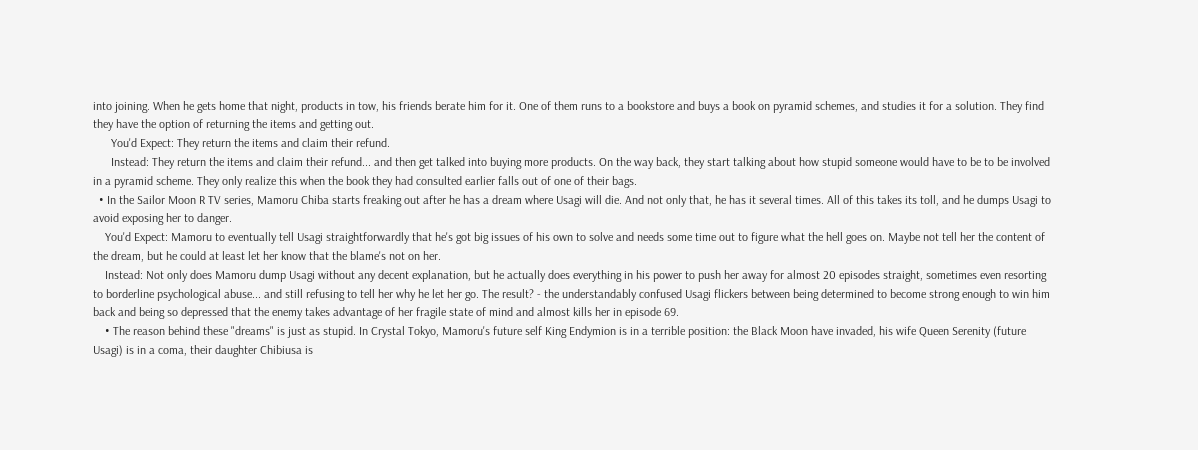into joining. When he gets home that night, products in tow, his friends berate him for it. One of them runs to a bookstore and buys a book on pyramid schemes, and studies it for a solution. They find they have the option of returning the items and getting out.
      You'd Expect: They return the items and claim their refund.
      Instead: They return the items and claim their refund... and then get talked into buying more products. On the way back, they start talking about how stupid someone would have to be to be involved in a pyramid scheme. They only realize this when the book they had consulted earlier falls out of one of their bags.
  • In the Sailor Moon R TV series, Mamoru Chiba starts freaking out after he has a dream where Usagi will die. And not only that, he has it several times. All of this takes its toll, and he dumps Usagi to avoid exposing her to danger.
    You'd Expect: Mamoru to eventually tell Usagi straightforwardly that he's got big issues of his own to solve and needs some time out to figure what the hell goes on. Maybe not tell her the content of the dream, but he could at least let her know that the blame's not on her.
    Instead: Not only does Mamoru dump Usagi without any decent explanation, but he actually does everything in his power to push her away for almost 20 episodes straight, sometimes even resorting to borderline psychological abuse... and still refusing to tell her why he let her go. The result? - the understandably confused Usagi flickers between being determined to become strong enough to win him back and being so depressed that the enemy takes advantage of her fragile state of mind and almost kills her in episode 69.
    • The reason behind these "dreams" is just as stupid. In Crystal Tokyo, Mamoru's future self King Endymion is in a terrible position: the Black Moon have invaded, his wife Queen Serenity (future Usagi) is in a coma, their daughter Chibiusa is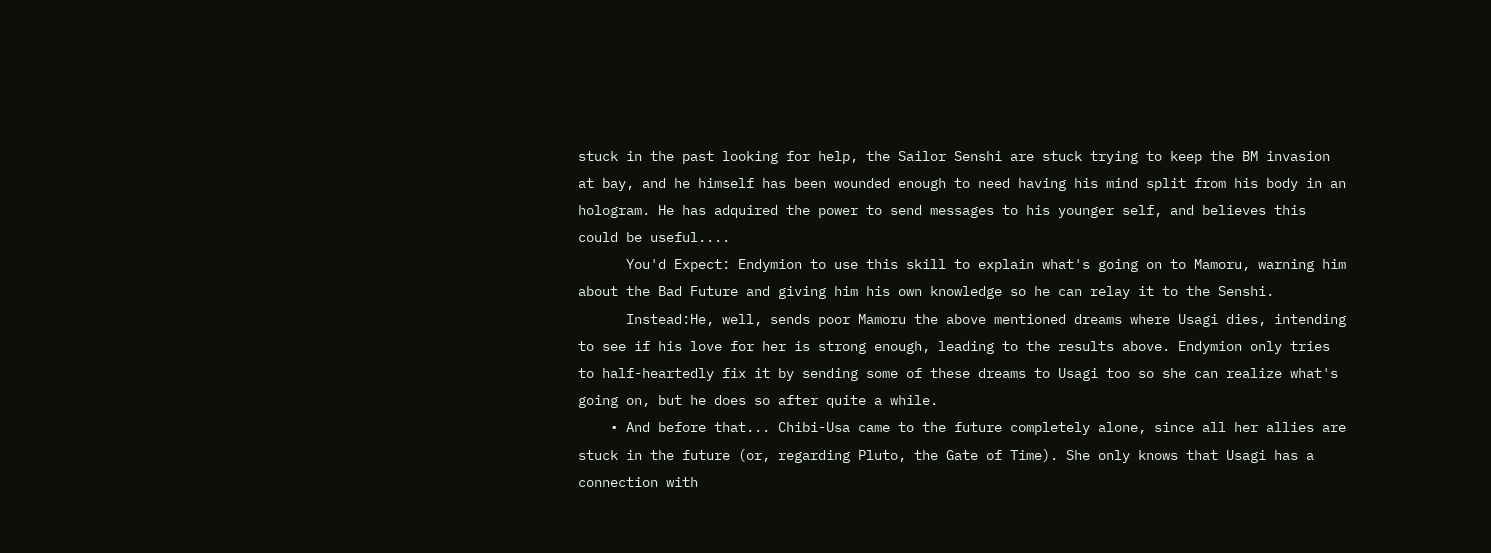stuck in the past looking for help, the Sailor Senshi are stuck trying to keep the BM invasion at bay, and he himself has been wounded enough to need having his mind split from his body in an hologram. He has adquired the power to send messages to his younger self, and believes this could be useful....
      You'd Expect: Endymion to use this skill to explain what's going on to Mamoru, warning him about the Bad Future and giving him his own knowledge so he can relay it to the Senshi.
      Instead:He, well, sends poor Mamoru the above mentioned dreams where Usagi dies, intending to see if his love for her is strong enough, leading to the results above. Endymion only tries to half-heartedly fix it by sending some of these dreams to Usagi too so she can realize what's going on, but he does so after quite a while.
    • And before that... Chibi-Usa came to the future completely alone, since all her allies are stuck in the future (or, regarding Pluto, the Gate of Time). She only knows that Usagi has a connection with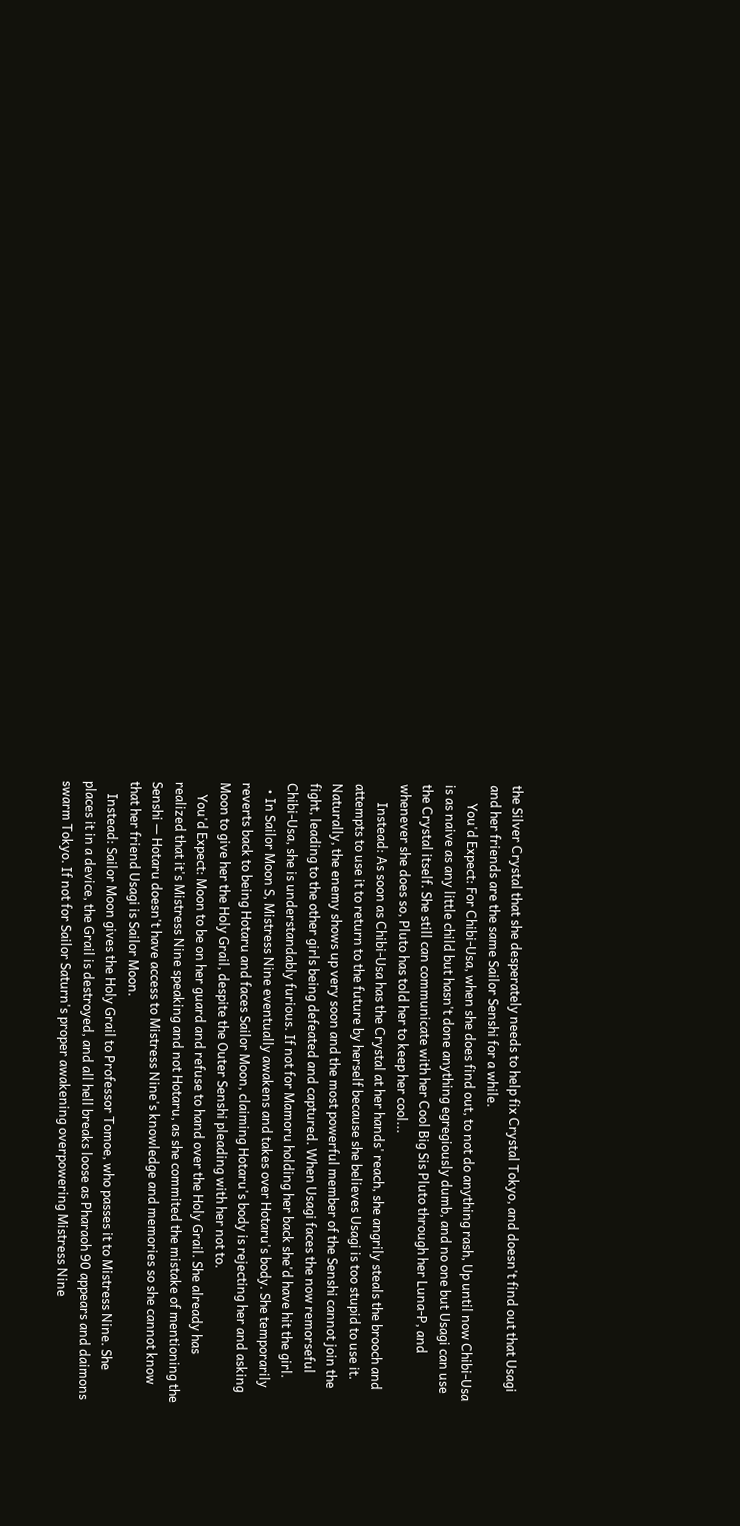the Silver Crystal that she desperately needs to help fix Crystal Tokyo, and doesn't find out that Usagi and her friends are the same Sailor Senshi for a while.
      You'd Expect: For Chibi-Usa, when she does find out, to not do anything rash, Up until now Chibi-Usa is as naive as any little child but hasn't done anything egregiously dumb, and no one but Usagi can use the Crystal itself. She still can communicate with her Cool Big Sis Pluto through her Luna-P, and whenever she does so, Pluto has told her to keep her cool...
      Instead: As soon as Chibi-Usa has the Crystal at her hands' reach, she angrily steals the brooch and attempts to use it to return to the future by herself because she believes Usagi is too stupid to use it. Naturally, the enemy shows up very soon and the most powerful member of the Senshi cannot join the fight, leading to the other girls being defeated and captured. When Usagi faces the now remorseful Chibi-Usa, she is understandably furious. If not for Mamoru holding her back she'd have hit the girl.
  • In Sailor Moon S, Mistress Nine eventually awakens and takes over Hotaru's body. She temporarily reverts back to being Hotaru and faces Sailor Moon, claiming Hotaru's body is rejecting her and asking Moon to give her the Holy Grail, despite the Outer Senshi pleading with her not to.
    You'd Expect: Moon to be on her guard and refuse to hand over the Holy Grail. She already has realized that it's Mistress Nine speaking and not Hotaru, as she commited the mistake of mentioning the Senshi — Hotaru doesn't have access to Mistress Nine's knowledge and memories so she cannot know that her friend Usagi is Sailor Moon.
    Instead: Sailor Moon gives the Holy Grail to Professor Tomoe, who passes it to Mistress Nine. She places it in a device, the Grail is destroyed, and all hell breaks loose as Pharaoh 90 appears and daimons swarm Tokyo. If not for Sailor Saturn's proper awakening overpowering Mistress Nine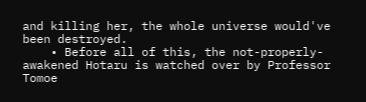and killing her, the whole universe would've been destroyed.
    • Before all of this, the not-properly-awakened Hotaru is watched over by Professor Tomoe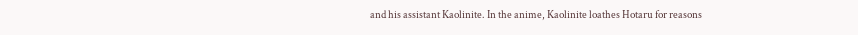and his assistant Kaolinite. In the anime, Kaolinite loathes Hotaru for reasons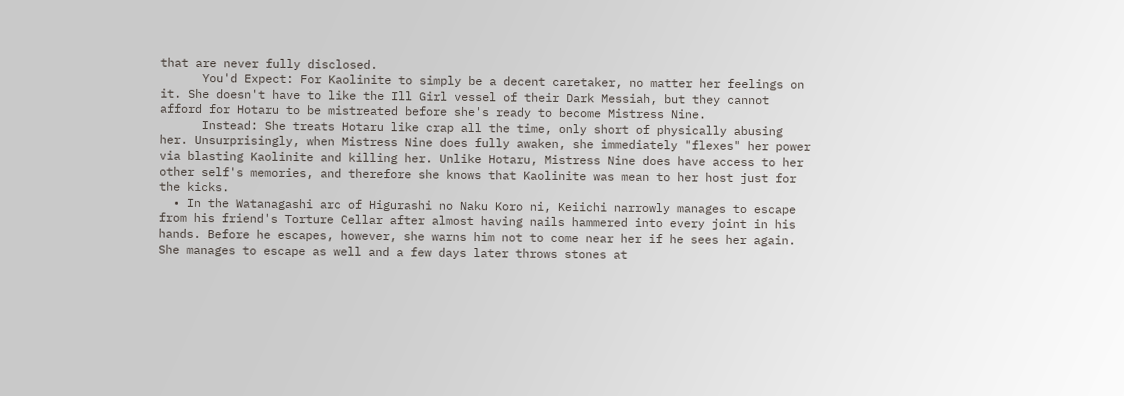that are never fully disclosed.
      You'd Expect: For Kaolinite to simply be a decent caretaker, no matter her feelings on it. She doesn't have to like the Ill Girl vessel of their Dark Messiah, but they cannot afford for Hotaru to be mistreated before she's ready to become Mistress Nine.
      Instead: She treats Hotaru like crap all the time, only short of physically abusing her. Unsurprisingly, when Mistress Nine does fully awaken, she immediately "flexes" her power via blasting Kaolinite and killing her. Unlike Hotaru, Mistress Nine does have access to her other self's memories, and therefore she knows that Kaolinite was mean to her host just for the kicks.
  • In the Watanagashi arc of Higurashi no Naku Koro ni, Keiichi narrowly manages to escape from his friend's Torture Cellar after almost having nails hammered into every joint in his hands. Before he escapes, however, she warns him not to come near her if he sees her again. She manages to escape as well and a few days later throws stones at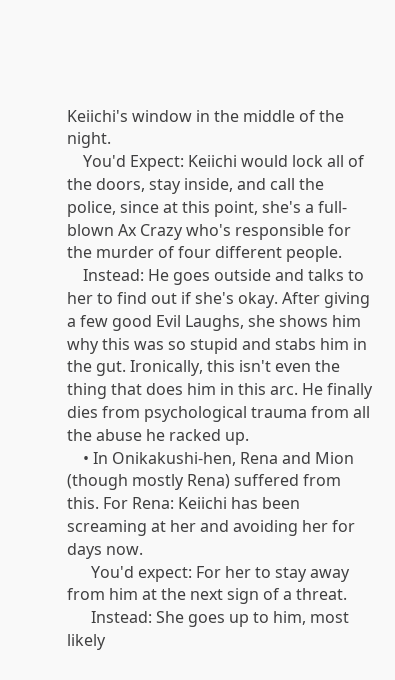Keiichi's window in the middle of the night.
    You'd Expect: Keiichi would lock all of the doors, stay inside, and call the police, since at this point, she's a full-blown Ax Crazy who's responsible for the murder of four different people.
    Instead: He goes outside and talks to her to find out if she's okay. After giving a few good Evil Laughs, she shows him why this was so stupid and stabs him in the gut. Ironically, this isn't even the thing that does him in this arc. He finally dies from psychological trauma from all the abuse he racked up.
    • In Onikakushi-hen, Rena and Mion (though mostly Rena) suffered from this. For Rena: Keiichi has been screaming at her and avoiding her for days now.
      You'd expect: For her to stay away from him at the next sign of a threat.
      Instead: She goes up to him, most likely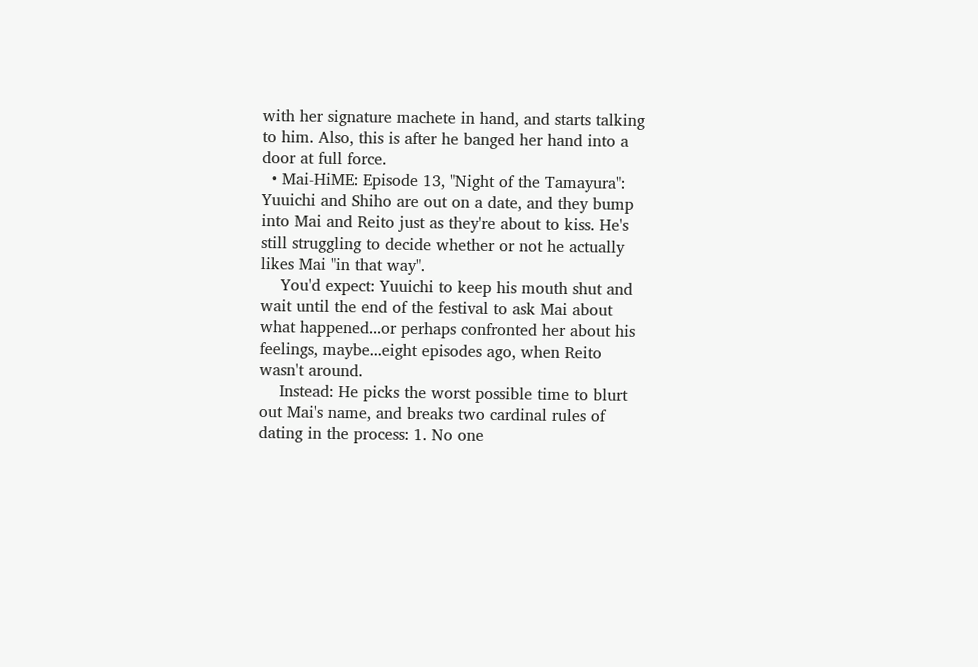with her signature machete in hand, and starts talking to him. Also, this is after he banged her hand into a door at full force.
  • Mai-HiME: Episode 13, "Night of the Tamayura": Yuuichi and Shiho are out on a date, and they bump into Mai and Reito just as they're about to kiss. He's still struggling to decide whether or not he actually likes Mai "in that way".
    You'd expect: Yuuichi to keep his mouth shut and wait until the end of the festival to ask Mai about what happened...or perhaps confronted her about his feelings, maybe...eight episodes ago, when Reito wasn't around.
    Instead: He picks the worst possible time to blurt out Mai's name, and breaks two cardinal rules of dating in the process: 1. No one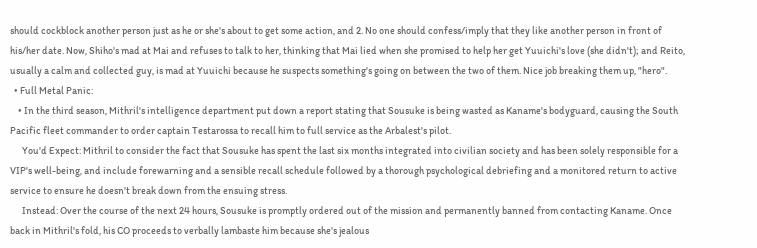should cockblock another person just as he or she's about to get some action, and 2. No one should confess/imply that they like another person in front of his/her date. Now, Shiho's mad at Mai and refuses to talk to her, thinking that Mai lied when she promised to help her get Yuuichi's love (she didn't); and Reito, usually a calm and collected guy, is mad at Yuuichi because he suspects something's going on between the two of them. Nice job breaking them up, "hero".
  • Full Metal Panic:
    • In the third season, Mithril's intelligence department put down a report stating that Sousuke is being wasted as Kaname's bodyguard, causing the South Pacific fleet commander to order captain Testarossa to recall him to full service as the Arbalest's pilot.
      You'd Expect: Mithril to consider the fact that Sousuke has spent the last six months integrated into civilian society and has been solely responsible for a VIP's well-being, and include forewarning and a sensible recall schedule followed by a thorough psychological debriefing and a monitored return to active service to ensure he doesn't break down from the ensuing stress.
      Instead: Over the course of the next 24 hours, Sousuke is promptly ordered out of the mission and permanently banned from contacting Kaname. Once back in Mithril's fold, his CO proceeds to verbally lambaste him because she's jealous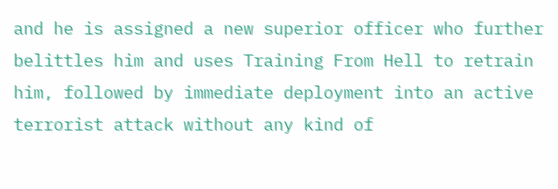and he is assigned a new superior officer who further belittles him and uses Training From Hell to retrain him, followed by immediate deployment into an active terrorist attack without any kind of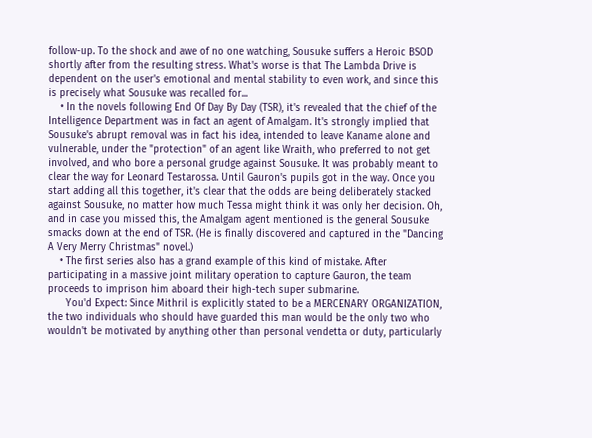follow-up. To the shock and awe of no one watching, Sousuke suffers a Heroic BSOD shortly after from the resulting stress. What's worse is that The Lambda Drive is dependent on the user's emotional and mental stability to even work, and since this is precisely what Sousuke was recalled for...
    • In the novels following End Of Day By Day (TSR), it's revealed that the chief of the Intelligence Department was in fact an agent of Amalgam. It's strongly implied that Sousuke's abrupt removal was in fact his idea, intended to leave Kaname alone and vulnerable, under the "protection" of an agent like Wraith, who preferred to not get involved, and who bore a personal grudge against Sousuke. It was probably meant to clear the way for Leonard Testarossa. Until Gauron's pupils got in the way. Once you start adding all this together, it's clear that the odds are being deliberately stacked against Sousuke, no matter how much Tessa might think it was only her decision. Oh, and in case you missed this, the Amalgam agent mentioned is the general Sousuke smacks down at the end of TSR. (He is finally discovered and captured in the "Dancing A Very Merry Christmas" novel.)
    • The first series also has a grand example of this kind of mistake. After participating in a massive joint military operation to capture Gauron, the team proceeds to imprison him aboard their high-tech super submarine.
      You'd Expect: Since Mithril is explicitly stated to be a MERCENARY ORGANIZATION, the two individuals who should have guarded this man would be the only two who wouldn't be motivated by anything other than personal vendetta or duty, particularly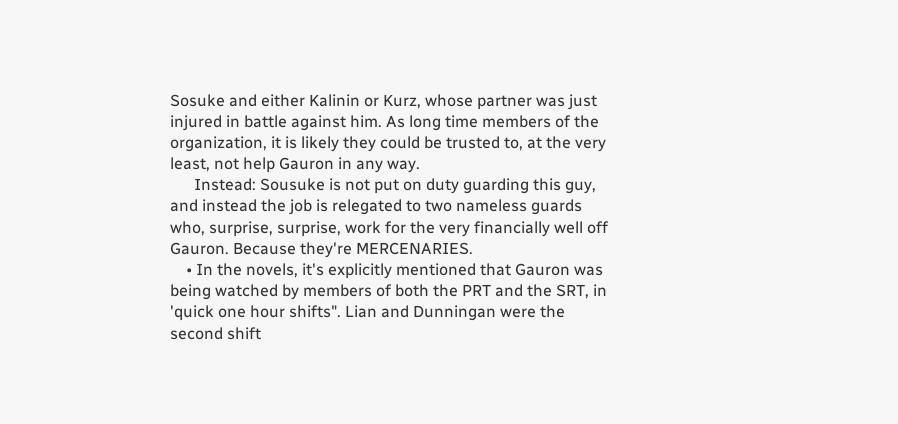Sosuke and either Kalinin or Kurz, whose partner was just injured in battle against him. As long time members of the organization, it is likely they could be trusted to, at the very least, not help Gauron in any way.
      Instead: Sousuke is not put on duty guarding this guy, and instead the job is relegated to two nameless guards who, surprise, surprise, work for the very financially well off Gauron. Because they're MERCENARIES.
    • In the novels, it's explicitly mentioned that Gauron was being watched by members of both the PRT and the SRT, in 'quick one hour shifts". Lian and Dunningan were the second shift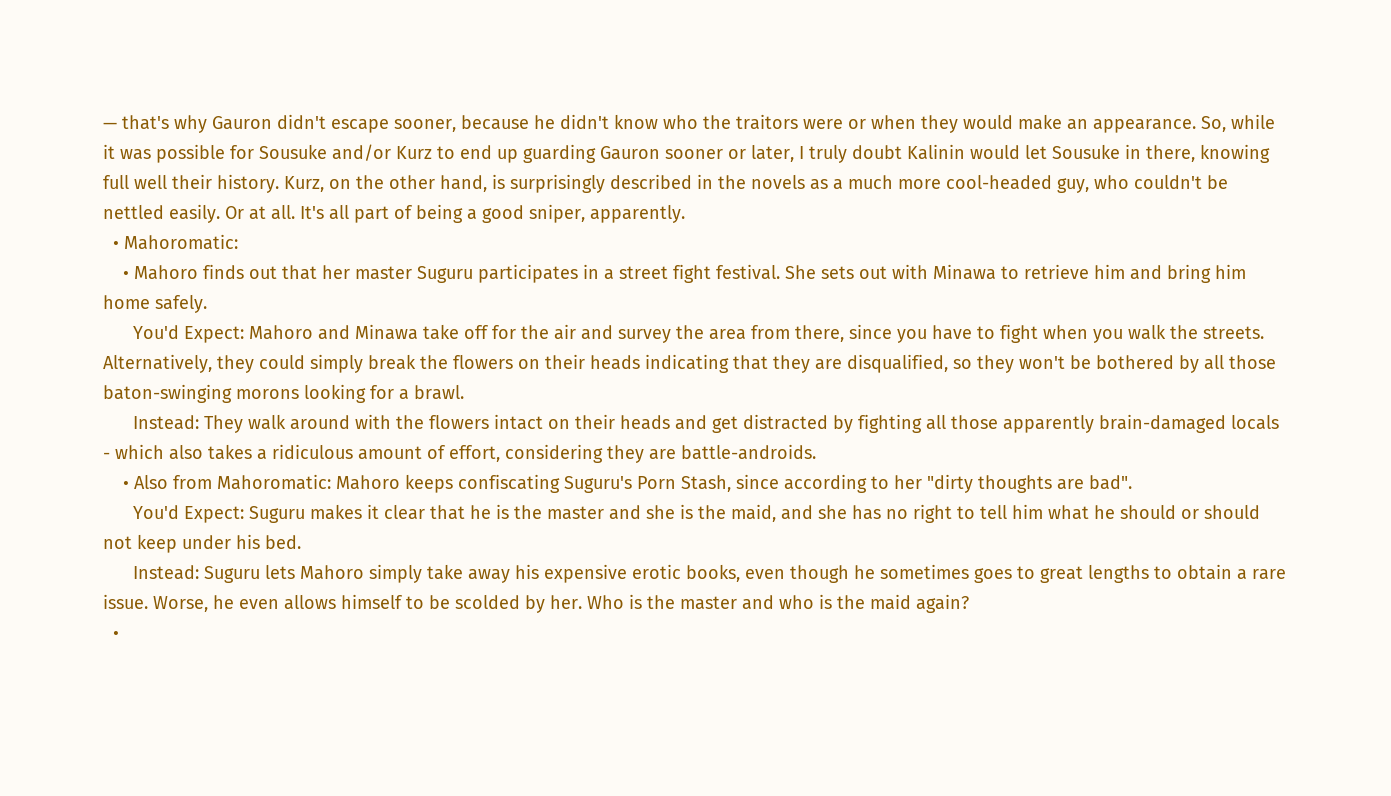— that's why Gauron didn't escape sooner, because he didn't know who the traitors were or when they would make an appearance. So, while it was possible for Sousuke and/or Kurz to end up guarding Gauron sooner or later, I truly doubt Kalinin would let Sousuke in there, knowing full well their history. Kurz, on the other hand, is surprisingly described in the novels as a much more cool-headed guy, who couldn't be nettled easily. Or at all. It's all part of being a good sniper, apparently.
  • Mahoromatic:
    • Mahoro finds out that her master Suguru participates in a street fight festival. She sets out with Minawa to retrieve him and bring him home safely.
      You'd Expect: Mahoro and Minawa take off for the air and survey the area from there, since you have to fight when you walk the streets. Alternatively, they could simply break the flowers on their heads indicating that they are disqualified, so they won't be bothered by all those baton-swinging morons looking for a brawl.
      Instead: They walk around with the flowers intact on their heads and get distracted by fighting all those apparently brain-damaged locals - which also takes a ridiculous amount of effort, considering they are battle-androids.
    • Also from Mahoromatic: Mahoro keeps confiscating Suguru's Porn Stash, since according to her "dirty thoughts are bad".
      You'd Expect: Suguru makes it clear that he is the master and she is the maid, and she has no right to tell him what he should or should not keep under his bed.
      Instead: Suguru lets Mahoro simply take away his expensive erotic books, even though he sometimes goes to great lengths to obtain a rare issue. Worse, he even allows himself to be scolded by her. Who is the master and who is the maid again?
  •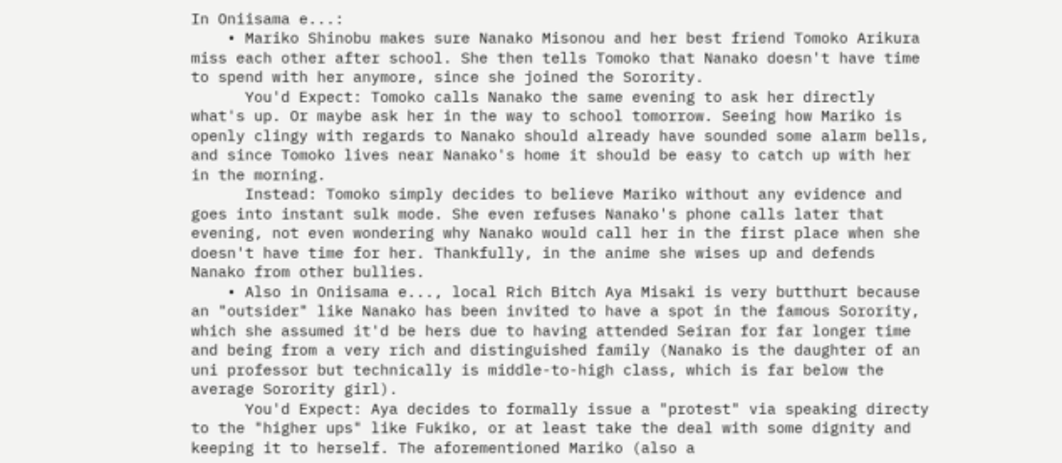In Oniisama e...:
    • Mariko Shinobu makes sure Nanako Misonou and her best friend Tomoko Arikura miss each other after school. She then tells Tomoko that Nanako doesn't have time to spend with her anymore, since she joined the Sorority.
      You'd Expect: Tomoko calls Nanako the same evening to ask her directly what's up. Or maybe ask her in the way to school tomorrow. Seeing how Mariko is openly clingy with regards to Nanako should already have sounded some alarm bells, and since Tomoko lives near Nanako's home it should be easy to catch up with her in the morning.
      Instead: Tomoko simply decides to believe Mariko without any evidence and goes into instant sulk mode. She even refuses Nanako's phone calls later that evening, not even wondering why Nanako would call her in the first place when she doesn't have time for her. Thankfully, in the anime she wises up and defends Nanako from other bullies.
    • Also in Oniisama e..., local Rich Bitch Aya Misaki is very butthurt because an "outsider" like Nanako has been invited to have a spot in the famous Sorority, which she assumed it'd be hers due to having attended Seiran for far longer time and being from a very rich and distinguished family (Nanako is the daughter of an uni professor but technically is middle-to-high class, which is far below the average Sorority girl).
      You'd Expect: Aya decides to formally issue a "protest" via speaking directy to the "higher ups" like Fukiko, or at least take the deal with some dignity and keeping it to herself. The aforementioned Mariko (also a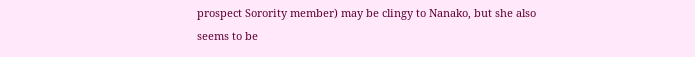prospect Sorority member) may be clingy to Nanako, but she also seems to be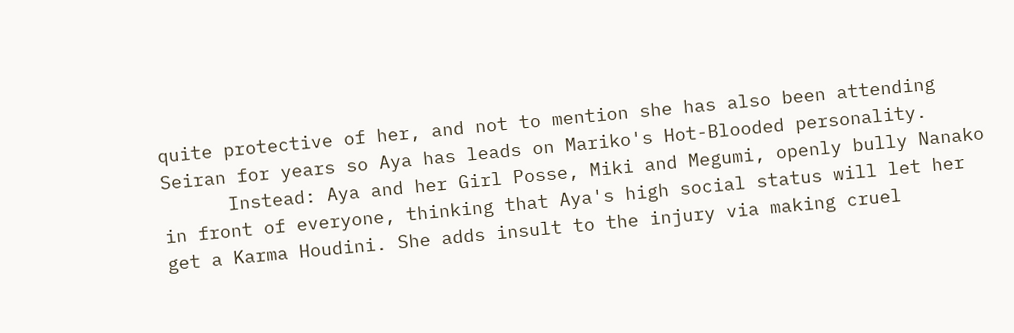quite protective of her, and not to mention she has also been attending Seiran for years so Aya has leads on Mariko's Hot-Blooded personality.
      Instead: Aya and her Girl Posse, Miki and Megumi, openly bully Nanako in front of everyone, thinking that Aya's high social status will let her get a Karma Houdini. She adds insult to the injury via making cruel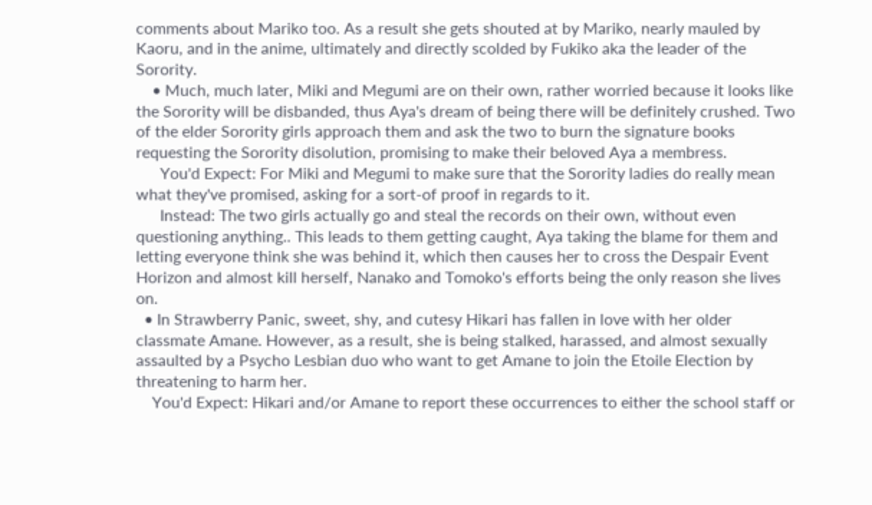comments about Mariko too. As a result she gets shouted at by Mariko, nearly mauled by Kaoru, and in the anime, ultimately and directly scolded by Fukiko aka the leader of the Sorority.
    • Much, much later, Miki and Megumi are on their own, rather worried because it looks like the Sorority will be disbanded, thus Aya's dream of being there will be definitely crushed. Two of the elder Sorority girls approach them and ask the two to burn the signature books requesting the Sorority disolution, promising to make their beloved Aya a membress.
      You'd Expect: For Miki and Megumi to make sure that the Sorority ladies do really mean what they've promised, asking for a sort-of proof in regards to it.
      Instead: The two girls actually go and steal the records on their own, without even questioning anything.. This leads to them getting caught, Aya taking the blame for them and letting everyone think she was behind it, which then causes her to cross the Despair Event Horizon and almost kill herself, Nanako and Tomoko's efforts being the only reason she lives on.
  • In Strawberry Panic, sweet, shy, and cutesy Hikari has fallen in love with her older classmate Amane. However, as a result, she is being stalked, harassed, and almost sexually assaulted by a Psycho Lesbian duo who want to get Amane to join the Etoile Election by threatening to harm her.
    You'd Expect: Hikari and/or Amane to report these occurrences to either the school staff or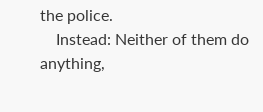the police.
    Instead: Neither of them do anything,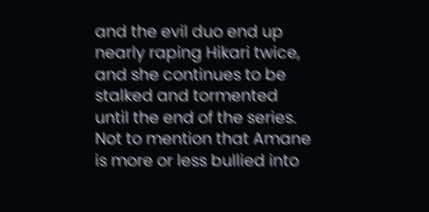and the evil duo end up nearly raping Hikari twice, and she continues to be stalked and tormented until the end of the series. Not to mention that Amane is more or less bullied into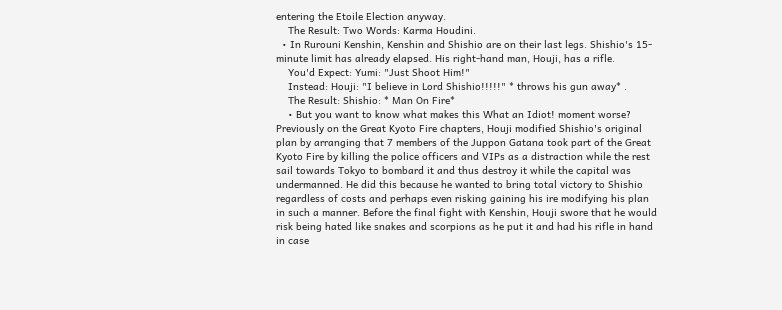entering the Etoile Election anyway.
    The Result: Two Words: Karma Houdini.
  • In Rurouni Kenshin, Kenshin and Shishio are on their last legs. Shishio's 15-minute limit has already elapsed. His right-hand man, Houji, has a rifle.
    You'd Expect: Yumi: "Just Shoot Him!"
    Instead: Houji: "I believe in Lord Shishio!!!!!" * throws his gun away* .
    The Result: Shishio: * Man On Fire*
    • But you want to know what makes this What an Idiot! moment worse? Previously on the Great Kyoto Fire chapters, Houji modified Shishio's original plan by arranging that 7 members of the Juppon Gatana took part of the Great Kyoto Fire by killing the police officers and VIPs as a distraction while the rest sail towards Tokyo to bombard it and thus destroy it while the capital was undermanned. He did this because he wanted to bring total victory to Shishio regardless of costs and perhaps even risking gaining his ire modifying his plan in such a manner. Before the final fight with Kenshin, Houji swore that he would risk being hated like snakes and scorpions as he put it and had his rifle in hand in case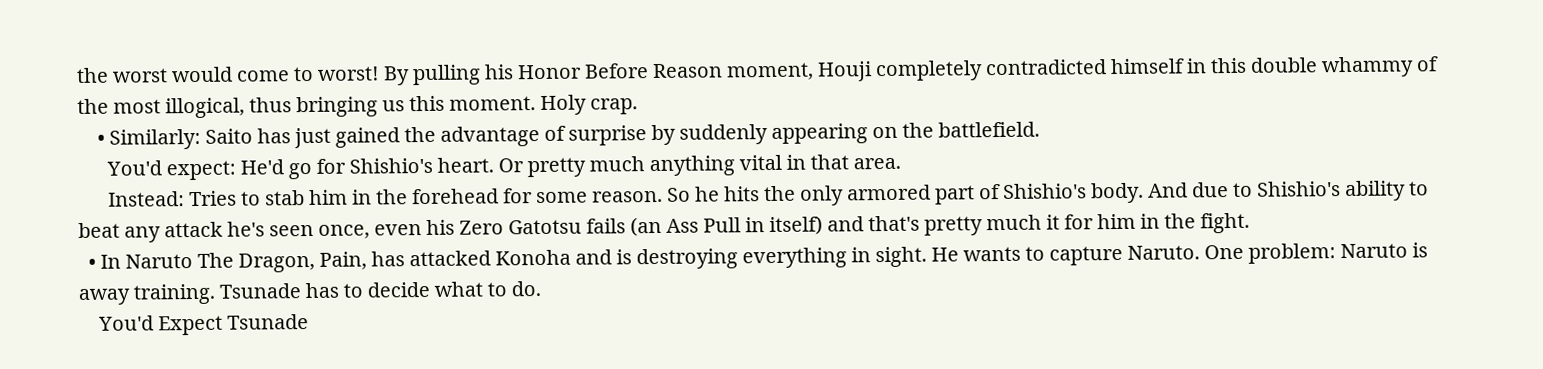the worst would come to worst! By pulling his Honor Before Reason moment, Houji completely contradicted himself in this double whammy of the most illogical, thus bringing us this moment. Holy crap.
    • Similarly: Saito has just gained the advantage of surprise by suddenly appearing on the battlefield.
      You'd expect: He'd go for Shishio's heart. Or pretty much anything vital in that area.
      Instead: Tries to stab him in the forehead for some reason. So he hits the only armored part of Shishio's body. And due to Shishio's ability to beat any attack he's seen once, even his Zero Gatotsu fails (an Ass Pull in itself) and that's pretty much it for him in the fight.
  • In Naruto The Dragon, Pain, has attacked Konoha and is destroying everything in sight. He wants to capture Naruto. One problem: Naruto is away training. Tsunade has to decide what to do.
    You'd Expect Tsunade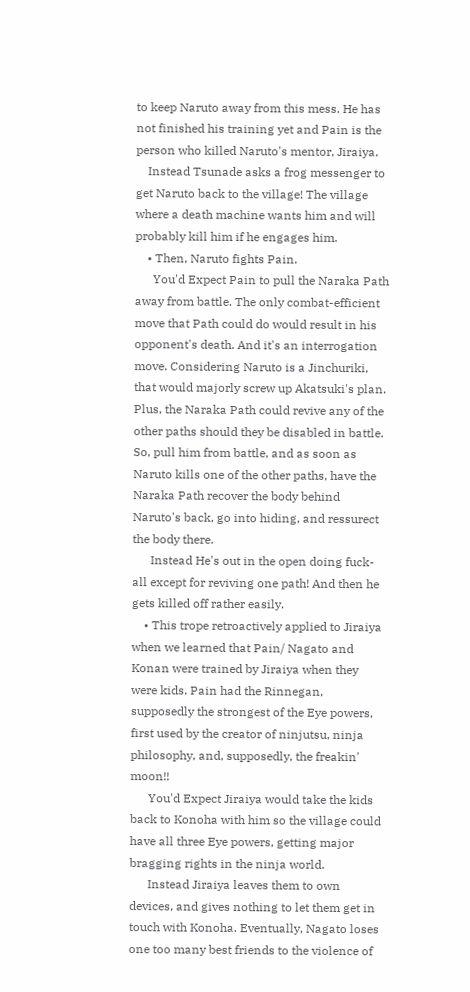to keep Naruto away from this mess. He has not finished his training yet and Pain is the person who killed Naruto's mentor, Jiraiya.
    Instead Tsunade asks a frog messenger to get Naruto back to the village! The village where a death machine wants him and will probably kill him if he engages him.
    • Then, Naruto fights Pain.
      You'd Expect Pain to pull the Naraka Path away from battle. The only combat-efficient move that Path could do would result in his opponent's death. And it's an interrogation move. Considering Naruto is a Jinchuriki, that would majorly screw up Akatsuki's plan. Plus, the Naraka Path could revive any of the other paths should they be disabled in battle. So, pull him from battle, and as soon as Naruto kills one of the other paths, have the Naraka Path recover the body behind Naruto's back, go into hiding, and ressurect the body there.
      Instead He's out in the open doing fuck-all except for reviving one path! And then he gets killed off rather easily.
    • This trope retroactively applied to Jiraiya when we learned that Pain/ Nagato and Konan were trained by Jiraiya when they were kids. Pain had the Rinnegan, supposedly the strongest of the Eye powers, first used by the creator of ninjutsu, ninja philosophy, and, supposedly, the freakin' moon!!
      You'd Expect Jiraiya would take the kids back to Konoha with him so the village could have all three Eye powers, getting major bragging rights in the ninja world.
      Instead Jiraiya leaves them to own devices, and gives nothing to let them get in touch with Konoha. Eventually, Nagato loses one too many best friends to the violence of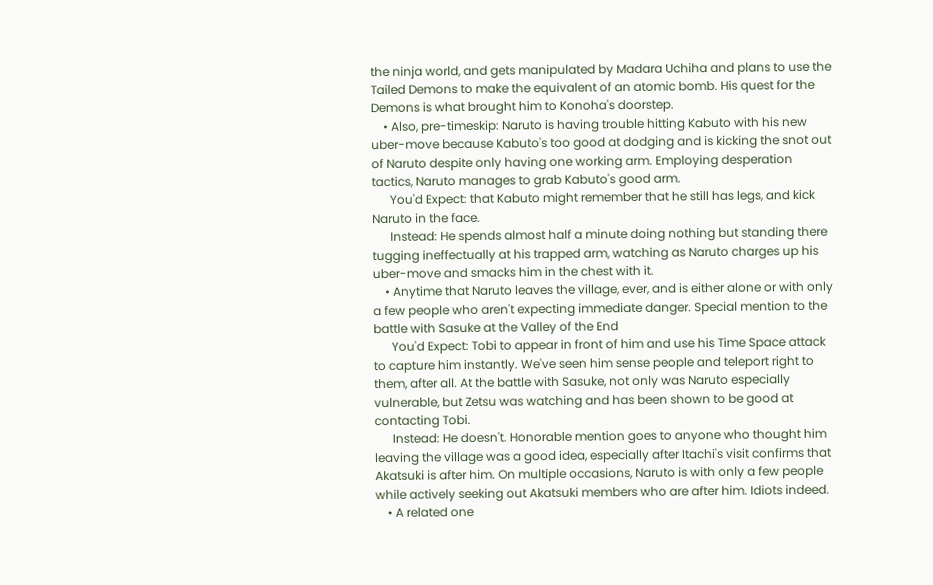the ninja world, and gets manipulated by Madara Uchiha and plans to use the Tailed Demons to make the equivalent of an atomic bomb. His quest for the Demons is what brought him to Konoha's doorstep.
    • Also, pre-timeskip: Naruto is having trouble hitting Kabuto with his new uber-move because Kabuto's too good at dodging and is kicking the snot out of Naruto despite only having one working arm. Employing desperation tactics, Naruto manages to grab Kabuto's good arm.
      You'd Expect: that Kabuto might remember that he still has legs, and kick Naruto in the face.
      Instead: He spends almost half a minute doing nothing but standing there tugging ineffectually at his trapped arm, watching as Naruto charges up his uber-move and smacks him in the chest with it.
    • Anytime that Naruto leaves the village, ever, and is either alone or with only a few people who aren't expecting immediate danger. Special mention to the battle with Sasuke at the Valley of the End
      You'd Expect: Tobi to appear in front of him and use his Time Space attack to capture him instantly. We've seen him sense people and teleport right to them, after all. At the battle with Sasuke, not only was Naruto especially vulnerable, but Zetsu was watching and has been shown to be good at contacting Tobi.
      Instead: He doesn't. Honorable mention goes to anyone who thought him leaving the village was a good idea, especially after Itachi's visit confirms that Akatsuki is after him. On multiple occasions, Naruto is with only a few people while actively seeking out Akatsuki members who are after him. Idiots indeed.
    • A related one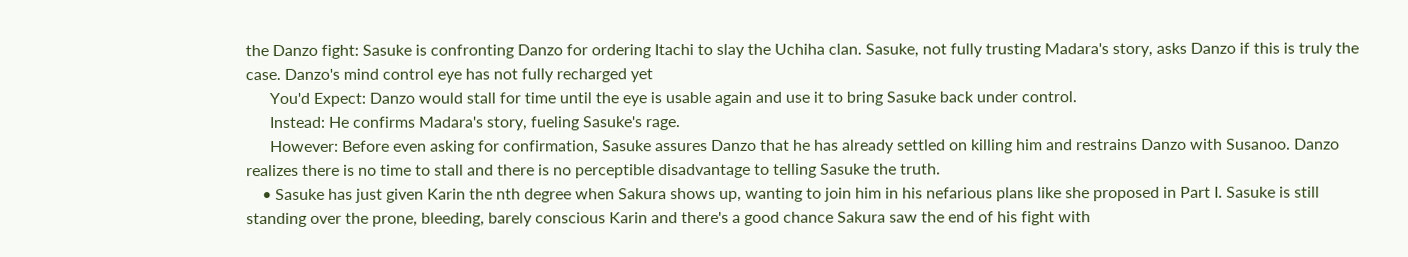the Danzo fight: Sasuke is confronting Danzo for ordering Itachi to slay the Uchiha clan. Sasuke, not fully trusting Madara's story, asks Danzo if this is truly the case. Danzo's mind control eye has not fully recharged yet
      You'd Expect: Danzo would stall for time until the eye is usable again and use it to bring Sasuke back under control.
      Instead: He confirms Madara's story, fueling Sasuke's rage.
      However: Before even asking for confirmation, Sasuke assures Danzo that he has already settled on killing him and restrains Danzo with Susanoo. Danzo realizes there is no time to stall and there is no perceptible disadvantage to telling Sasuke the truth.
    • Sasuke has just given Karin the nth degree when Sakura shows up, wanting to join him in his nefarious plans like she proposed in Part I. Sasuke is still standing over the prone, bleeding, barely conscious Karin and there's a good chance Sakura saw the end of his fight with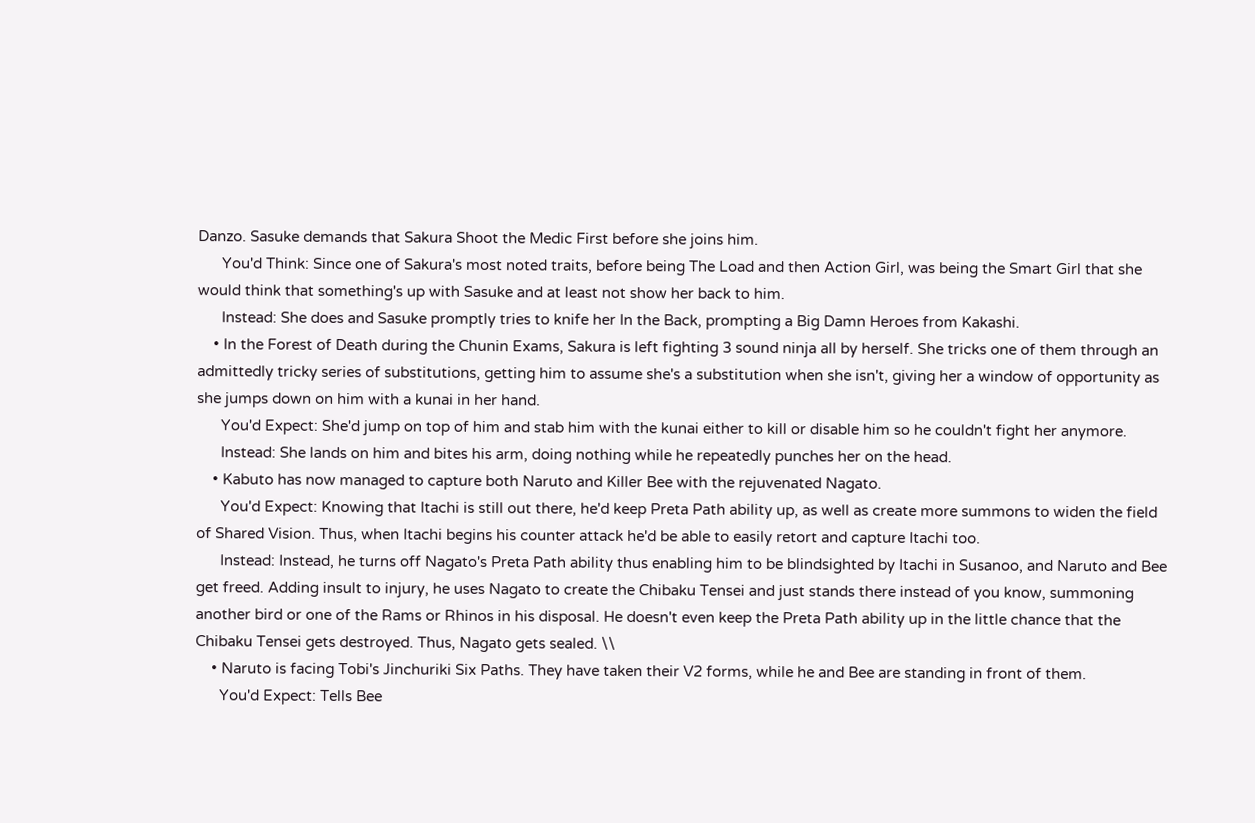Danzo. Sasuke demands that Sakura Shoot the Medic First before she joins him.
      You'd Think: Since one of Sakura's most noted traits, before being The Load and then Action Girl, was being the Smart Girl that she would think that something's up with Sasuke and at least not show her back to him.
      Instead: She does and Sasuke promptly tries to knife her In the Back, prompting a Big Damn Heroes from Kakashi.
    • In the Forest of Death during the Chunin Exams, Sakura is left fighting 3 sound ninja all by herself. She tricks one of them through an admittedly tricky series of substitutions, getting him to assume she's a substitution when she isn't, giving her a window of opportunity as she jumps down on him with a kunai in her hand.
      You'd Expect: She'd jump on top of him and stab him with the kunai either to kill or disable him so he couldn't fight her anymore.
      Instead: She lands on him and bites his arm, doing nothing while he repeatedly punches her on the head.
    • Kabuto has now managed to capture both Naruto and Killer Bee with the rejuvenated Nagato.
      You'd Expect: Knowing that Itachi is still out there, he'd keep Preta Path ability up, as well as create more summons to widen the field of Shared Vision. Thus, when Itachi begins his counter attack he'd be able to easily retort and capture Itachi too.
      Instead: Instead, he turns off Nagato's Preta Path ability thus enabling him to be blindsighted by Itachi in Susanoo, and Naruto and Bee get freed. Adding insult to injury, he uses Nagato to create the Chibaku Tensei and just stands there instead of you know, summoning another bird or one of the Rams or Rhinos in his disposal. He doesn't even keep the Preta Path ability up in the little chance that the Chibaku Tensei gets destroyed. Thus, Nagato gets sealed. \\
    • Naruto is facing Tobi's Jinchuriki Six Paths. They have taken their V2 forms, while he and Bee are standing in front of them.
      You'd Expect: Tells Bee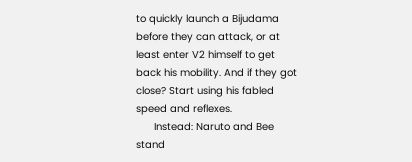to quickly launch a Bijudama before they can attack, or at least enter V2 himself to get back his mobility. And if they got close? Start using his fabled speed and reflexes.
      Instead: Naruto and Bee stand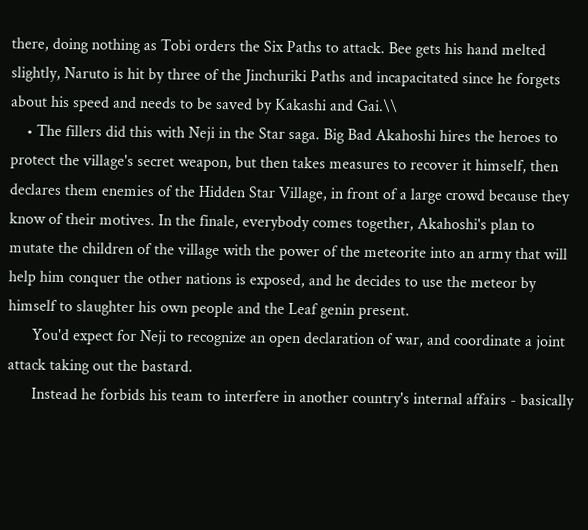there, doing nothing as Tobi orders the Six Paths to attack. Bee gets his hand melted slightly, Naruto is hit by three of the Jinchuriki Paths and incapacitated since he forgets about his speed and needs to be saved by Kakashi and Gai.\\
    • The fillers did this with Neji in the Star saga. Big Bad Akahoshi hires the heroes to protect the village's secret weapon, but then takes measures to recover it himself, then declares them enemies of the Hidden Star Village, in front of a large crowd because they know of their motives. In the finale, everybody comes together, Akahoshi's plan to mutate the children of the village with the power of the meteorite into an army that will help him conquer the other nations is exposed, and he decides to use the meteor by himself to slaughter his own people and the Leaf genin present.
      You'd expect for Neji to recognize an open declaration of war, and coordinate a joint attack taking out the bastard.
      Instead he forbids his team to interfere in another country's internal affairs - basically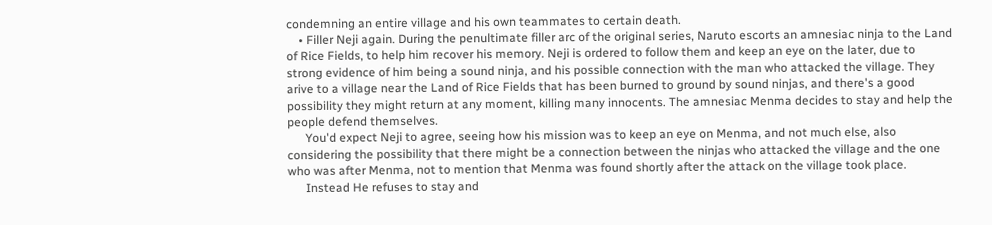condemning an entire village and his own teammates to certain death.
    • Filler Neji again. During the penultimate filler arc of the original series, Naruto escorts an amnesiac ninja to the Land of Rice Fields, to help him recover his memory. Neji is ordered to follow them and keep an eye on the later, due to strong evidence of him being a sound ninja, and his possible connection with the man who attacked the village. They arive to a village near the Land of Rice Fields that has been burned to ground by sound ninjas, and there's a good possibility they might return at any moment, killing many innocents. The amnesiac Menma decides to stay and help the people defend themselves.
      You'd expect Neji to agree, seeing how his mission was to keep an eye on Menma, and not much else, also considering the possibility that there might be a connection between the ninjas who attacked the village and the one who was after Menma, not to mention that Menma was found shortly after the attack on the village took place.
      Instead He refuses to stay and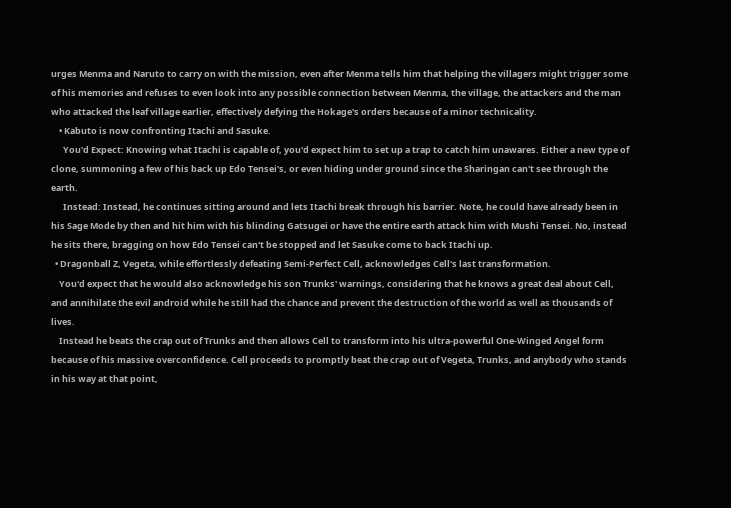urges Menma and Naruto to carry on with the mission, even after Menma tells him that helping the villagers might trigger some of his memories and refuses to even look into any possible connection between Menma, the village, the attackers and the man who attacked the leaf village earlier, effectively defying the Hokage's orders because of a minor technicality.
    • Kabuto is now confronting Itachi and Sasuke.
      You'd Expect: Knowing what Itachi is capable of, you'd expect him to set up a trap to catch him unawares. Either a new type of clone, summoning a few of his back up Edo Tensei's, or even hiding under ground since the Sharingan can't see through the earth.
      Instead: Instead, he continues sitting around and lets Itachi break through his barrier. Note, he could have already been in his Sage Mode by then and hit him with his blinding Gatsugei or have the entire earth attack him with Mushi Tensei. No, instead he sits there, bragging on how Edo Tensei can't be stopped and let Sasuke come to back Itachi up.
  • Dragonball Z, Vegeta, while effortlessly defeating Semi-Perfect Cell, acknowledges Cell's last transformation.
    You'd expect that he would also acknowledge his son Trunks' warnings, considering that he knows a great deal about Cell, and annihilate the evil android while he still had the chance and prevent the destruction of the world as well as thousands of lives.
    Instead he beats the crap out of Trunks and then allows Cell to transform into his ultra-powerful One-Winged Angel form because of his massive overconfidence. Cell proceeds to promptly beat the crap out of Vegeta, Trunks, and anybody who stands in his way at that point,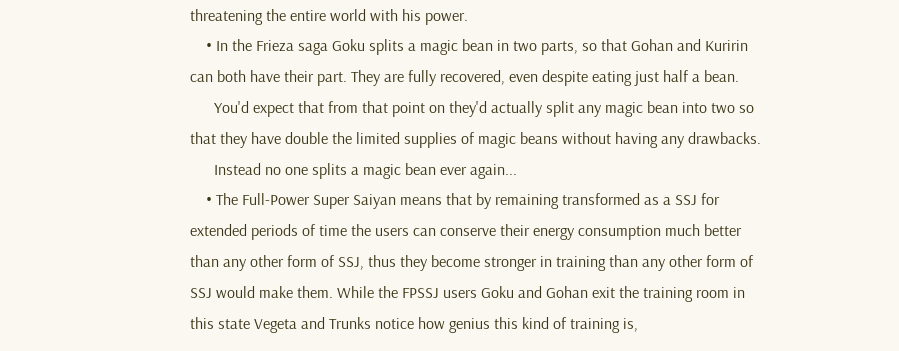threatening the entire world with his power.
    • In the Frieza saga Goku splits a magic bean in two parts, so that Gohan and Kuririn can both have their part. They are fully recovered, even despite eating just half a bean.
      You'd expect that from that point on they'd actually split any magic bean into two so that they have double the limited supplies of magic beans without having any drawbacks.
      Instead no one splits a magic bean ever again...
    • The Full-Power Super Saiyan means that by remaining transformed as a SSJ for extended periods of time the users can conserve their energy consumption much better than any other form of SSJ, thus they become stronger in training than any other form of SSJ would make them. While the FPSSJ users Goku and Gohan exit the training room in this state Vegeta and Trunks notice how genius this kind of training is,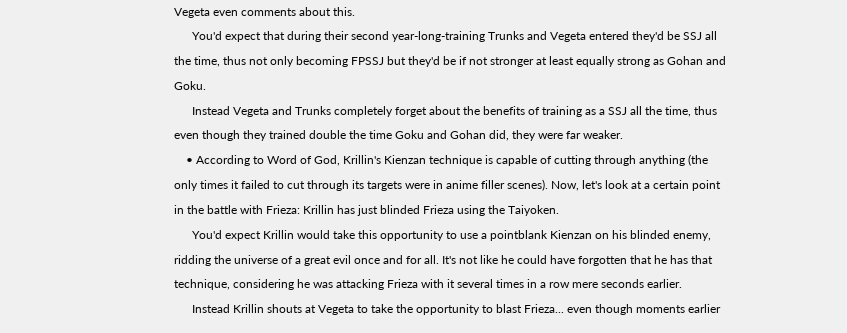Vegeta even comments about this.
      You'd expect that during their second year-long-training Trunks and Vegeta entered they'd be SSJ all the time, thus not only becoming FPSSJ but they'd be if not stronger at least equally strong as Gohan and Goku.
      Instead Vegeta and Trunks completely forget about the benefits of training as a SSJ all the time, thus even though they trained double the time Goku and Gohan did, they were far weaker.
    • According to Word of God, Krillin's Kienzan technique is capable of cutting through anything (the only times it failed to cut through its targets were in anime filler scenes). Now, let's look at a certain point in the battle with Frieza: Krillin has just blinded Frieza using the Taiyoken.
      You'd expect Krillin would take this opportunity to use a pointblank Kienzan on his blinded enemy, ridding the universe of a great evil once and for all. It's not like he could have forgotten that he has that technique, considering he was attacking Frieza with it several times in a row mere seconds earlier.
      Instead Krillin shouts at Vegeta to take the opportunity to blast Frieza... even though moments earlier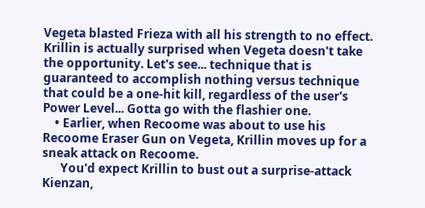Vegeta blasted Frieza with all his strength to no effect. Krillin is actually surprised when Vegeta doesn't take the opportunity. Let's see... technique that is guaranteed to accomplish nothing versus technique that could be a one-hit kill, regardless of the user's Power Level... Gotta go with the flashier one.
    • Earlier, when Recoome was about to use his Recoome Eraser Gun on Vegeta, Krillin moves up for a sneak attack on Recoome.
      You'd expect Krillin to bust out a surprise-attack Kienzan,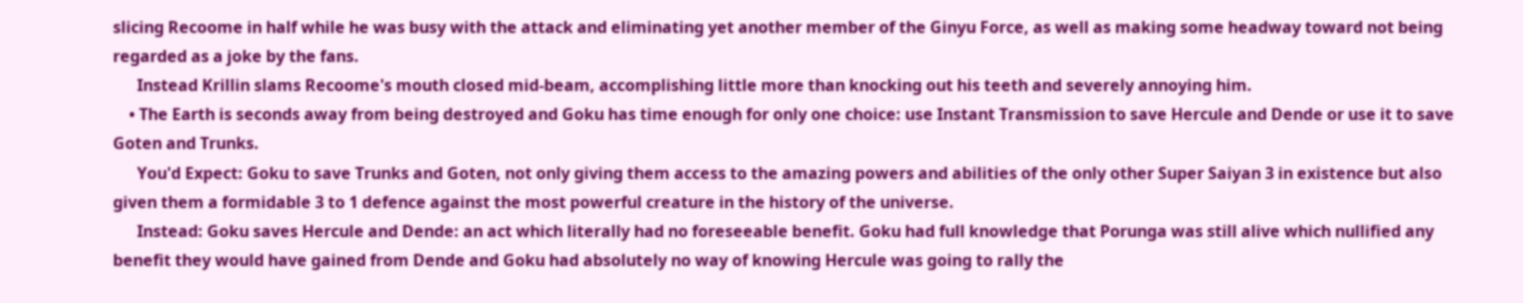slicing Recoome in half while he was busy with the attack and eliminating yet another member of the Ginyu Force, as well as making some headway toward not being regarded as a joke by the fans.
      Instead Krillin slams Recoome's mouth closed mid-beam, accomplishing little more than knocking out his teeth and severely annoying him.
    • The Earth is seconds away from being destroyed and Goku has time enough for only one choice: use Instant Transmission to save Hercule and Dende or use it to save Goten and Trunks.
      You'd Expect: Goku to save Trunks and Goten, not only giving them access to the amazing powers and abilities of the only other Super Saiyan 3 in existence but also given them a formidable 3 to 1 defence against the most powerful creature in the history of the universe.
      Instead: Goku saves Hercule and Dende: an act which literally had no foreseeable benefit. Goku had full knowledge that Porunga was still alive which nullified any benefit they would have gained from Dende and Goku had absolutely no way of knowing Hercule was going to rally the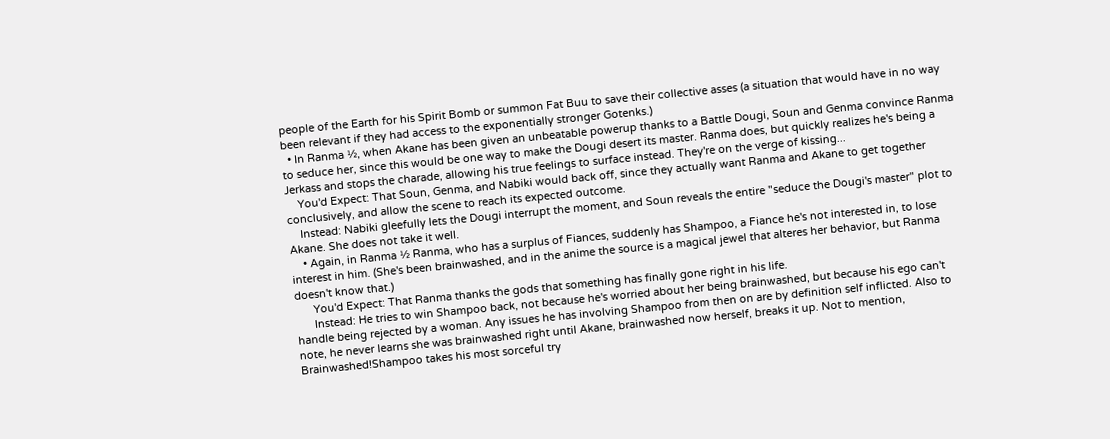people of the Earth for his Spirit Bomb or summon Fat Buu to save their collective asses (a situation that would have in no way been relevant if they had access to the exponentially stronger Gotenks.)
  • In Ranma ½, when Akane has been given an unbeatable powerup thanks to a Battle Dougi, Soun and Genma convince Ranma to seduce her, since this would be one way to make the Dougi desert its master. Ranma does, but quickly realizes he's being a Jerkass and stops the charade, allowing his true feelings to surface instead. They're on the verge of kissing...
    You'd Expect: That Soun, Genma, and Nabiki would back off, since they actually want Ranma and Akane to get together conclusively, and allow the scene to reach its expected outcome.
    Instead: Nabiki gleefully lets the Dougi interrupt the moment, and Soun reveals the entire "seduce the Dougi's master" plot to Akane. She does not take it well.
    • Again, in Ranma ½ Ranma, who has a surplus of Fiances, suddenly has Shampoo, a Fiance he's not interested in, to lose interest in him. (She's been brainwashed, and in the anime the source is a magical jewel that alteres her behavior, but Ranma doesn't know that.)
      You'd Expect: That Ranma thanks the gods that something has finally gone right in his life.
      Instead: He tries to win Shampoo back, not because he's worried about her being brainwashed, but because his ego can't handle being rejected by a woman. Any issues he has involving Shampoo from then on are by definition self inflicted. Also to note, he never learns she was brainwashed right until Akane, brainwashed now herself, breaks it up. Not to mention, Brainwashed!Shampoo takes his most sorceful try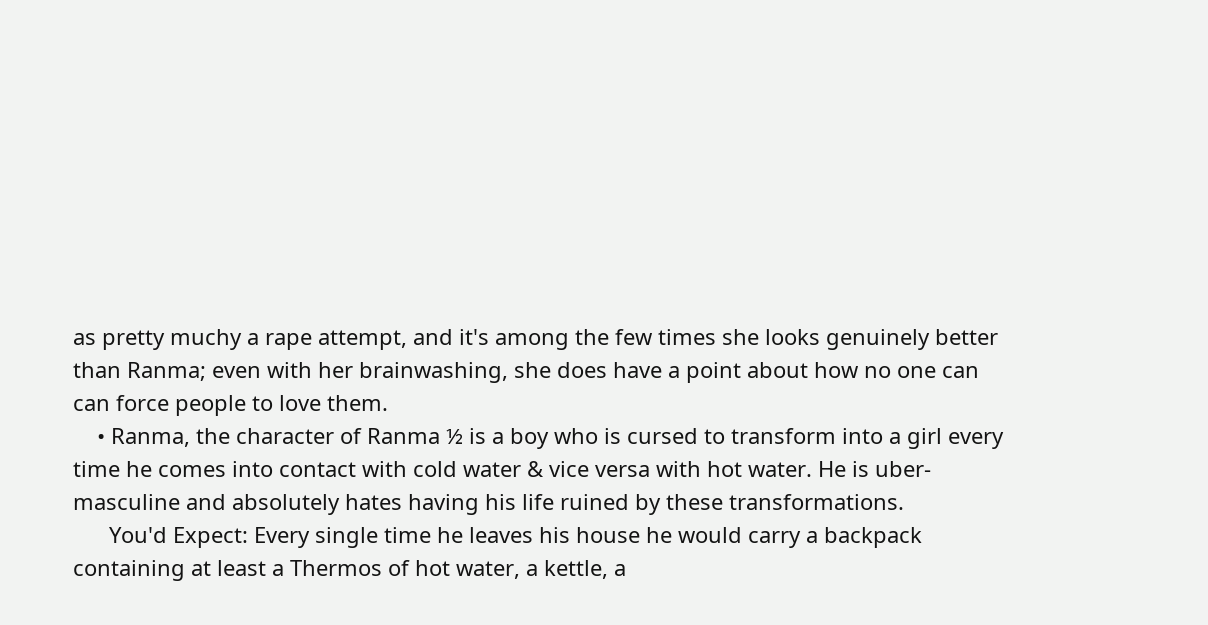as pretty muchy a rape attempt, and it's among the few times she looks genuinely better than Ranma; even with her brainwashing, she does have a point about how no one can can force people to love them.
    • Ranma, the character of Ranma ½ is a boy who is cursed to transform into a girl every time he comes into contact with cold water & vice versa with hot water. He is uber-masculine and absolutely hates having his life ruined by these transformations.
      You'd Expect: Every single time he leaves his house he would carry a backpack containing at least a Thermos of hot water, a kettle, a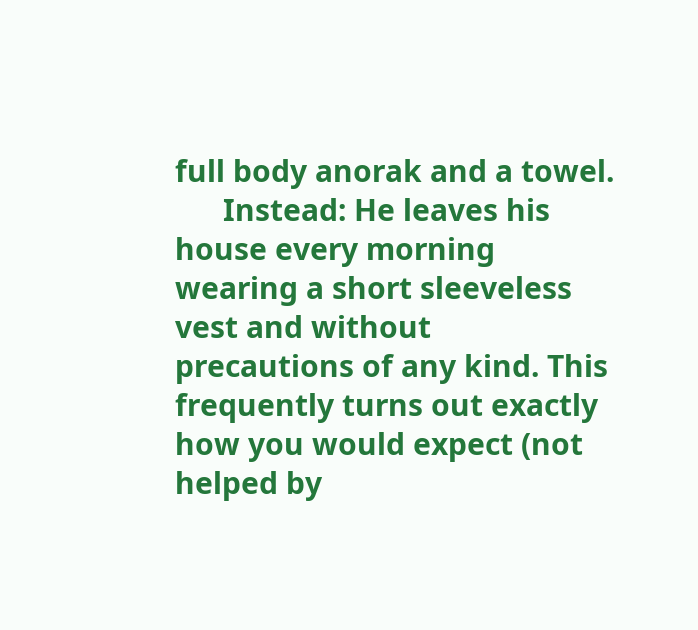full body anorak and a towel.
      Instead: He leaves his house every morning wearing a short sleeveless vest and without precautions of any kind. This frequently turns out exactly how you would expect (not helped by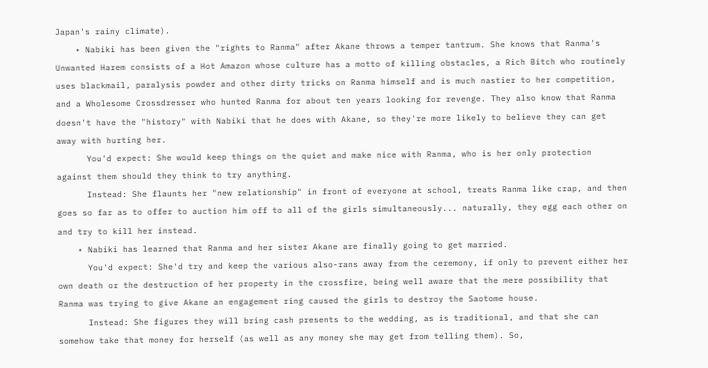Japan's rainy climate).
    • Nabiki has been given the "rights to Ranma" after Akane throws a temper tantrum. She knows that Ranma's Unwanted Harem consists of a Hot Amazon whose culture has a motto of killing obstacles, a Rich Bitch who routinely uses blackmail, paralysis powder and other dirty tricks on Ranma himself and is much nastier to her competition, and a Wholesome Crossdresser who hunted Ranma for about ten years looking for revenge. They also know that Ranma doesn't have the "history" with Nabiki that he does with Akane, so they're more likely to believe they can get away with hurting her.
      You'd expect: She would keep things on the quiet and make nice with Ranma, who is her only protection against them should they think to try anything.
      Instead: She flaunts her "new relationship" in front of everyone at school, treats Ranma like crap, and then goes so far as to offer to auction him off to all of the girls simultaneously... naturally, they egg each other on and try to kill her instead.
    • Nabiki has learned that Ranma and her sister Akane are finally going to get married.
      You'd expect: She'd try and keep the various also-rans away from the ceremony, if only to prevent either her own death or the destruction of her property in the crossfire, being well aware that the mere possibility that Ranma was trying to give Akane an engagement ring caused the girls to destroy the Saotome house.
      Instead: She figures they will bring cash presents to the wedding, as is traditional, and that she can somehow take that money for herself (as well as any money she may get from telling them). So,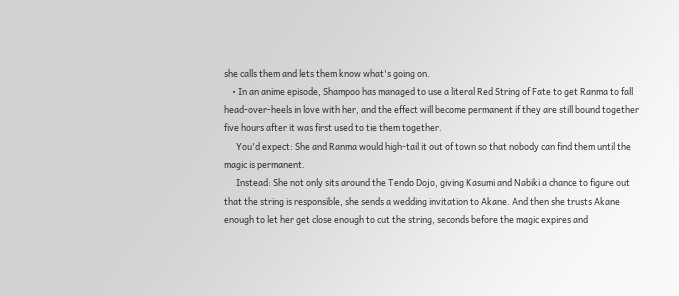she calls them and lets them know what's going on.
    • In an anime episode, Shampoo has managed to use a literal Red String of Fate to get Ranma to fall head-over-heels in love with her, and the effect will become permanent if they are still bound together five hours after it was first used to tie them together.
      You'd expect: She and Ranma would high-tail it out of town so that nobody can find them until the magic is permanent.
      Instead: She not only sits around the Tendo Dojo, giving Kasumi and Nabiki a chance to figure out that the string is responsible, she sends a wedding invitation to Akane. And then she trusts Akane enough to let her get close enough to cut the string, seconds before the magic expires and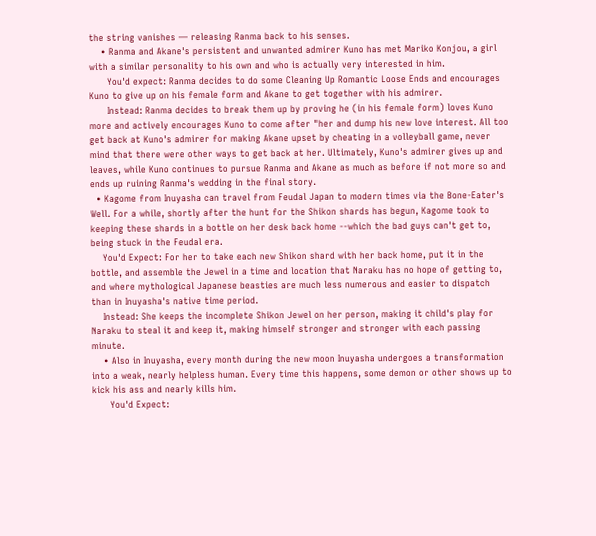the string vanishes — releasing Ranma back to his senses.
    • Ranma and Akane's persistent and unwanted admirer Kuno has met Mariko Konjou, a girl with a similar personality to his own and who is actually very interested in him.
      You'd expect: Ranma decides to do some Cleaning Up Romantic Loose Ends and encourages Kuno to give up on his female form and Akane to get together with his admirer.
      Instead: Ranma decides to break them up by proving he (in his female form) loves Kuno more and actively encourages Kuno to come after "her and dump his new love interest. All too get back at Kuno's admirer for making Akane upset by cheating in a volleyball game, never mind that there were other ways to get back at her. Ultimately, Kuno's admirer gives up and leaves, while Kuno continues to pursue Ranma and Akane as much as before if not more so and ends up ruining Ranma's wedding in the final story.
  • Kagome from Inuyasha can travel from Feudal Japan to modern times via the Bone-Eater's Well. For a while, shortly after the hunt for the Shikon shards has begun, Kagome took to keeping these shards in a bottle on her desk back home --which the bad guys can't get to, being stuck in the Feudal era.
    You'd Expect: For her to take each new Shikon shard with her back home, put it in the bottle, and assemble the Jewel in a time and location that Naraku has no hope of getting to, and where mythological Japanese beasties are much less numerous and easier to dispatch than in Inuyasha's native time period.
    Instead: She keeps the incomplete Shikon Jewel on her person, making it child's play for Naraku to steal it and keep it, making himself stronger and stronger with each passing minute.
    • Also in Inuyasha, every month during the new moon Inuyasha undergoes a transformation into a weak, nearly helpless human. Every time this happens, some demon or other shows up to kick his ass and nearly kills him.
      You'd Expect: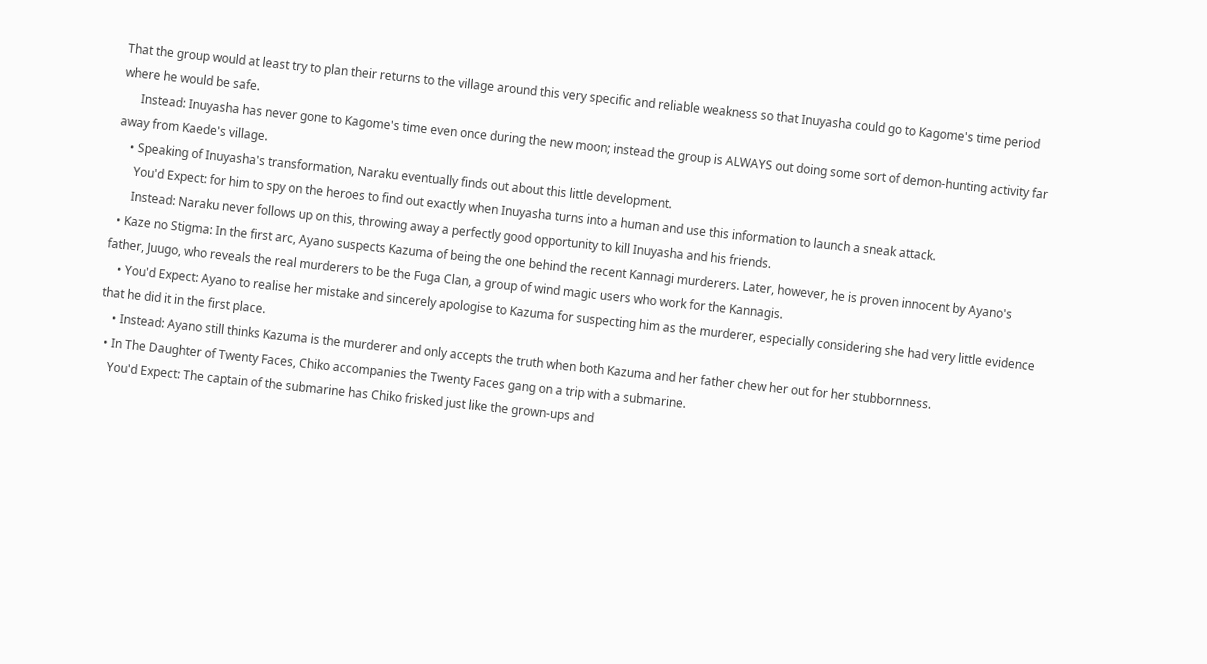That the group would at least try to plan their returns to the village around this very specific and reliable weakness so that Inuyasha could go to Kagome's time period where he would be safe.
      Instead: Inuyasha has never gone to Kagome's time even once during the new moon; instead the group is ALWAYS out doing some sort of demon-hunting activity far away from Kaede's village.
    • Speaking of Inuyasha's transformation, Naraku eventually finds out about this little development.
      You'd Expect: for him to spy on the heroes to find out exactly when Inuyasha turns into a human and use this information to launch a sneak attack.
      Instead: Naraku never follows up on this, throwing away a perfectly good opportunity to kill Inuyasha and his friends.
  • Kaze no Stigma: In the first arc, Ayano suspects Kazuma of being the one behind the recent Kannagi murderers. Later, however, he is proven innocent by Ayano's father, Juugo, who reveals the real murderers to be the Fuga Clan, a group of wind magic users who work for the Kannagis.
    • You'd Expect: Ayano to realise her mistake and sincerely apologise to Kazuma for suspecting him as the murderer, especially considering she had very little evidence that he did it in the first place.
    • Instead: Ayano still thinks Kazuma is the murderer and only accepts the truth when both Kazuma and her father chew her out for her stubbornness.
  • In The Daughter of Twenty Faces, Chiko accompanies the Twenty Faces gang on a trip with a submarine.
    You'd Expect: The captain of the submarine has Chiko frisked just like the grown-ups and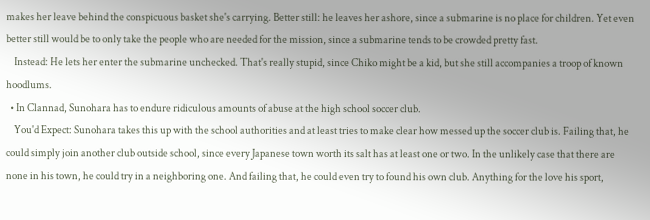makes her leave behind the conspicuous basket she's carrying. Better still: he leaves her ashore, since a submarine is no place for children. Yet even better still would be to only take the people who are needed for the mission, since a submarine tends to be crowded pretty fast.
    Instead: He lets her enter the submarine unchecked. That's really stupid, since Chiko might be a kid, but she still accompanies a troop of known hoodlums.
  • In Clannad, Sunohara has to endure ridiculous amounts of abuse at the high school soccer club.
    You'd Expect: Sunohara takes this up with the school authorities and at least tries to make clear how messed up the soccer club is. Failing that, he could simply join another club outside school, since every Japanese town worth its salt has at least one or two. In the unlikely case that there are none in his town, he could try in a neighboring one. And failing that, he could even try to found his own club. Anything for the love his sport,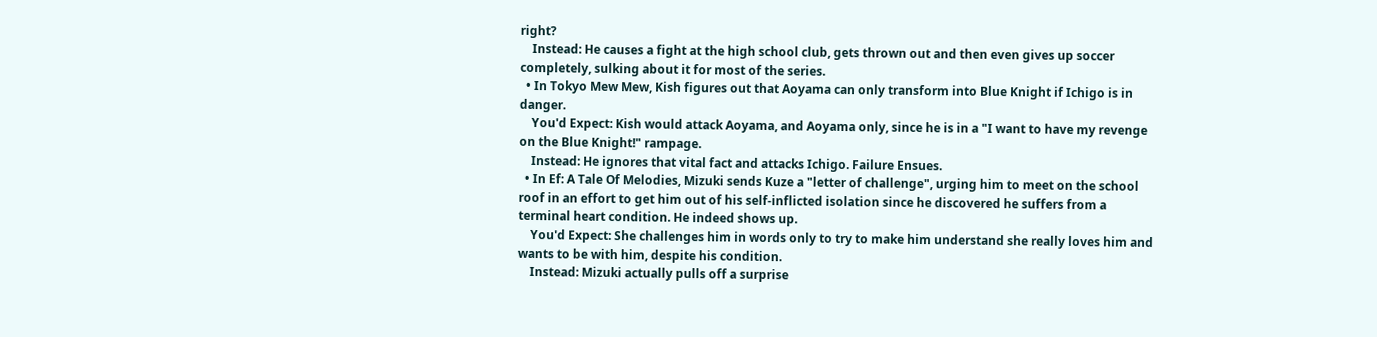right?
    Instead: He causes a fight at the high school club, gets thrown out and then even gives up soccer completely, sulking about it for most of the series.
  • In Tokyo Mew Mew, Kish figures out that Aoyama can only transform into Blue Knight if Ichigo is in danger.
    You'd Expect: Kish would attack Aoyama, and Aoyama only, since he is in a "I want to have my revenge on the Blue Knight!" rampage.
    Instead: He ignores that vital fact and attacks Ichigo. Failure Ensues.
  • In Ef: A Tale Of Melodies, Mizuki sends Kuze a "letter of challenge", urging him to meet on the school roof in an effort to get him out of his self-inflicted isolation since he discovered he suffers from a terminal heart condition. He indeed shows up.
    You'd Expect: She challenges him in words only to try to make him understand she really loves him and wants to be with him, despite his condition.
    Instead: Mizuki actually pulls off a surprise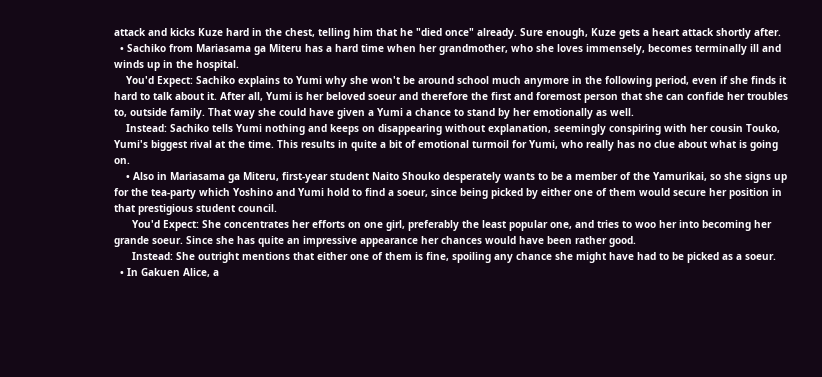attack and kicks Kuze hard in the chest, telling him that he "died once" already. Sure enough, Kuze gets a heart attack shortly after.
  • Sachiko from Mariasama ga Miteru has a hard time when her grandmother, who she loves immensely, becomes terminally ill and winds up in the hospital.
    You'd Expect: Sachiko explains to Yumi why she won't be around school much anymore in the following period, even if she finds it hard to talk about it. After all, Yumi is her beloved soeur and therefore the first and foremost person that she can confide her troubles to, outside family. That way she could have given a Yumi a chance to stand by her emotionally as well.
    Instead: Sachiko tells Yumi nothing and keeps on disappearing without explanation, seemingly conspiring with her cousin Touko, Yumi's biggest rival at the time. This results in quite a bit of emotional turmoil for Yumi, who really has no clue about what is going on.
    • Also in Mariasama ga Miteru, first-year student Naito Shouko desperately wants to be a member of the Yamurikai, so she signs up for the tea-party which Yoshino and Yumi hold to find a soeur, since being picked by either one of them would secure her position in that prestigious student council.
      You'd Expect: She concentrates her efforts on one girl, preferably the least popular one, and tries to woo her into becoming her grande soeur. Since she has quite an impressive appearance her chances would have been rather good.
      Instead: She outright mentions that either one of them is fine, spoiling any chance she might have had to be picked as a soeur.
  • In Gakuen Alice, a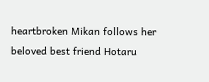heartbroken Mikan follows her beloved best friend Hotaru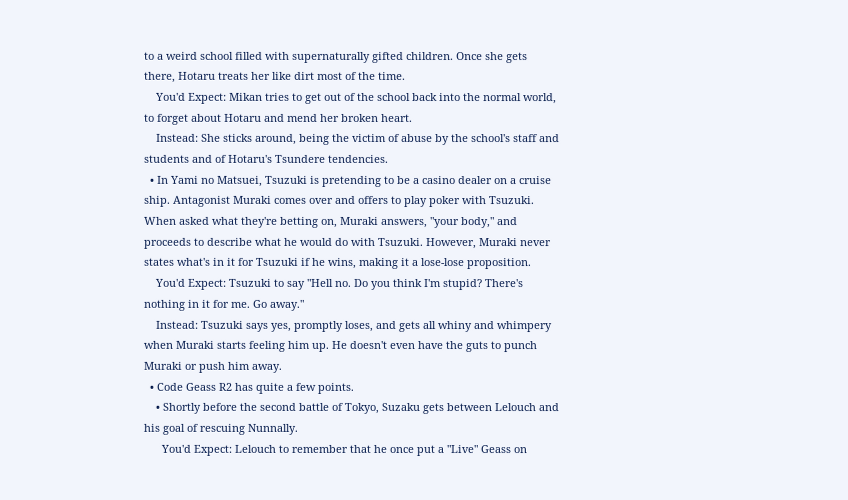to a weird school filled with supernaturally gifted children. Once she gets there, Hotaru treats her like dirt most of the time.
    You'd Expect: Mikan tries to get out of the school back into the normal world, to forget about Hotaru and mend her broken heart.
    Instead: She sticks around, being the victim of abuse by the school's staff and students and of Hotaru's Tsundere tendencies.
  • In Yami no Matsuei, Tsuzuki is pretending to be a casino dealer on a cruise ship. Antagonist Muraki comes over and offers to play poker with Tsuzuki. When asked what they're betting on, Muraki answers, "your body," and proceeds to describe what he would do with Tsuzuki. However, Muraki never states what's in it for Tsuzuki if he wins, making it a lose-lose proposition.
    You'd Expect: Tsuzuki to say "Hell no. Do you think I'm stupid? There's nothing in it for me. Go away."
    Instead: Tsuzuki says yes, promptly loses, and gets all whiny and whimpery when Muraki starts feeling him up. He doesn't even have the guts to punch Muraki or push him away.
  • Code Geass R2 has quite a few points.
    • Shortly before the second battle of Tokyo, Suzaku gets between Lelouch and his goal of rescuing Nunnally.
      You'd Expect: Lelouch to remember that he once put a "Live" Geass on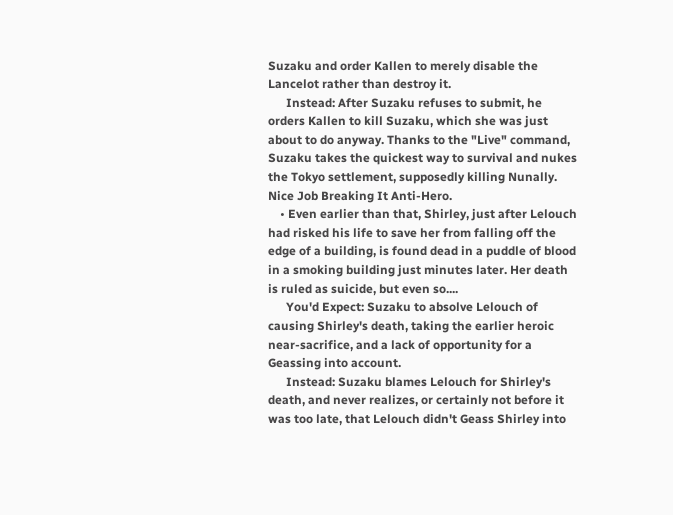Suzaku and order Kallen to merely disable the Lancelot rather than destroy it.
      Instead: After Suzaku refuses to submit, he orders Kallen to kill Suzaku, which she was just about to do anyway. Thanks to the "Live" command, Suzaku takes the quickest way to survival and nukes the Tokyo settlement, supposedly killing Nunally. Nice Job Breaking It Anti-Hero.
    • Even earlier than that, Shirley, just after Lelouch had risked his life to save her from falling off the edge of a building, is found dead in a puddle of blood in a smoking building just minutes later. Her death is ruled as suicide, but even so....
      You'd Expect: Suzaku to absolve Lelouch of causing Shirley's death, taking the earlier heroic near-sacrifice, and a lack of opportunity for a Geassing into account.
      Instead: Suzaku blames Lelouch for Shirley's death, and never realizes, or certainly not before it was too late, that Lelouch didn't Geass Shirley into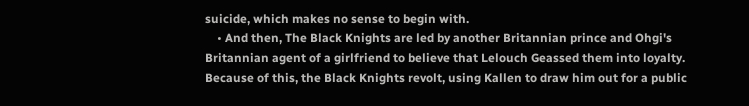suicide, which makes no sense to begin with.
    • And then, The Black Knights are led by another Britannian prince and Ohgi's Britannian agent of a girlfriend to believe that Lelouch Geassed them into loyalty. Because of this, the Black Knights revolt, using Kallen to draw him out for a public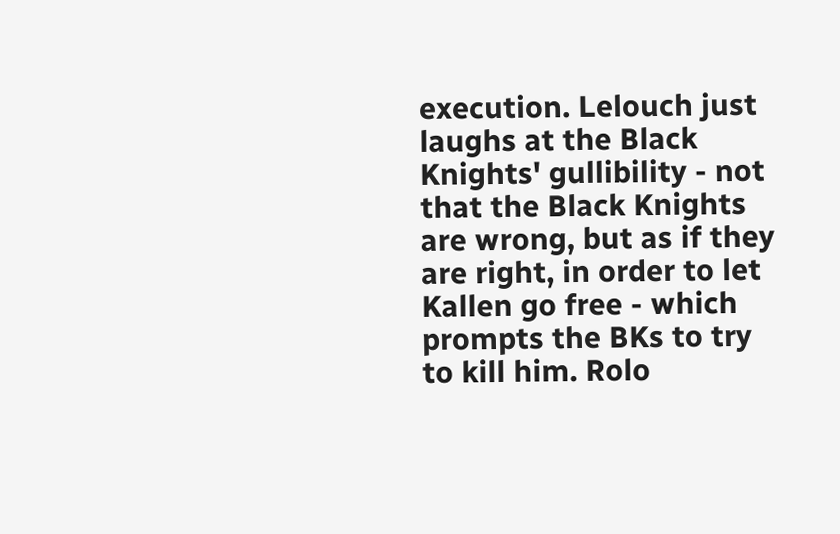execution. Lelouch just laughs at the Black Knights' gullibility - not that the Black Knights are wrong, but as if they are right, in order to let Kallen go free - which prompts the BKs to try to kill him. Rolo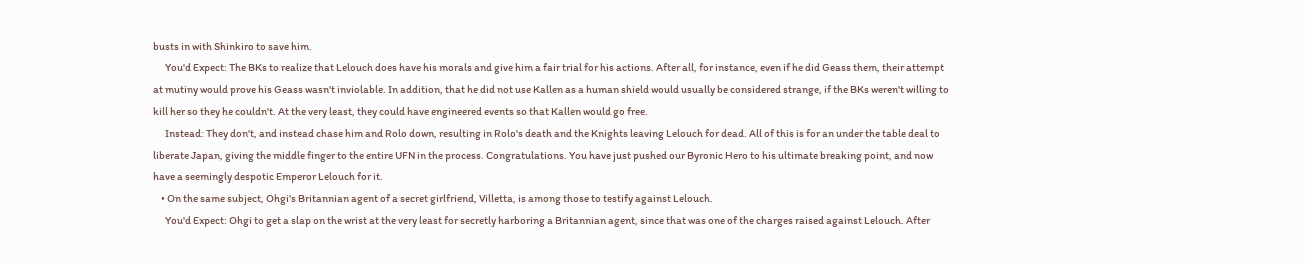busts in with Shinkiro to save him.
      You'd Expect: The BKs to realize that Lelouch does have his morals and give him a fair trial for his actions. After all, for instance, even if he did Geass them, their attempt at mutiny would prove his Geass wasn't inviolable. In addition, that he did not use Kallen as a human shield would usually be considered strange, if the BKs weren't willing to kill her so they he couldn't. At the very least, they could have engineered events so that Kallen would go free.
      Instead: They don't, and instead chase him and Rolo down, resulting in Rolo's death and the Knights leaving Lelouch for dead. All of this is for an under the table deal to liberate Japan, giving the middle finger to the entire UFN in the process. Congratulations. You have just pushed our Byronic Hero to his ultimate breaking point, and now have a seemingly despotic Emperor Lelouch for it.
    • On the same subject, Ohgi's Britannian agent of a secret girlfriend, Villetta, is among those to testify against Lelouch.
      You'd Expect: Ohgi to get a slap on the wrist at the very least for secretly harboring a Britannian agent, since that was one of the charges raised against Lelouch. After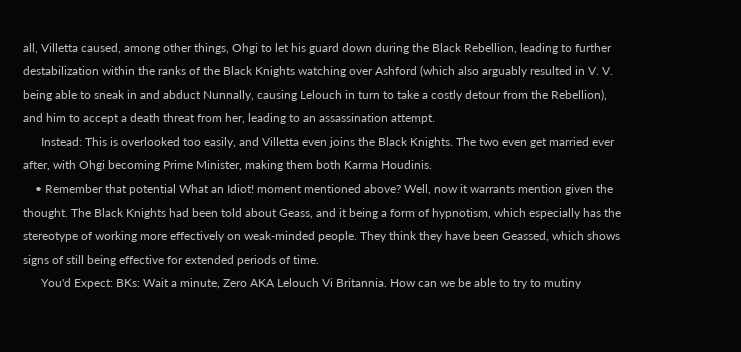all, Villetta caused, among other things, Ohgi to let his guard down during the Black Rebellion, leading to further destabilization within the ranks of the Black Knights watching over Ashford (which also arguably resulted in V. V. being able to sneak in and abduct Nunnally, causing Lelouch in turn to take a costly detour from the Rebellion), and him to accept a death threat from her, leading to an assassination attempt.
      Instead: This is overlooked too easily, and Villetta even joins the Black Knights. The two even get married ever after, with Ohgi becoming Prime Minister, making them both Karma Houdinis.
    • Remember that potential What an Idiot! moment mentioned above? Well, now it warrants mention given the thought. The Black Knights had been told about Geass, and it being a form of hypnotism, which especially has the stereotype of working more effectively on weak-minded people. They think they have been Geassed, which shows signs of still being effective for extended periods of time.
      You'd Expect: BKs: Wait a minute, Zero AKA Lelouch Vi Britannia. How can we be able to try to mutiny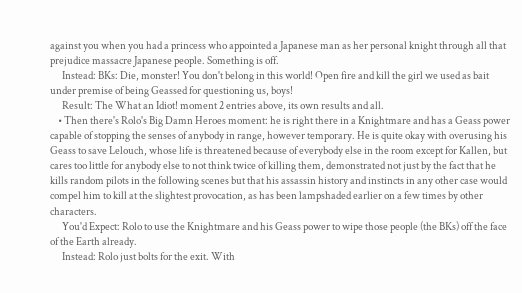against you when you had a princess who appointed a Japanese man as her personal knight through all that prejudice massacre Japanese people. Something is off.
      Instead: BKs: Die, monster! You don't belong in this world! Open fire and kill the girl we used as bait under premise of being Geassed for questioning us, boys!
      Result: The What an Idiot! moment 2 entries above, its own results and all.
    • Then there's Rolo's Big Damn Heroes moment: he is right there in a Knightmare and has a Geass power capable of stopping the senses of anybody in range, however temporary. He is quite okay with overusing his Geass to save Lelouch, whose life is threatened because of everybody else in the room except for Kallen, but cares too little for anybody else to not think twice of killing them, demonstrated not just by the fact that he kills random pilots in the following scenes but that his assassin history and instincts in any other case would compel him to kill at the slightest provocation, as has been lampshaded earlier on a few times by other characters.
      You'd Expect: Rolo to use the Knightmare and his Geass power to wipe those people (the BKs) off the face of the Earth already.
      Instead: Rolo just bolts for the exit. With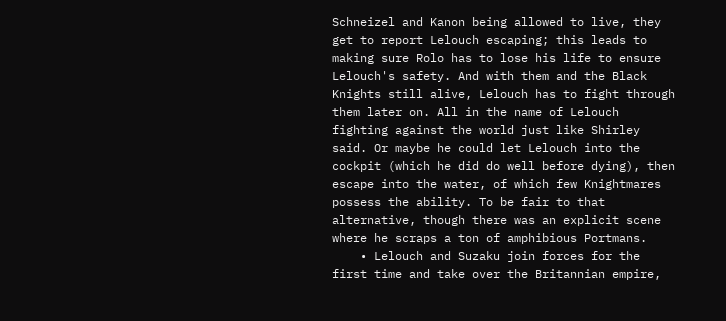Schneizel and Kanon being allowed to live, they get to report Lelouch escaping; this leads to making sure Rolo has to lose his life to ensure Lelouch's safety. And with them and the Black Knights still alive, Lelouch has to fight through them later on. All in the name of Lelouch fighting against the world just like Shirley said. Or maybe he could let Lelouch into the cockpit (which he did do well before dying), then escape into the water, of which few Knightmares possess the ability. To be fair to that alternative, though there was an explicit scene where he scraps a ton of amphibious Portmans.
    • Lelouch and Suzaku join forces for the first time and take over the Britannian empire,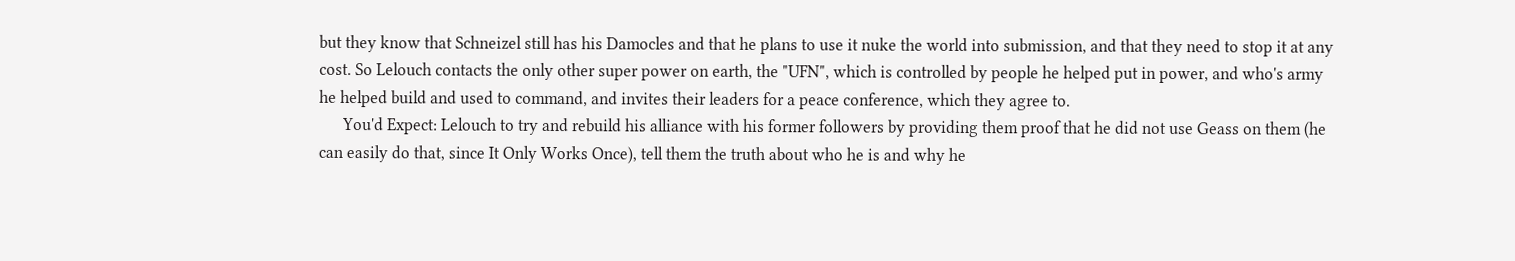but they know that Schneizel still has his Damocles and that he plans to use it nuke the world into submission, and that they need to stop it at any cost. So Lelouch contacts the only other super power on earth, the "UFN", which is controlled by people he helped put in power, and who's army he helped build and used to command, and invites their leaders for a peace conference, which they agree to.
      You'd Expect: Lelouch to try and rebuild his alliance with his former followers by providing them proof that he did not use Geass on them (he can easily do that, since It Only Works Once), tell them the truth about who he is and why he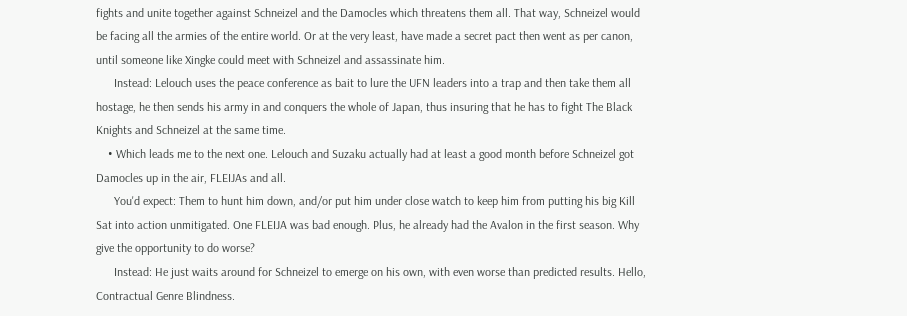fights and unite together against Schneizel and the Damocles which threatens them all. That way, Schneizel would be facing all the armies of the entire world. Or at the very least, have made a secret pact then went as per canon, until someone like Xingke could meet with Schneizel and assassinate him.
      Instead: Lelouch uses the peace conference as bait to lure the UFN leaders into a trap and then take them all hostage, he then sends his army in and conquers the whole of Japan, thus insuring that he has to fight The Black Knights and Schneizel at the same time.
    • Which leads me to the next one. Lelouch and Suzaku actually had at least a good month before Schneizel got Damocles up in the air, FLEIJAs and all.
      You'd expect: Them to hunt him down, and/or put him under close watch to keep him from putting his big Kill Sat into action unmitigated. One FLEIJA was bad enough. Plus, he already had the Avalon in the first season. Why give the opportunity to do worse?
      Instead: He just waits around for Schneizel to emerge on his own, with even worse than predicted results. Hello, Contractual Genre Blindness.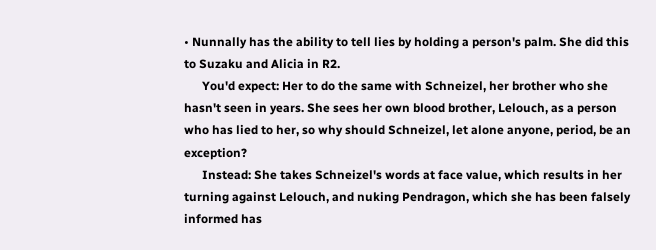• Nunnally has the ability to tell lies by holding a person's palm. She did this to Suzaku and Alicia in R2.
      You'd expect: Her to do the same with Schneizel, her brother who she hasn't seen in years. She sees her own blood brother, Lelouch, as a person who has lied to her, so why should Schneizel, let alone anyone, period, be an exception?
      Instead: She takes Schneizel's words at face value, which results in her turning against Lelouch, and nuking Pendragon, which she has been falsely informed has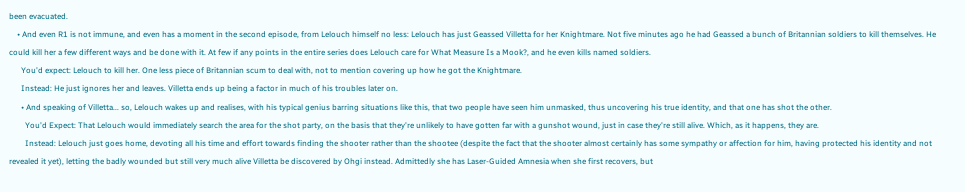been evacuated.
    • And even R1 is not immune, and even has a moment in the second episode, from Lelouch himself no less: Lelouch has just Geassed Villetta for her Knightmare. Not five minutes ago he had Geassed a bunch of Britannian soldiers to kill themselves. He could kill her a few different ways and be done with it. At few if any points in the entire series does Lelouch care for What Measure Is a Mook?, and he even kills named soldiers.
      You'd expect: Lelouch to kill her. One less piece of Britannian scum to deal with, not to mention covering up how he got the Knightmare.
      Instead: He just ignores her and leaves. Villetta ends up being a factor in much of his troubles later on.
      • And speaking of Villetta... so, Lelouch wakes up and realises, with his typical genius barring situations like this, that two people have seen him unmasked, thus uncovering his true identity, and that one has shot the other.
        You'd Expect: That Lelouch would immediately search the area for the shot party, on the basis that they're unlikely to have gotten far with a gunshot wound, just in case they're still alive. Which, as it happens, they are.
        Instead: Lelouch just goes home, devoting all his time and effort towards finding the shooter rather than the shootee (despite the fact that the shooter almost certainly has some sympathy or affection for him, having protected his identity and not revealed it yet), letting the badly wounded but still very much alive Villetta be discovered by Ohgi instead. Admittedly she has Laser-Guided Amnesia when she first recovers, but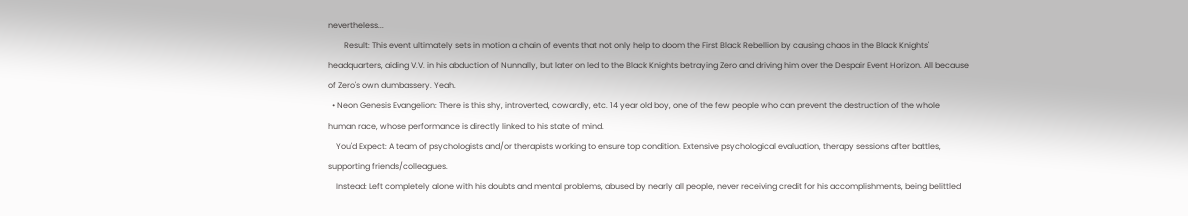nevertheless...
        Result: This event ultimately sets in motion a chain of events that not only help to doom the First Black Rebellion by causing chaos in the Black Knights' headquarters, aiding V.V. in his abduction of Nunnally, but later on led to the Black Knights betraying Zero and driving him over the Despair Event Horizon. All because of Zero's own dumbassery. Yeah.
  • Neon Genesis Evangelion: There is this shy, introverted, cowardly, etc. 14 year old boy, one of the few people who can prevent the destruction of the whole human race, whose performance is directly linked to his state of mind.
    You'd Expect: A team of psychologists and/or therapists working to ensure top condition. Extensive psychological evaluation, therapy sessions after battles, supporting friends/colleagues.
    Instead: Left completely alone with his doubts and mental problems, abused by nearly all people, never receiving credit for his accomplishments, being belittled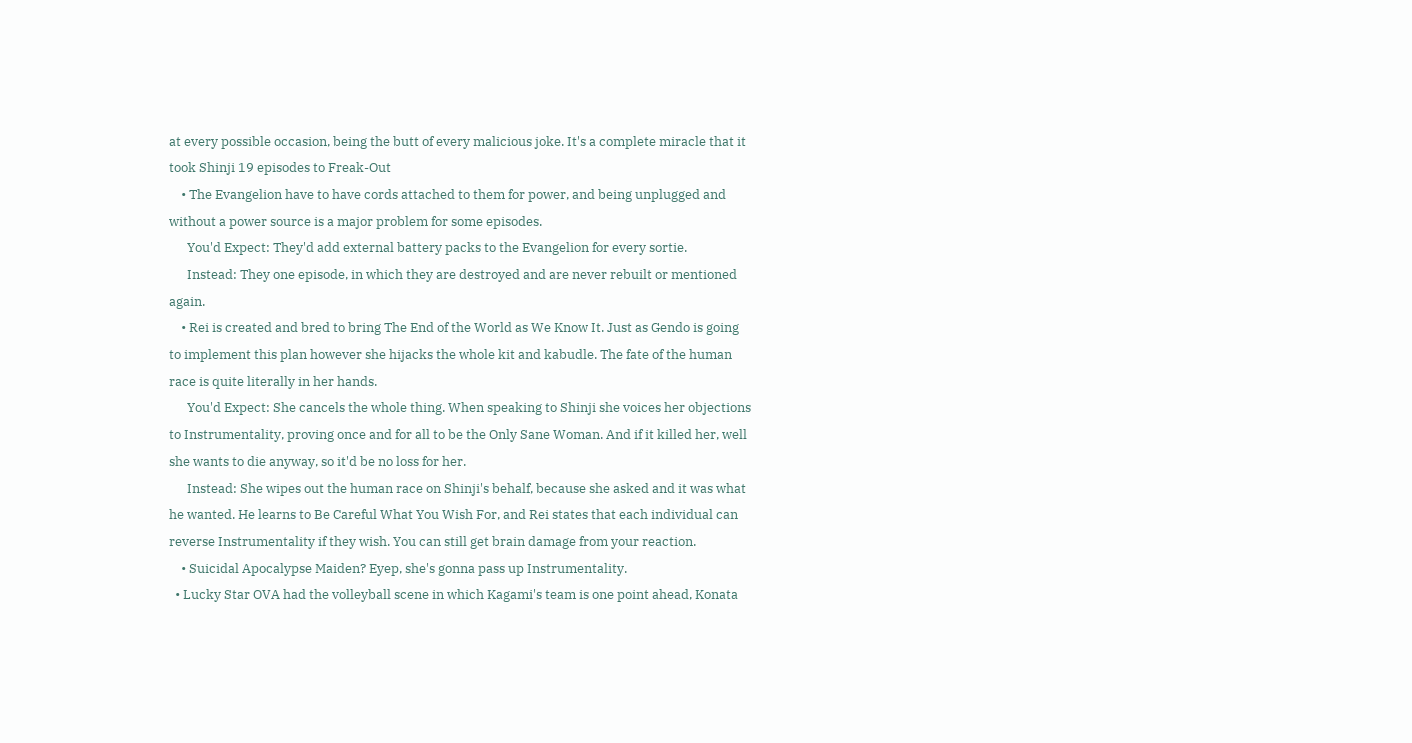at every possible occasion, being the butt of every malicious joke. It's a complete miracle that it took Shinji 19 episodes to Freak-Out
    • The Evangelion have to have cords attached to them for power, and being unplugged and without a power source is a major problem for some episodes.
      You'd Expect: They'd add external battery packs to the Evangelion for every sortie.
      Instead: They one episode, in which they are destroyed and are never rebuilt or mentioned again.
    • Rei is created and bred to bring The End of the World as We Know It. Just as Gendo is going to implement this plan however she hijacks the whole kit and kabudle. The fate of the human race is quite literally in her hands.
      You'd Expect: She cancels the whole thing. When speaking to Shinji she voices her objections to Instrumentality, proving once and for all to be the Only Sane Woman. And if it killed her, well she wants to die anyway, so it'd be no loss for her.
      Instead: She wipes out the human race on Shinji's behalf, because she asked and it was what he wanted. He learns to Be Careful What You Wish For, and Rei states that each individual can reverse Instrumentality if they wish. You can still get brain damage from your reaction.
    • Suicidal Apocalypse Maiden? Eyep, she's gonna pass up Instrumentality.
  • Lucky Star OVA had the volleyball scene in which Kagami's team is one point ahead, Konata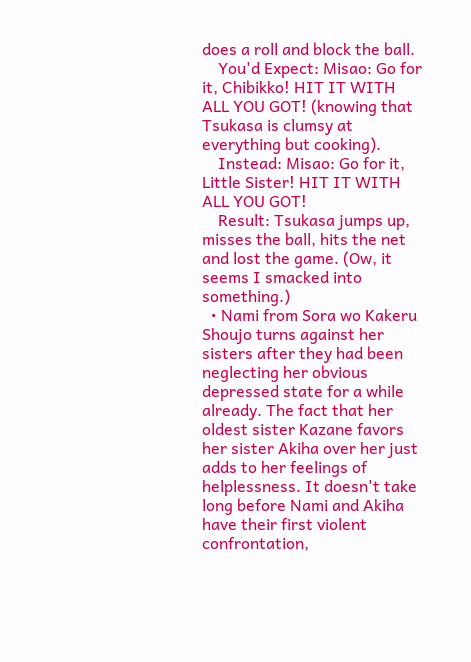does a roll and block the ball.
    You'd Expect: Misao: Go for it, Chibikko! HIT IT WITH ALL YOU GOT! (knowing that Tsukasa is clumsy at everything but cooking).
    Instead: Misao: Go for it, Little Sister! HIT IT WITH ALL YOU GOT!
    Result: Tsukasa jumps up, misses the ball, hits the net and lost the game. (Ow, it seems I smacked into something.)
  • Nami from Sora wo Kakeru Shoujo turns against her sisters after they had been neglecting her obvious depressed state for a while already. The fact that her oldest sister Kazane favors her sister Akiha over her just adds to her feelings of helplessness. It doesn't take long before Nami and Akiha have their first violent confrontation,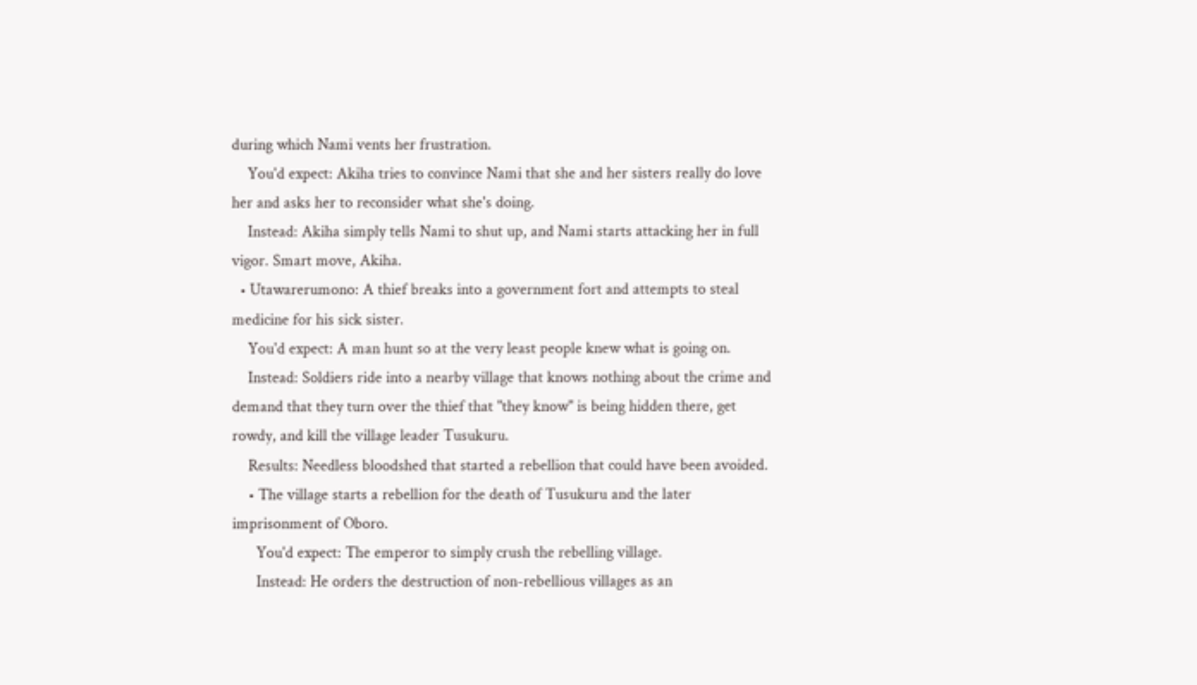during which Nami vents her frustration.
    You'd expect: Akiha tries to convince Nami that she and her sisters really do love her and asks her to reconsider what she's doing.
    Instead: Akiha simply tells Nami to shut up, and Nami starts attacking her in full vigor. Smart move, Akiha.
  • Utawarerumono: A thief breaks into a government fort and attempts to steal medicine for his sick sister.
    You'd expect: A man hunt so at the very least people knew what is going on.
    Instead: Soldiers ride into a nearby village that knows nothing about the crime and demand that they turn over the thief that "they know" is being hidden there, get rowdy, and kill the village leader Tusukuru.
    Results: Needless bloodshed that started a rebellion that could have been avoided.
    • The village starts a rebellion for the death of Tusukuru and the later imprisonment of Oboro.
      You'd expect: The emperor to simply crush the rebelling village.
      Instead: He orders the destruction of non-rebellious villages as an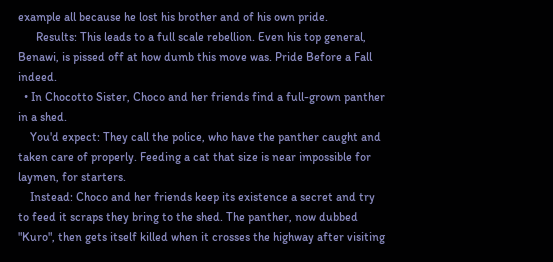example all because he lost his brother and of his own pride.
      Results: This leads to a full scale rebellion. Even his top general, Benawi, is pissed off at how dumb this move was. Pride Before a Fall indeed.
  • In Chocotto Sister, Choco and her friends find a full-grown panther in a shed.
    You'd expect: They call the police, who have the panther caught and taken care of properly. Feeding a cat that size is near impossible for laymen, for starters.
    Instead: Choco and her friends keep its existence a secret and try to feed it scraps they bring to the shed. The panther, now dubbed "Kuro", then gets itself killed when it crosses the highway after visiting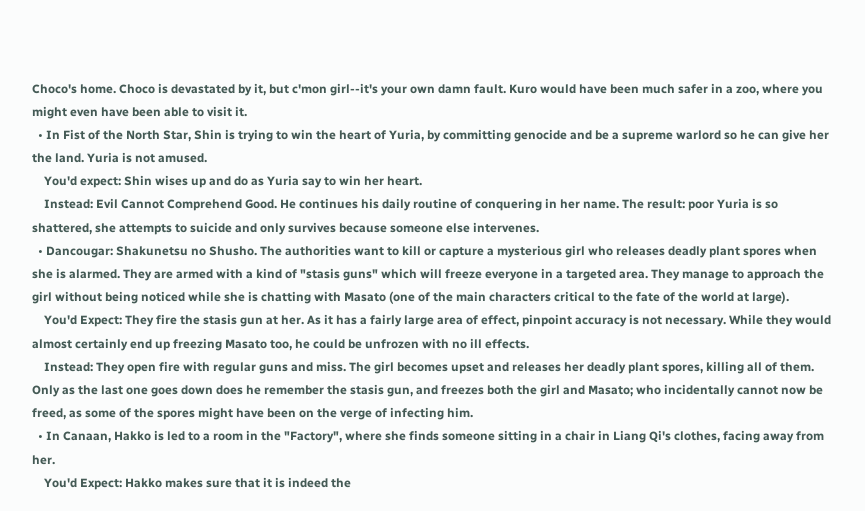Choco's home. Choco is devastated by it, but c'mon girl--it's your own damn fault. Kuro would have been much safer in a zoo, where you might even have been able to visit it.
  • In Fist of the North Star, Shin is trying to win the heart of Yuria, by committing genocide and be a supreme warlord so he can give her the land. Yuria is not amused.
    You'd expect: Shin wises up and do as Yuria say to win her heart.
    Instead: Evil Cannot Comprehend Good. He continues his daily routine of conquering in her name. The result: poor Yuria is so shattered, she attempts to suicide and only survives because someone else intervenes.
  • Dancougar: Shakunetsu no Shusho. The authorities want to kill or capture a mysterious girl who releases deadly plant spores when she is alarmed. They are armed with a kind of "stasis guns" which will freeze everyone in a targeted area. They manage to approach the girl without being noticed while she is chatting with Masato (one of the main characters critical to the fate of the world at large).
    You'd Expect: They fire the stasis gun at her. As it has a fairly large area of effect, pinpoint accuracy is not necessary. While they would almost certainly end up freezing Masato too, he could be unfrozen with no ill effects.
    Instead: They open fire with regular guns and miss. The girl becomes upset and releases her deadly plant spores, killing all of them. Only as the last one goes down does he remember the stasis gun, and freezes both the girl and Masato; who incidentally cannot now be freed, as some of the spores might have been on the verge of infecting him.
  • In Canaan, Hakko is led to a room in the "Factory", where she finds someone sitting in a chair in Liang Qi's clothes, facing away from her.
    You'd Expect: Hakko makes sure that it is indeed the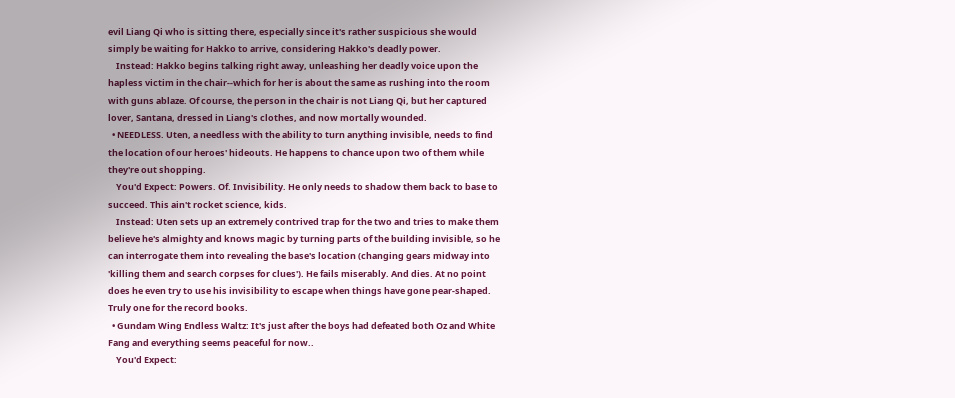evil Liang Qi who is sitting there, especially since it's rather suspicious she would simply be waiting for Hakko to arrive, considering Hakko's deadly power.
    Instead: Hakko begins talking right away, unleashing her deadly voice upon the hapless victim in the chair--which for her is about the same as rushing into the room with guns ablaze. Of course, the person in the chair is not Liang Qi, but her captured lover, Santana, dressed in Liang's clothes, and now mortally wounded.
  • NEEDLESS. Uten, a needless with the ability to turn anything invisible, needs to find the location of our heroes' hideouts. He happens to chance upon two of them while they're out shopping.
    You'd Expect: Powers. Of. Invisibility. He only needs to shadow them back to base to succeed. This ain't rocket science, kids.
    Instead: Uten sets up an extremely contrived trap for the two and tries to make them believe he's almighty and knows magic by turning parts of the building invisible, so he can interrogate them into revealing the base's location (changing gears midway into 'killing them and search corpses for clues'). He fails miserably. And dies. At no point does he even try to use his invisibility to escape when things have gone pear-shaped. Truly one for the record books.
  • Gundam Wing Endless Waltz: It's just after the boys had defeated both Oz and White Fang and everything seems peaceful for now..
    You'd Expect: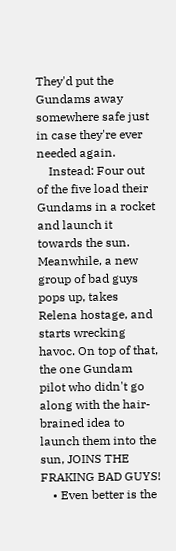They'd put the Gundams away somewhere safe just in case they're ever needed again.
    Instead: Four out of the five load their Gundams in a rocket and launch it towards the sun. Meanwhile, a new group of bad guys pops up, takes Relena hostage, and starts wrecking havoc. On top of that, the one Gundam pilot who didn't go along with the hair-brained idea to launch them into the sun, JOINS THE FRAKING BAD GUYS!
    • Even better is the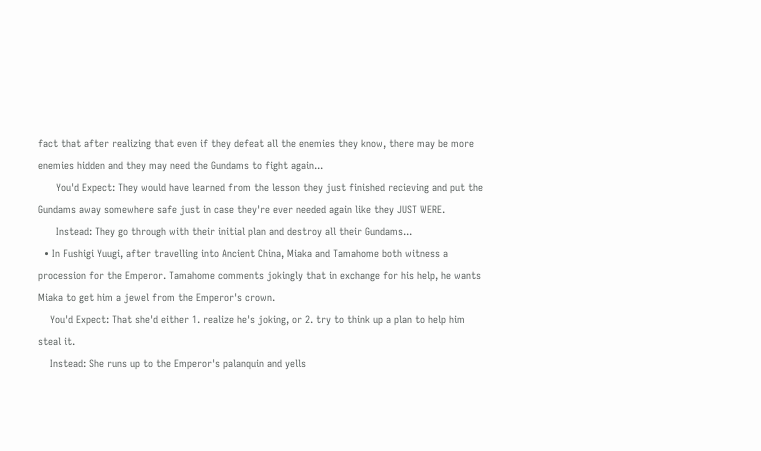fact that after realizing that even if they defeat all the enemies they know, there may be more enemies hidden and they may need the Gundams to fight again...
      You'd Expect: They would have learned from the lesson they just finished recieving and put the Gundams away somewhere safe just in case they're ever needed again like they JUST WERE.
      Instead: They go through with their initial plan and destroy all their Gundams...
  • In Fushigi Yuugi, after travelling into Ancient China, Miaka and Tamahome both witness a procession for the Emperor. Tamahome comments jokingly that in exchange for his help, he wants Miaka to get him a jewel from the Emperor's crown.
    You'd Expect: That she'd either 1. realize he's joking, or 2. try to think up a plan to help him steal it.
    Instead: She runs up to the Emperor's palanquin and yells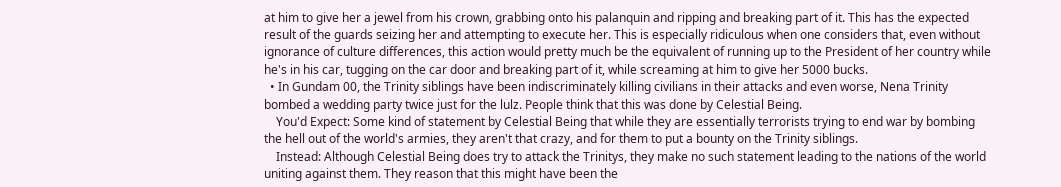at him to give her a jewel from his crown, grabbing onto his palanquin and ripping and breaking part of it. This has the expected result of the guards seizing her and attempting to execute her. This is especially ridiculous when one considers that, even without ignorance of culture differences, this action would pretty much be the equivalent of running up to the President of her country while he's in his car, tugging on the car door and breaking part of it, while screaming at him to give her 5000 bucks.
  • In Gundam 00, the Trinity siblings have been indiscriminately killing civilians in their attacks and even worse, Nena Trinity bombed a wedding party twice just for the lulz. People think that this was done by Celestial Being.
    You'd Expect: Some kind of statement by Celestial Being that while they are essentially terrorists trying to end war by bombing the hell out of the world's armies, they aren't that crazy, and for them to put a bounty on the Trinity siblings.
    Instead: Although Celestial Being does try to attack the Trinitys, they make no such statement leading to the nations of the world uniting against them. They reason that this might have been the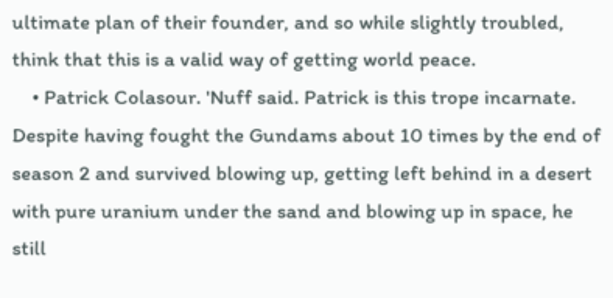ultimate plan of their founder, and so while slightly troubled, think that this is a valid way of getting world peace.
    • Patrick Colasour. 'Nuff said. Patrick is this trope incarnate. Despite having fought the Gundams about 10 times by the end of season 2 and survived blowing up, getting left behind in a desert with pure uranium under the sand and blowing up in space, he still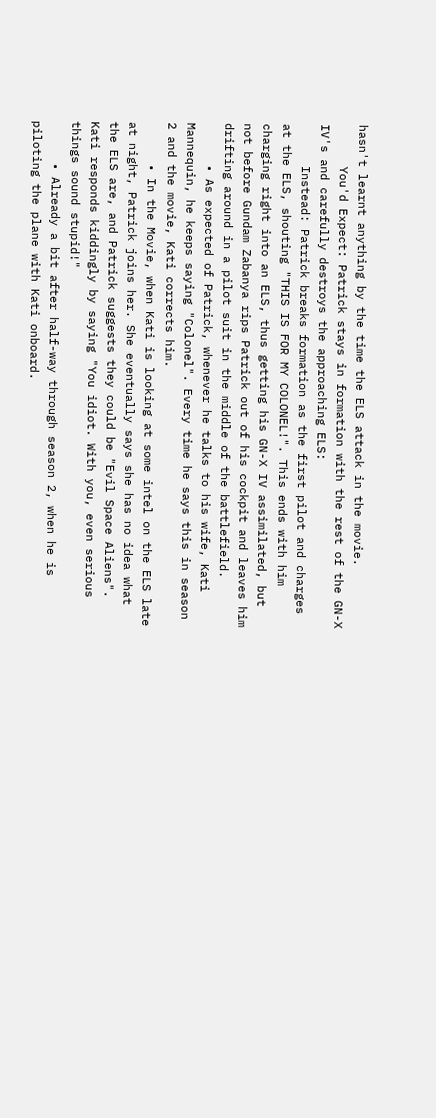hasn't learnt anything by the time the ELS attack in the movie.
      You'd Expect: Patrick stays in formation with the rest of the GN-X IV's and carefully destroys the approaching ELS:
      Instead: Patrick breaks formation as the first pilot and charges at the ELS, shouting "THIS IS FOR MY COLONEL!". This ends with him charging right into an ELS, thus getting his GN-X IV assimilated, but not before Gundam Zabanya rips Patrick out of his cockpit and leaves him drifting around in a pilot suit in the middle of the battlefield.
      • As expected of Patrick, whenever he talks to his wife, Kati Mannequin, he keeps saying "Colonel". Every time he says this in season 2 and the movie, Kati corrects him.
      • In the Movie, when Kati is looking at some intel on the ELS late at night, Patrick joins her. She eventually says she has no idea what the ELS are, and Patrick suggests they could be "Evil Space Aliens". Kati responds kiddingly by saying "You idiot. With you, even serious things sound stupid!"
      • Already a bit after half-way through season 2, when he is piloting the plane with Kati onboard.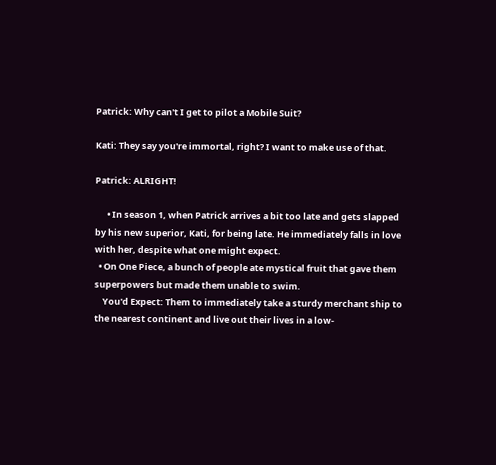Patrick: Why can't I get to pilot a Mobile Suit?

Kati: They say you're immortal, right? I want to make use of that.

Patrick: ALRIGHT!

      • In season 1, when Patrick arrives a bit too late and gets slapped by his new superior, Kati, for being late. He immediately falls in love with her, despite what one might expect.
  • On One Piece, a bunch of people ate mystical fruit that gave them superpowers but made them unable to swim.
    You'd Expect: Them to immediately take a sturdy merchant ship to the nearest continent and live out their lives in a low-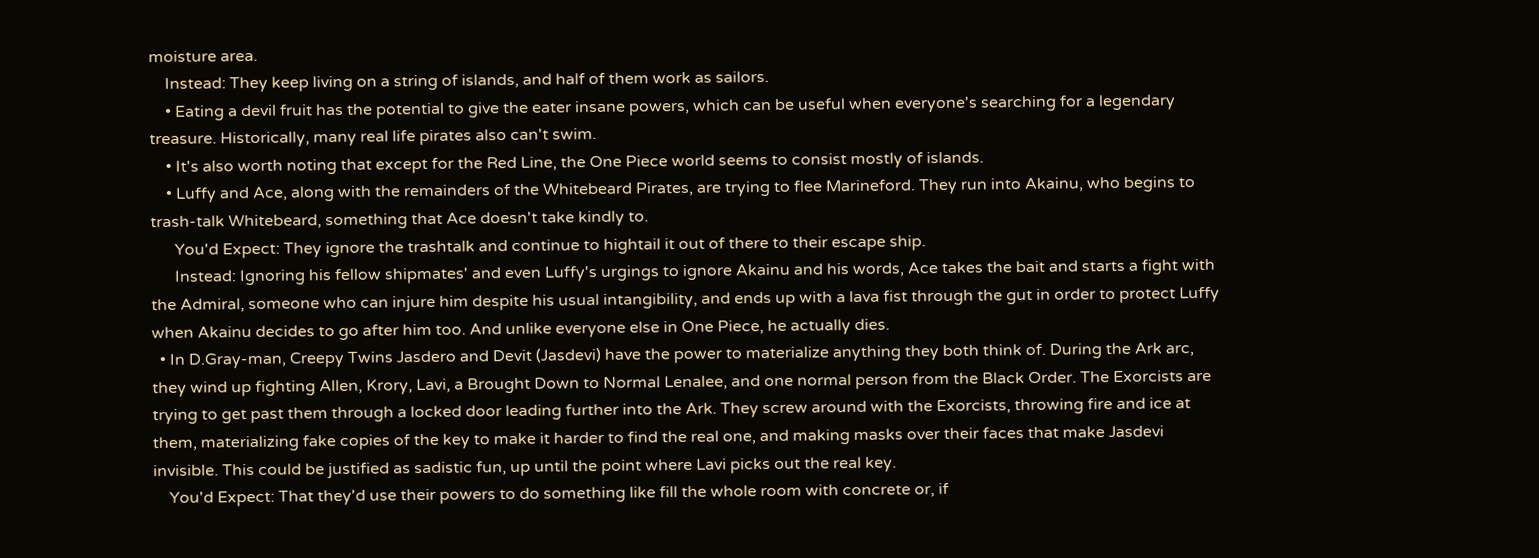moisture area.
    Instead: They keep living on a string of islands, and half of them work as sailors.
    • Eating a devil fruit has the potential to give the eater insane powers, which can be useful when everyone's searching for a legendary treasure. Historically, many real life pirates also can't swim.
    • It's also worth noting that except for the Red Line, the One Piece world seems to consist mostly of islands.
    • Luffy and Ace, along with the remainders of the Whitebeard Pirates, are trying to flee Marineford. They run into Akainu, who begins to trash-talk Whitebeard, something that Ace doesn't take kindly to.
      You'd Expect: They ignore the trashtalk and continue to hightail it out of there to their escape ship.
      Instead: Ignoring his fellow shipmates' and even Luffy's urgings to ignore Akainu and his words, Ace takes the bait and starts a fight with the Admiral, someone who can injure him despite his usual intangibility, and ends up with a lava fist through the gut in order to protect Luffy when Akainu decides to go after him too. And unlike everyone else in One Piece, he actually dies.
  • In D.Gray-man, Creepy Twins Jasdero and Devit (Jasdevi) have the power to materialize anything they both think of. During the Ark arc, they wind up fighting Allen, Krory, Lavi, a Brought Down to Normal Lenalee, and one normal person from the Black Order. The Exorcists are trying to get past them through a locked door leading further into the Ark. They screw around with the Exorcists, throwing fire and ice at them, materializing fake copies of the key to make it harder to find the real one, and making masks over their faces that make Jasdevi invisible. This could be justified as sadistic fun, up until the point where Lavi picks out the real key.
    You'd Expect: That they'd use their powers to do something like fill the whole room with concrete or, if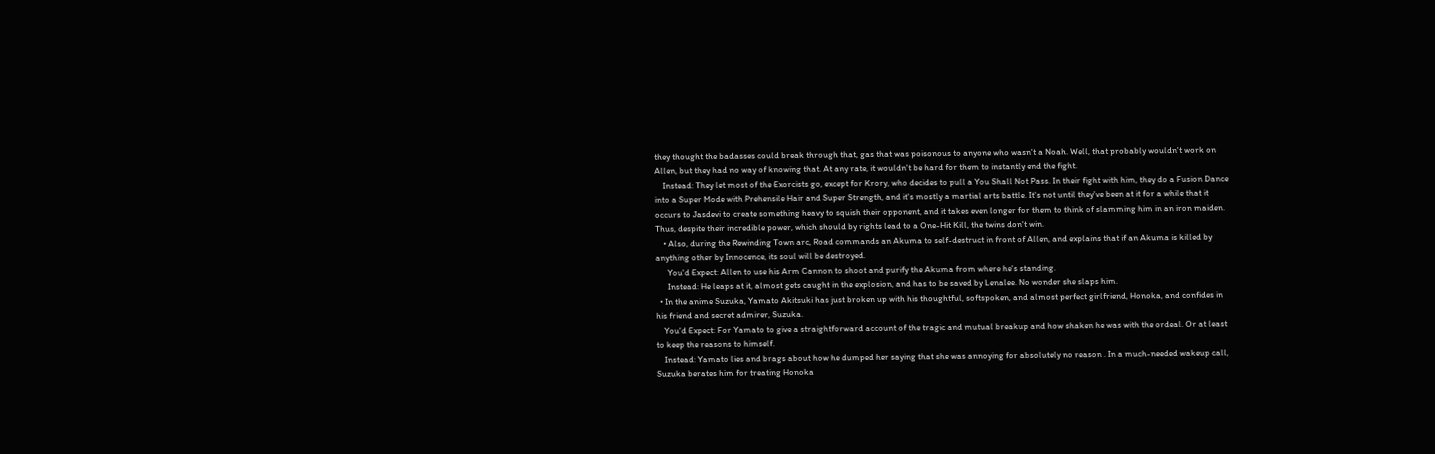they thought the badasses could break through that, gas that was poisonous to anyone who wasn't a Noah. Well, that probably wouldn't work on Allen, but they had no way of knowing that. At any rate, it wouldn't be hard for them to instantly end the fight.
    Instead: They let most of the Exorcists go, except for Krory, who decides to pull a You Shall Not Pass. In their fight with him, they do a Fusion Dance into a Super Mode with Prehensile Hair and Super Strength, and it's mostly a martial arts battle. It's not until they've been at it for a while that it occurs to Jasdevi to create something heavy to squish their opponent, and it takes even longer for them to think of slamming him in an iron maiden. Thus, despite their incredible power, which should by rights lead to a One-Hit Kill, the twins don't win.
    • Also, during the Rewinding Town arc, Road commands an Akuma to self-destruct in front of Allen, and explains that if an Akuma is killed by anything other by Innocence, its soul will be destroyed.
      You'd Expect: Allen to use his Arm Cannon to shoot and purify the Akuma from where he's standing.
      Instead: He leaps at it, almost gets caught in the explosion, and has to be saved by Lenalee. No wonder she slaps him.
  • In the anime Suzuka, Yamato Akitsuki has just broken up with his thoughtful, softspoken, and almost perfect girlfriend, Honoka, and confides in his friend and secret admirer, Suzuka.
    You'd Expect: For Yamato to give a straightforward account of the tragic and mutual breakup and how shaken he was with the ordeal. Or at least to keep the reasons to himself.
    Instead: Yamato lies and brags about how he dumped her saying that she was annoying for absolutely no reason . In a much-needed wakeup call, Suzuka berates him for treating Honoka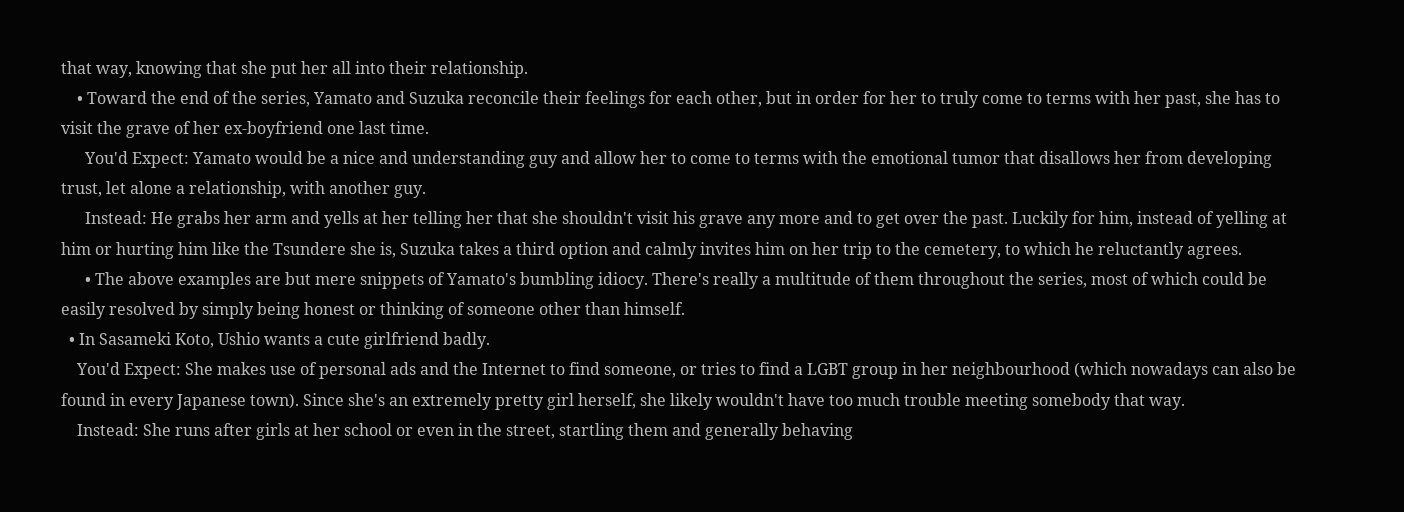that way, knowing that she put her all into their relationship.
    • Toward the end of the series, Yamato and Suzuka reconcile their feelings for each other, but in order for her to truly come to terms with her past, she has to visit the grave of her ex-boyfriend one last time.
      You'd Expect: Yamato would be a nice and understanding guy and allow her to come to terms with the emotional tumor that disallows her from developing trust, let alone a relationship, with another guy.
      Instead: He grabs her arm and yells at her telling her that she shouldn't visit his grave any more and to get over the past. Luckily for him, instead of yelling at him or hurting him like the Tsundere she is, Suzuka takes a third option and calmly invites him on her trip to the cemetery, to which he reluctantly agrees.
      • The above examples are but mere snippets of Yamato's bumbling idiocy. There's really a multitude of them throughout the series, most of which could be easily resolved by simply being honest or thinking of someone other than himself.
  • In Sasameki Koto, Ushio wants a cute girlfriend badly.
    You'd Expect: She makes use of personal ads and the Internet to find someone, or tries to find a LGBT group in her neighbourhood (which nowadays can also be found in every Japanese town). Since she's an extremely pretty girl herself, she likely wouldn't have too much trouble meeting somebody that way.
    Instead: She runs after girls at her school or even in the street, startling them and generally behaving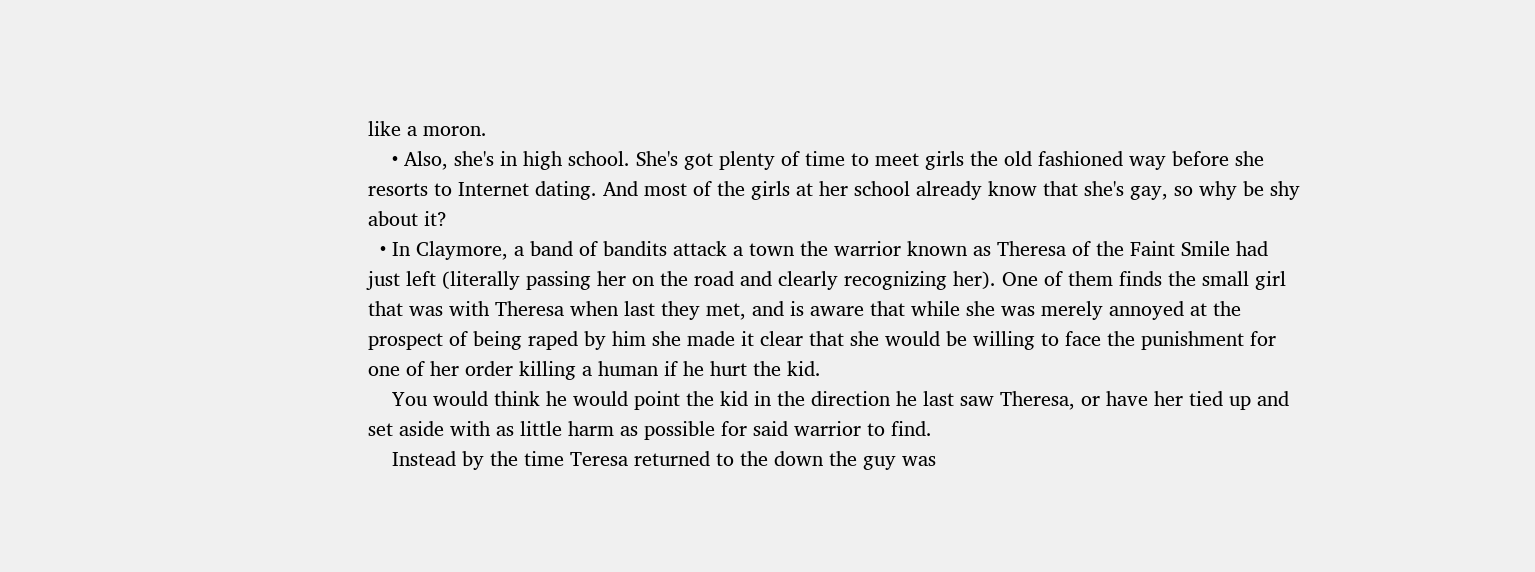like a moron.
    • Also, she's in high school. She's got plenty of time to meet girls the old fashioned way before she resorts to Internet dating. And most of the girls at her school already know that she's gay, so why be shy about it?
  • In Claymore, a band of bandits attack a town the warrior known as Theresa of the Faint Smile had just left (literally passing her on the road and clearly recognizing her). One of them finds the small girl that was with Theresa when last they met, and is aware that while she was merely annoyed at the prospect of being raped by him she made it clear that she would be willing to face the punishment for one of her order killing a human if he hurt the kid.
    You would think he would point the kid in the direction he last saw Theresa, or have her tied up and set aside with as little harm as possible for said warrior to find.
    Instead by the time Teresa returned to the down the guy was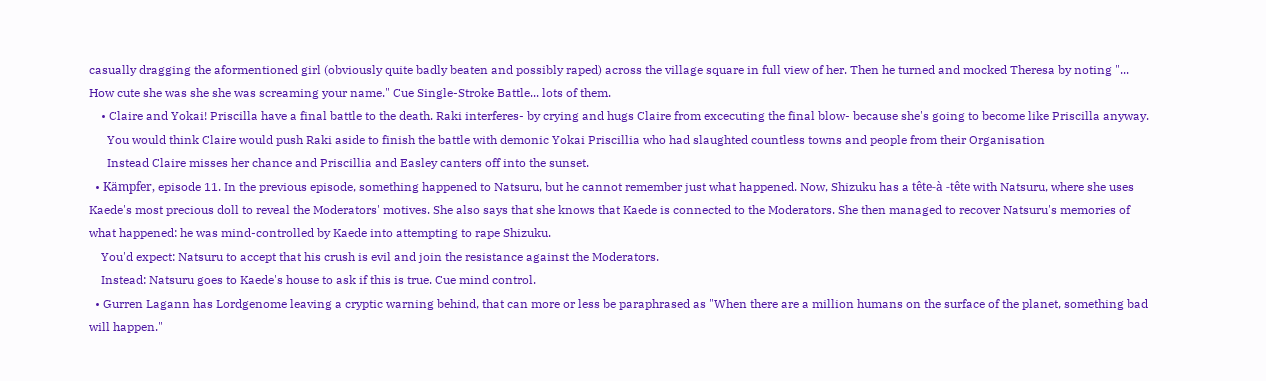casually dragging the aformentioned girl (obviously quite badly beaten and possibly raped) across the village square in full view of her. Then he turned and mocked Theresa by noting "... How cute she was she she was screaming your name." Cue Single-Stroke Battle... lots of them.
    • Claire and Yokai! Priscilla have a final battle to the death. Raki interferes- by crying and hugs Claire from excecuting the final blow- because she's going to become like Priscilla anyway.
      You would think Claire would push Raki aside to finish the battle with demonic Yokai Priscillia who had slaughted countless towns and people from their Organisation
      Instead Claire misses her chance and Priscillia and Easley canters off into the sunset.
  • Kämpfer, episode 11. In the previous episode, something happened to Natsuru, but he cannot remember just what happened. Now, Shizuku has a tête-à -tête with Natsuru, where she uses Kaede's most precious doll to reveal the Moderators' motives. She also says that she knows that Kaede is connected to the Moderators. She then managed to recover Natsuru's memories of what happened: he was mind-controlled by Kaede into attempting to rape Shizuku.
    You'd expect: Natsuru to accept that his crush is evil and join the resistance against the Moderators.
    Instead: Natsuru goes to Kaede's house to ask if this is true. Cue mind control.
  • Gurren Lagann has Lordgenome leaving a cryptic warning behind, that can more or less be paraphrased as "When there are a million humans on the surface of the planet, something bad will happen."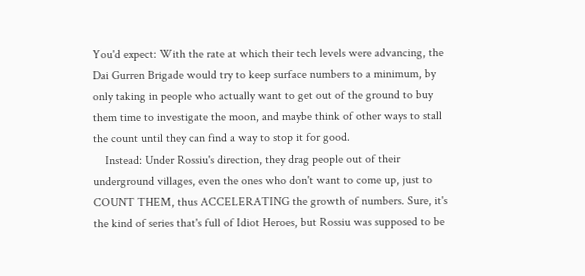You'd expect: With the rate at which their tech levels were advancing, the Dai Gurren Brigade would try to keep surface numbers to a minimum, by only taking in people who actually want to get out of the ground to buy them time to investigate the moon, and maybe think of other ways to stall the count until they can find a way to stop it for good.
    Instead: Under Rossiu's direction, they drag people out of their underground villages, even the ones who don't want to come up, just to COUNT THEM, thus ACCELERATING the growth of numbers. Sure, it's the kind of series that's full of Idiot Heroes, but Rossiu was supposed to be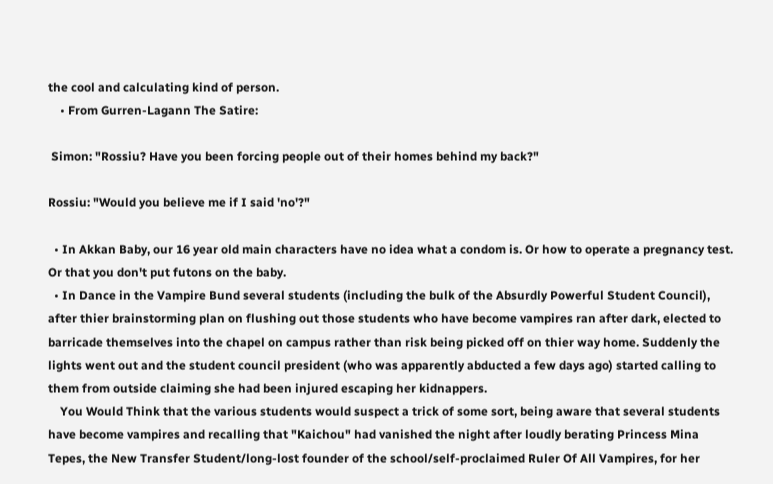the cool and calculating kind of person.
    • From Gurren-Lagann The Satire:

 Simon: "Rossiu? Have you been forcing people out of their homes behind my back?"

Rossiu: "Would you believe me if I said 'no'?"

  • In Akkan Baby, our 16 year old main characters have no idea what a condom is. Or how to operate a pregnancy test. Or that you don't put futons on the baby.
  • In Dance in the Vampire Bund several students (including the bulk of the Absurdly Powerful Student Council), after thier brainstorming plan on flushing out those students who have become vampires ran after dark, elected to barricade themselves into the chapel on campus rather than risk being picked off on thier way home. Suddenly the lights went out and the student council president (who was apparently abducted a few days ago) started calling to them from outside claiming she had been injured escaping her kidnappers.
    You Would Think that the various students would suspect a trick of some sort, being aware that several students have become vampires and recalling that "Kaichou" had vanished the night after loudly berating Princess Mina Tepes, the New Transfer Student/long-lost founder of the school/self-proclaimed Ruler Of All Vampires, for her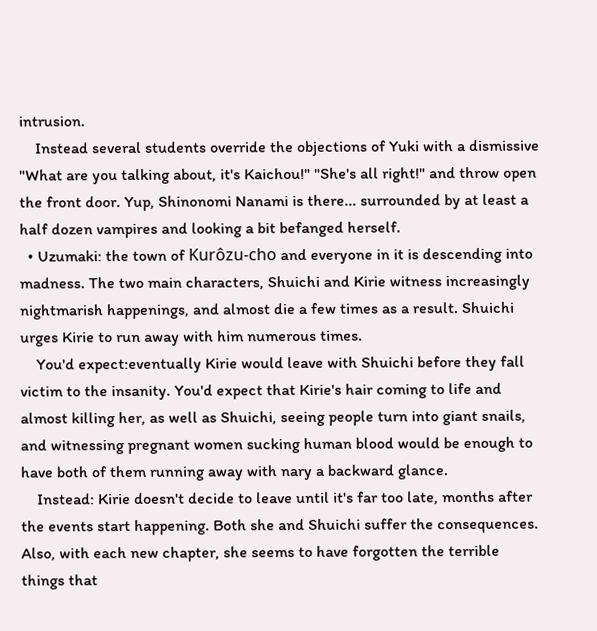intrusion.
    Instead several students override the objections of Yuki with a dismissive "What are you talking about, it's Kaichou!" "She's all right!" and throw open the front door. Yup, Shinonomi Nanami is there... surrounded by at least a half dozen vampires and looking a bit befanged herself.
  • Uzumaki: the town of Kurôzu-cho and everyone in it is descending into madness. The two main characters, Shuichi and Kirie witness increasingly nightmarish happenings, and almost die a few times as a result. Shuichi urges Kirie to run away with him numerous times.
    You'd expect:eventually Kirie would leave with Shuichi before they fall victim to the insanity. You'd expect that Kirie's hair coming to life and almost killing her, as well as Shuichi, seeing people turn into giant snails, and witnessing pregnant women sucking human blood would be enough to have both of them running away with nary a backward glance.
    Instead: Kirie doesn't decide to leave until it's far too late, months after the events start happening. Both she and Shuichi suffer the consequences. Also, with each new chapter, she seems to have forgotten the terrible things that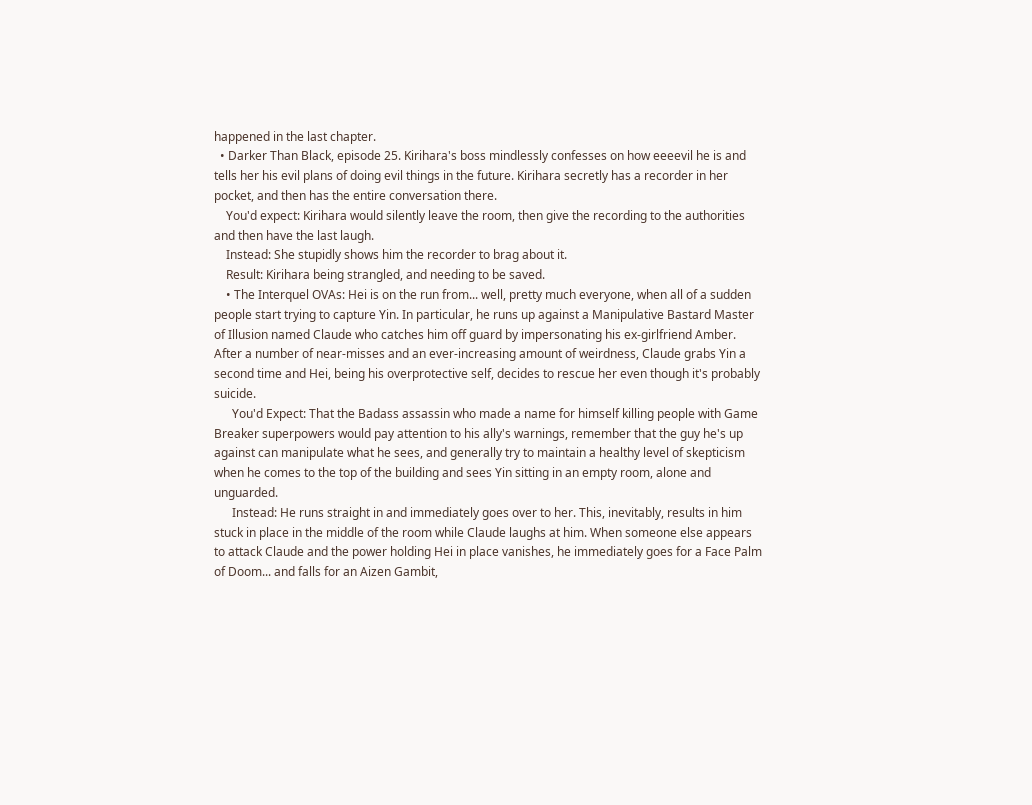happened in the last chapter.
  • Darker Than Black, episode 25. Kirihara's boss mindlessly confesses on how eeeevil he is and tells her his evil plans of doing evil things in the future. Kirihara secretly has a recorder in her pocket, and then has the entire conversation there.
    You'd expect: Kirihara would silently leave the room, then give the recording to the authorities and then have the last laugh.
    Instead: She stupidly shows him the recorder to brag about it.
    Result: Kirihara being strangled, and needing to be saved.
    • The Interquel OVAs: Hei is on the run from... well, pretty much everyone, when all of a sudden people start trying to capture Yin. In particular, he runs up against a Manipulative Bastard Master of Illusion named Claude who catches him off guard by impersonating his ex-girlfriend Amber. After a number of near-misses and an ever-increasing amount of weirdness, Claude grabs Yin a second time and Hei, being his overprotective self, decides to rescue her even though it's probably suicide.
      You'd Expect: That the Badass assassin who made a name for himself killing people with Game Breaker superpowers would pay attention to his ally's warnings, remember that the guy he's up against can manipulate what he sees, and generally try to maintain a healthy level of skepticism when he comes to the top of the building and sees Yin sitting in an empty room, alone and unguarded.
      Instead: He runs straight in and immediately goes over to her. This, inevitably, results in him stuck in place in the middle of the room while Claude laughs at him. When someone else appears to attack Claude and the power holding Hei in place vanishes, he immediately goes for a Face Palm of Doom... and falls for an Aizen Gambit,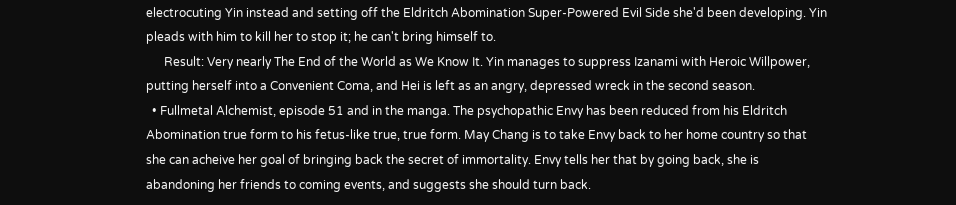electrocuting Yin instead and setting off the Eldritch Abomination Super-Powered Evil Side she'd been developing. Yin pleads with him to kill her to stop it; he can't bring himself to.
      Result: Very nearly The End of the World as We Know It. Yin manages to suppress Izanami with Heroic Willpower, putting herself into a Convenient Coma, and Hei is left as an angry, depressed wreck in the second season.
  • Fullmetal Alchemist, episode 51 and in the manga. The psychopathic Envy has been reduced from his Eldritch Abomination true form to his fetus-like true, true form. May Chang is to take Envy back to her home country so that she can acheive her goal of bringing back the secret of immortality. Envy tells her that by going back, she is abandoning her friends to coming events, and suggests she should turn back.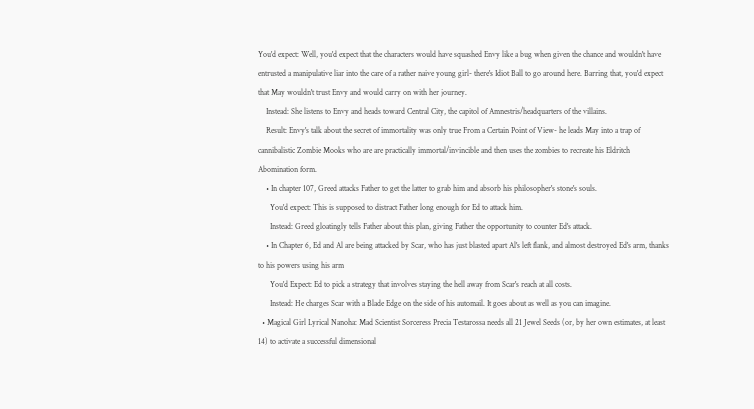You'd expect: Well, you'd expect that the characters would have squashed Envy like a bug when given the chance and wouldn't have entrusted a manipulative liar into the care of a rather naive young girl- there's Idiot Ball to go around here. Barring that, you'd expect that May wouldn't trust Envy and would carry on with her journey.
    Instead: She listens to Envy and heads toward Central City, the capitol of Amnestris/headquarters of the villains.
    Result: Envy's talk about the secret of immortality was only true From a Certain Point of View- he leads May into a trap of cannibalistic Zombie Mooks who are are practically immortal/invincible and then uses the zombies to recreate his Eldritch Abomination form.
    • In chapter 107, Greed attacks Father to get the latter to grab him and absorb his philosopher's stone's souls.
      You'd expect: This is supposed to distract Father long enough for Ed to attack him.
      Instead: Greed gloatingly tells Father about this plan, giving Father the opportunity to counter Ed's attack.
    • In Chapter 6, Ed and Al are being attacked by Scar, who has just blasted apart Al's left flank, and almost destroyed Ed's arm, thanks to his powers using his arm
      You'd Expect: Ed to pick a strategy that involves staying the hell away from Scar's reach at all costs.
      Instead: He charges Scar with a Blade Edge on the side of his automail. It goes about as well as you can imagine.
  • Magical Girl Lyrical Nanoha: Mad Scientist Sorceress Precia Testarossa needs all 21 Jewel Seeds (or, by her own estimates, at least 14) to activate a successful dimensional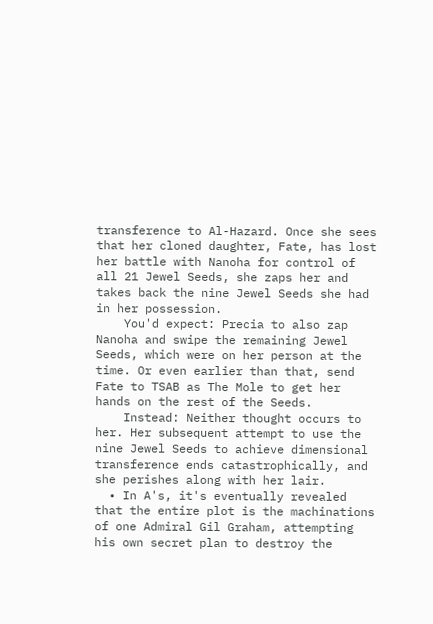transference to Al-Hazard. Once she sees that her cloned daughter, Fate, has lost her battle with Nanoha for control of all 21 Jewel Seeds, she zaps her and takes back the nine Jewel Seeds she had in her possession.
    You'd expect: Precia to also zap Nanoha and swipe the remaining Jewel Seeds, which were on her person at the time. Or even earlier than that, send Fate to TSAB as The Mole to get her hands on the rest of the Seeds.
    Instead: Neither thought occurs to her. Her subsequent attempt to use the nine Jewel Seeds to achieve dimensional transference ends catastrophically, and she perishes along with her lair.
  • In A's, it's eventually revealed that the entire plot is the machinations of one Admiral Gil Graham, attempting his own secret plan to destroy the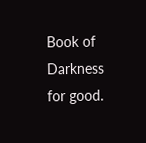Book of Darkness for good.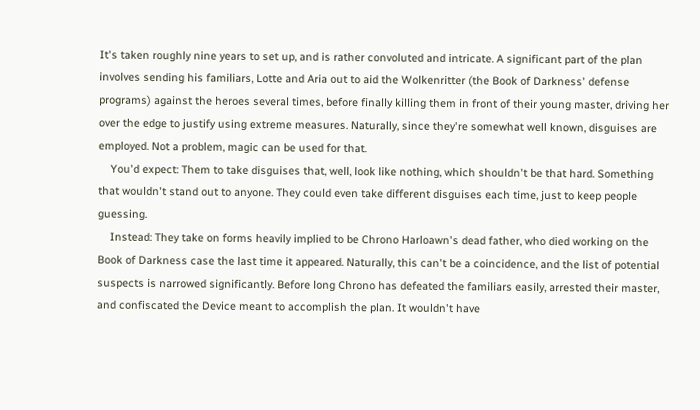It's taken roughly nine years to set up, and is rather convoluted and intricate. A significant part of the plan involves sending his familiars, Lotte and Aria out to aid the Wolkenritter (the Book of Darkness' defense programs) against the heroes several times, before finally killing them in front of their young master, driving her over the edge to justify using extreme measures. Naturally, since they're somewhat well known, disguises are employed. Not a problem, magic can be used for that.
    You'd expect: Them to take disguises that, well, look like nothing, which shouldn't be that hard. Something that wouldn't stand out to anyone. They could even take different disguises each time, just to keep people guessing.
    Instead: They take on forms heavily implied to be Chrono Harloawn's dead father, who died working on the Book of Darkness case the last time it appeared. Naturally, this can't be a coincidence, and the list of potential suspects is narrowed significantly. Before long Chrono has defeated the familiars easily, arrested their master, and confiscated the Device meant to accomplish the plan. It wouldn't have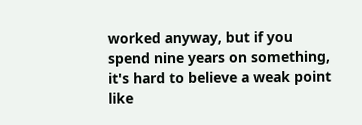worked anyway, but if you spend nine years on something, it's hard to believe a weak point like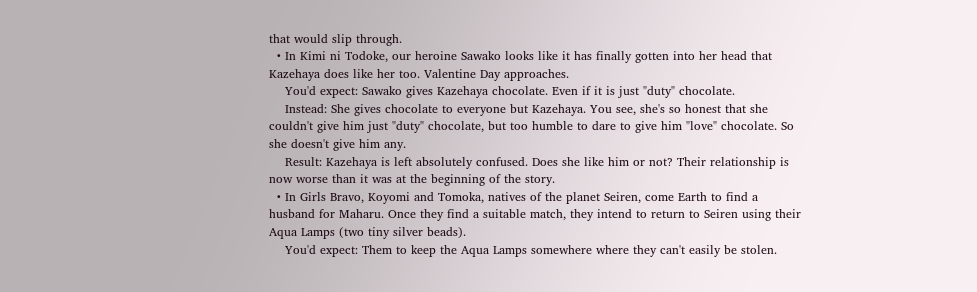that would slip through.
  • In Kimi ni Todoke, our heroine Sawako looks like it has finally gotten into her head that Kazehaya does like her too. Valentine Day approaches.
    You'd expect: Sawako gives Kazehaya chocolate. Even if it is just "duty" chocolate.
    Instead: She gives chocolate to everyone but Kazehaya. You see, she's so honest that she couldn't give him just "duty" chocolate, but too humble to dare to give him "love" chocolate. So she doesn't give him any.
    Result: Kazehaya is left absolutely confused. Does she like him or not? Their relationship is now worse than it was at the beginning of the story.
  • In Girls Bravo, Koyomi and Tomoka, natives of the planet Seiren, come Earth to find a husband for Maharu. Once they find a suitable match, they intend to return to Seiren using their Aqua Lamps (two tiny silver beads).
    You'd expect: Them to keep the Aqua Lamps somewhere where they can't easily be stolen.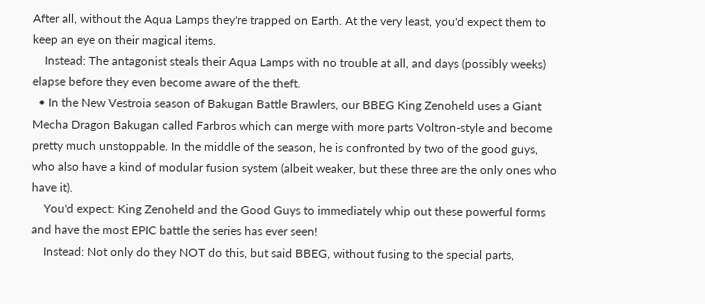After all, without the Aqua Lamps they're trapped on Earth. At the very least, you'd expect them to keep an eye on their magical items.
    Instead: The antagonist steals their Aqua Lamps with no trouble at all, and days (possibly weeks) elapse before they even become aware of the theft.
  • In the New Vestroia season of Bakugan Battle Brawlers, our BBEG King Zenoheld uses a Giant Mecha Dragon Bakugan called Farbros which can merge with more parts Voltron-style and become pretty much unstoppable. In the middle of the season, he is confronted by two of the good guys, who also have a kind of modular fusion system (albeit weaker, but these three are the only ones who have it).
    You'd expect: King Zenoheld and the Good Guys to immediately whip out these powerful forms and have the most EPIC battle the series has ever seen!
    Instead: Not only do they NOT do this, but said BBEG, without fusing to the special parts,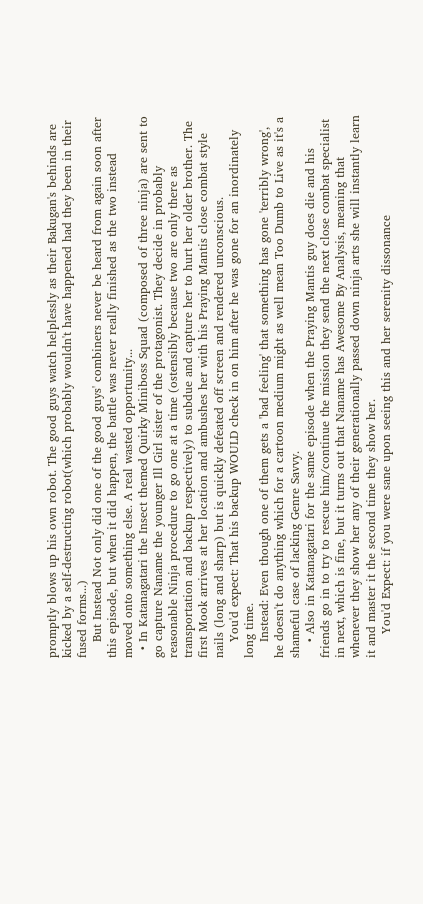promptly blows up his own robot. The good guys watch helplessly as their Bakugan's behinds are kicked by a self-destructing robot(which probably wouldn't have happened had they been in their fused forms...)
    But Instead Not only did one of the good guys' combiners never be heard from again soon after this episode, but when it did happen, the battle was never really finished as the two instead moved onto something else. A real wasted opportunity...
  • In Katanagatari the Insect themed Quirky Miniboss Squad (composed of three ninja) are sent to go capture Naname the younger Ill Girl sister of the protagonist. They decide in probably reasonable Ninja procedure to go one at a time (ostensibly because two are only there as transportation and backup respectively) to subdue and capture her to hurt her older brother. The first Mook arrives at her location and ambushes her with his Praying Mantis close combat style nails (long and sharp) but is quickly defeated off screen and rendered unconscious.
    You'd expect: That his backup WOULD check in on him after he was gone for an inordinately long time.
    Instead: Even though one of them gets a 'bad feeling' that something has gone 'terribly wrong', he doesn't do anything which for a cartoon medium might as well mean Too Dumb to Live as it's a shameful case of lacking Genre Savvy.
    • Also in Katanagatari for the same episode when the Praying Mantis guy does die and his friends go in to try to rescue him/continue the mission they send the next close combat specialist in next, which is fine, but it turns out that Naname has Awesome By Analysis, meaning that whenever they show her any of their generationally passed down ninja arts she will instantly learn it and master it the second time they show her.
      You'd Expect: if you were sane upon seeing this and her serenity dissonance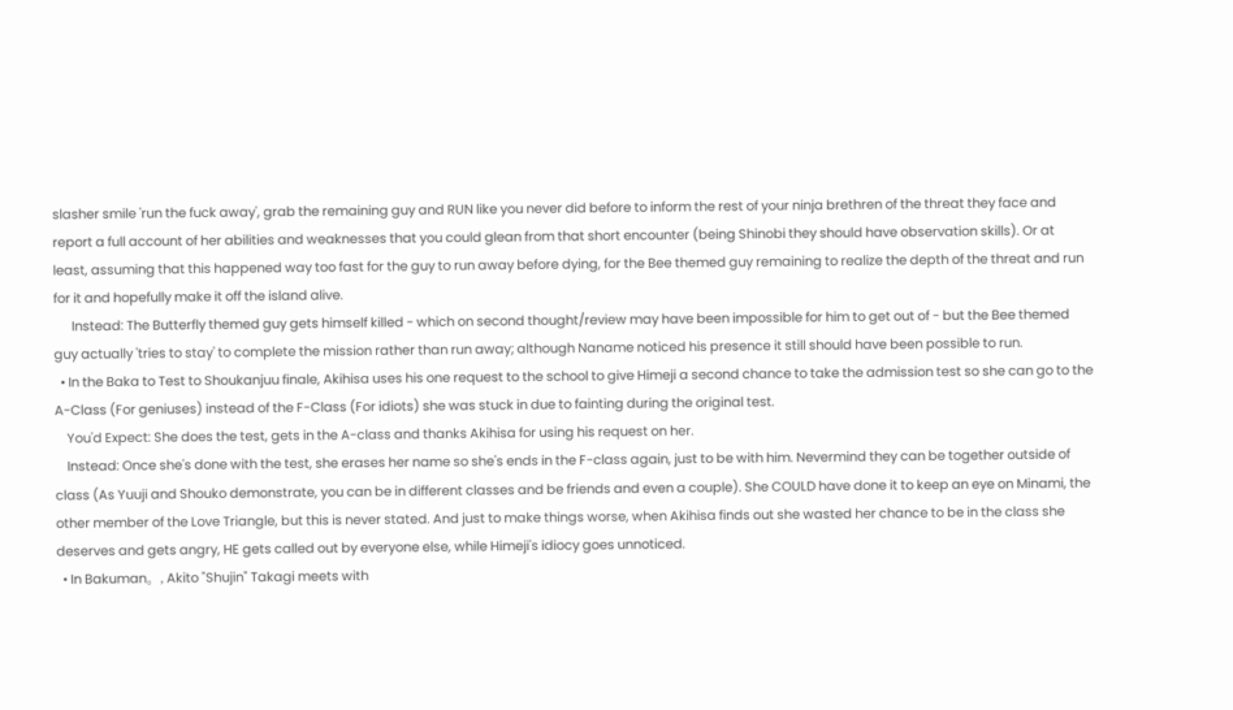slasher smile 'run the fuck away', grab the remaining guy and RUN like you never did before to inform the rest of your ninja brethren of the threat they face and report a full account of her abilities and weaknesses that you could glean from that short encounter (being Shinobi they should have observation skills). Or at least, assuming that this happened way too fast for the guy to run away before dying, for the Bee themed guy remaining to realize the depth of the threat and run for it and hopefully make it off the island alive.
      Instead: The Butterfly themed guy gets himself killed - which on second thought/review may have been impossible for him to get out of - but the Bee themed guy actually 'tries to stay' to complete the mission rather than run away; although Naname noticed his presence it still should have been possible to run.
  • In the Baka to Test to Shoukanjuu finale, Akihisa uses his one request to the school to give Himeji a second chance to take the admission test so she can go to the A-Class (For geniuses) instead of the F-Class (For idiots) she was stuck in due to fainting during the original test.
    You'd Expect: She does the test, gets in the A-class and thanks Akihisa for using his request on her.
    Instead: Once she's done with the test, she erases her name so she's ends in the F-class again, just to be with him. Nevermind they can be together outside of class (As Yuuji and Shouko demonstrate, you can be in different classes and be friends and even a couple). She COULD have done it to keep an eye on Minami, the other member of the Love Triangle, but this is never stated. And just to make things worse, when Akihisa finds out she wasted her chance to be in the class she deserves and gets angry, HE gets called out by everyone else, while Himeji's idiocy goes unnoticed.
  • In Bakuman。, Akito "Shujin" Takagi meets with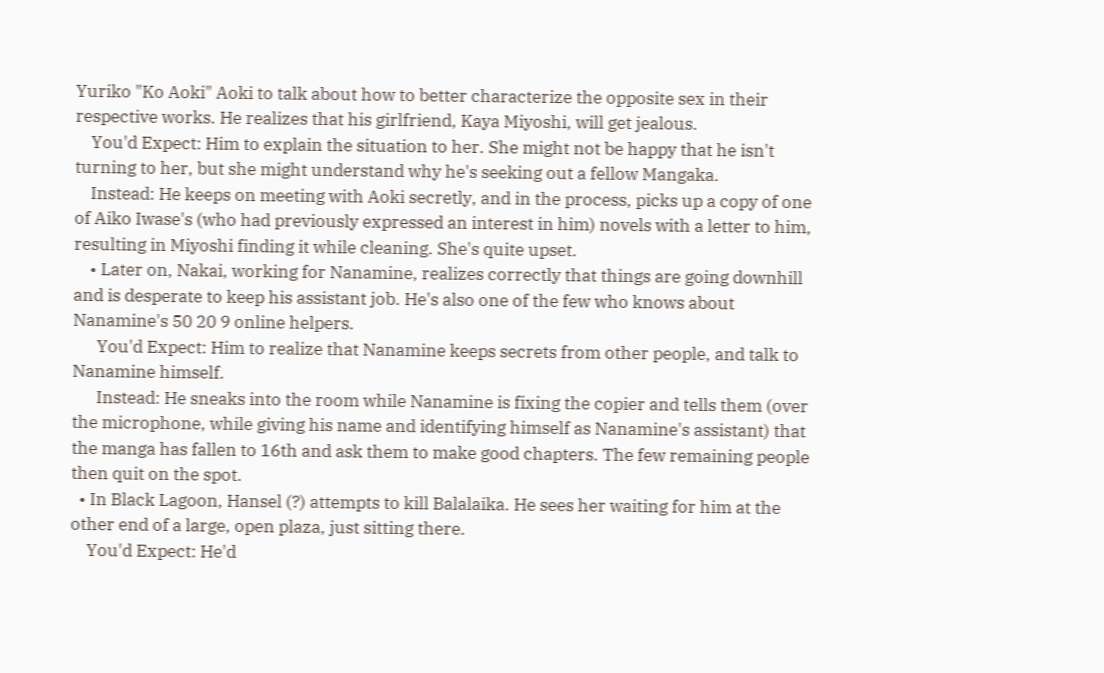Yuriko "Ko Aoki" Aoki to talk about how to better characterize the opposite sex in their respective works. He realizes that his girlfriend, Kaya Miyoshi, will get jealous.
    You'd Expect: Him to explain the situation to her. She might not be happy that he isn't turning to her, but she might understand why he's seeking out a fellow Mangaka.
    Instead: He keeps on meeting with Aoki secretly, and in the process, picks up a copy of one of Aiko Iwase's (who had previously expressed an interest in him) novels with a letter to him, resulting in Miyoshi finding it while cleaning. She's quite upset.
    • Later on, Nakai, working for Nanamine, realizes correctly that things are going downhill and is desperate to keep his assistant job. He's also one of the few who knows about Nanamine's 50 20 9 online helpers.
      You'd Expect: Him to realize that Nanamine keeps secrets from other people, and talk to Nanamine himself.
      Instead: He sneaks into the room while Nanamine is fixing the copier and tells them (over the microphone, while giving his name and identifying himself as Nanamine's assistant) that the manga has fallen to 16th and ask them to make good chapters. The few remaining people then quit on the spot.
  • In Black Lagoon, Hansel (?) attempts to kill Balalaika. He sees her waiting for him at the other end of a large, open plaza, just sitting there.
    You'd Expect: He'd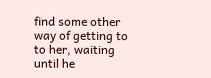find some other way of getting to to her, waiting until he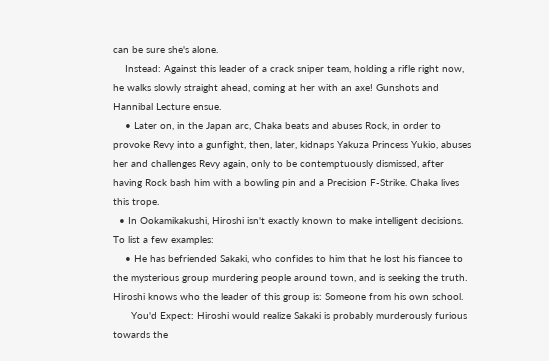can be sure she's alone.
    Instead: Against this leader of a crack sniper team, holding a rifle right now, he walks slowly straight ahead, coming at her with an axe! Gunshots and Hannibal Lecture ensue.
    • Later on, in the Japan arc, Chaka beats and abuses Rock, in order to provoke Revy into a gunfight, then, later, kidnaps Yakuza Princess Yukio, abuses her and challenges Revy again, only to be contemptuously dismissed, after having Rock bash him with a bowling pin and a Precision F-Strike. Chaka lives this trope.
  • In Ookamikakushi, Hiroshi isn't exactly known to make intelligent decisions. To list a few examples:
    • He has befriended Sakaki, who confides to him that he lost his fiancee to the mysterious group murdering people around town, and is seeking the truth. Hiroshi knows who the leader of this group is: Someone from his own school.
      You'd Expect: Hiroshi would realize Sakaki is probably murderously furious towards the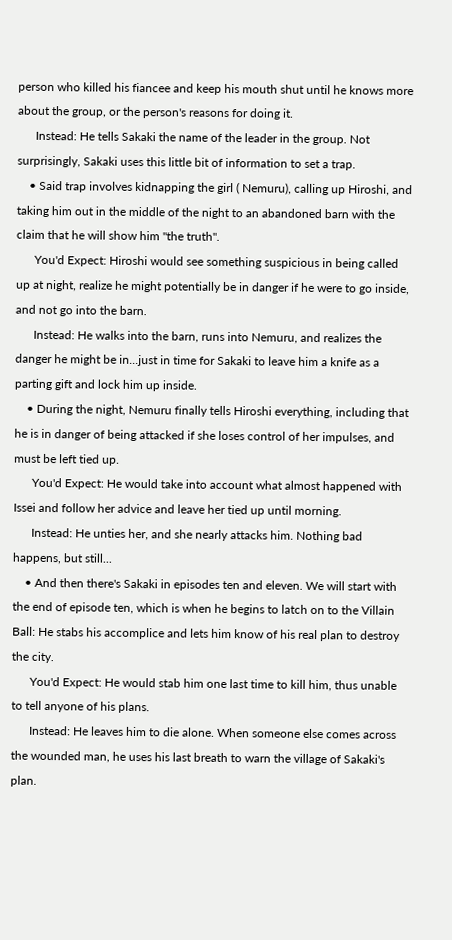person who killed his fiancee and keep his mouth shut until he knows more about the group, or the person's reasons for doing it.
      Instead: He tells Sakaki the name of the leader in the group. Not surprisingly, Sakaki uses this little bit of information to set a trap.
    • Said trap involves kidnapping the girl ( Nemuru), calling up Hiroshi, and taking him out in the middle of the night to an abandoned barn with the claim that he will show him "the truth".
      You'd Expect: Hiroshi would see something suspicious in being called up at night, realize he might potentially be in danger if he were to go inside, and not go into the barn.
      Instead: He walks into the barn, runs into Nemuru, and realizes the danger he might be in...just in time for Sakaki to leave him a knife as a parting gift and lock him up inside.
    • During the night, Nemuru finally tells Hiroshi everything, including that he is in danger of being attacked if she loses control of her impulses, and must be left tied up.
      You'd Expect: He would take into account what almost happened with Issei and follow her advice and leave her tied up until morning.
      Instead: He unties her, and she nearly attacks him. Nothing bad happens, but still...
    • And then there's Sakaki in episodes ten and eleven. We will start with the end of episode ten, which is when he begins to latch on to the Villain Ball: He stabs his accomplice and lets him know of his real plan to destroy the city.
      You'd Expect: He would stab him one last time to kill him, thus unable to tell anyone of his plans.
      Instead: He leaves him to die alone. When someone else comes across the wounded man, he uses his last breath to warn the village of Sakaki's plan.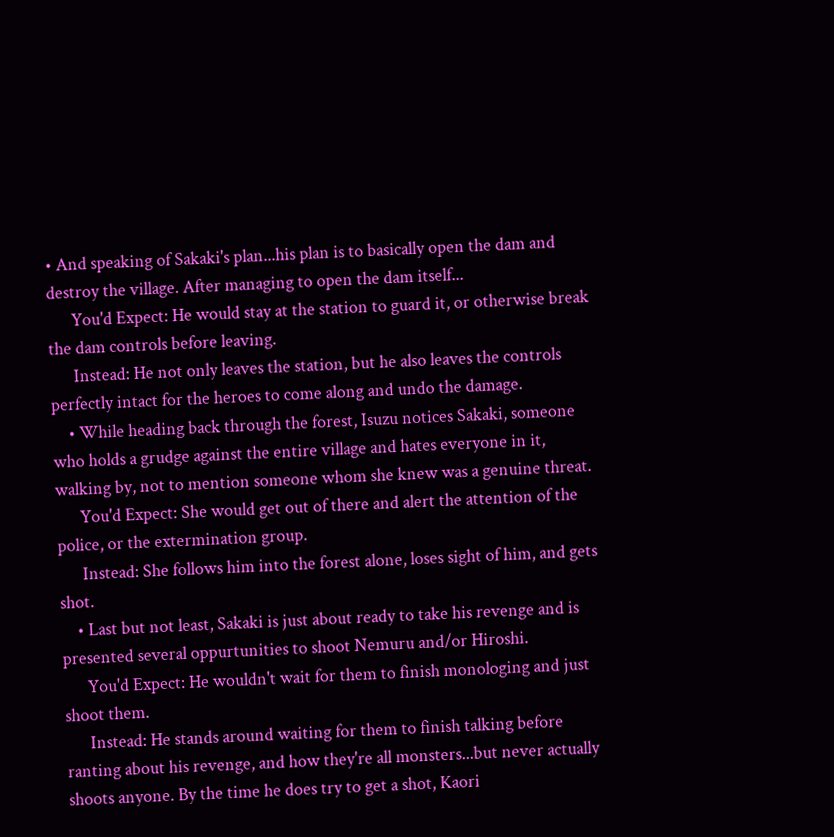• And speaking of Sakaki's plan...his plan is to basically open the dam and destroy the village. After managing to open the dam itself...
      You'd Expect: He would stay at the station to guard it, or otherwise break the dam controls before leaving.
      Instead: He not only leaves the station, but he also leaves the controls perfectly intact for the heroes to come along and undo the damage.
    • While heading back through the forest, Isuzu notices Sakaki, someone who holds a grudge against the entire village and hates everyone in it, walking by, not to mention someone whom she knew was a genuine threat.
      You'd Expect: She would get out of there and alert the attention of the police, or the extermination group.
      Instead: She follows him into the forest alone, loses sight of him, and gets shot.
    • Last but not least, Sakaki is just about ready to take his revenge and is presented several oppurtunities to shoot Nemuru and/or Hiroshi.
      You'd Expect: He wouldn't wait for them to finish monologing and just shoot them.
      Instead: He stands around waiting for them to finish talking before ranting about his revenge, and how they're all monsters...but never actually shoots anyone. By the time he does try to get a shot, Kaori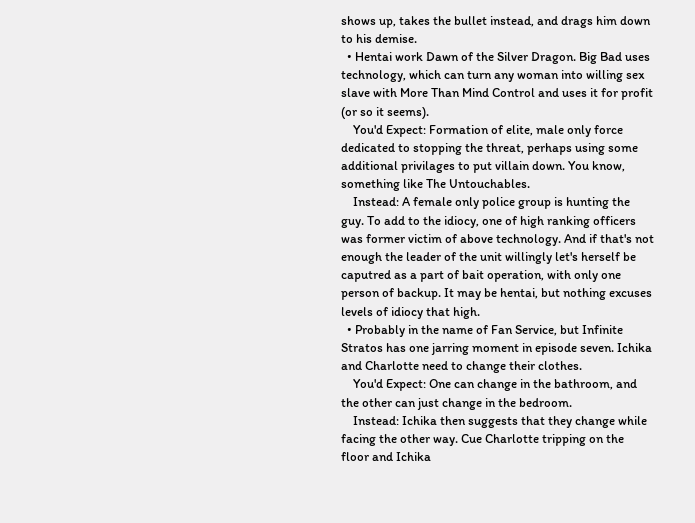shows up, takes the bullet instead, and drags him down to his demise.
  • Hentai work Dawn of the Silver Dragon. Big Bad uses technology, which can turn any woman into willing sex slave with More Than Mind Control and uses it for profit (or so it seems).
    You'd Expect: Formation of elite, male only force dedicated to stopping the threat, perhaps using some additional privilages to put villain down. You know, something like The Untouchables.
    Instead: A female only police group is hunting the guy. To add to the idiocy, one of high ranking officers was former victim of above technology. And if that's not enough the leader of the unit willingly let's herself be caputred as a part of bait operation, with only one person of backup. It may be hentai, but nothing excuses levels of idiocy that high.
  • Probably in the name of Fan Service, but Infinite Stratos has one jarring moment in episode seven. Ichika and Charlotte need to change their clothes.
    You'd Expect: One can change in the bathroom, and the other can just change in the bedroom.
    Instead: Ichika then suggests that they change while facing the other way. Cue Charlotte tripping on the floor and Ichika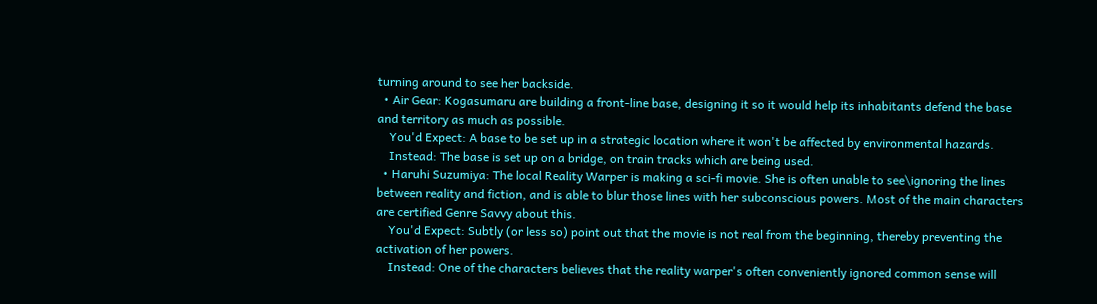turning around to see her backside.
  • Air Gear: Kogasumaru are building a front-line base, designing it so it would help its inhabitants defend the base and territory as much as possible.
    You'd Expect: A base to be set up in a strategic location where it won't be affected by environmental hazards.
    Instead: The base is set up on a bridge, on train tracks which are being used.
  • Haruhi Suzumiya: The local Reality Warper is making a sci-fi movie. She is often unable to see\ignoring the lines between reality and fiction, and is able to blur those lines with her subconscious powers. Most of the main characters are certified Genre Savvy about this.
    You'd Expect: Subtly (or less so) point out that the movie is not real from the beginning, thereby preventing the activation of her powers.
    Instead: One of the characters believes that the reality warper's often conveniently ignored common sense will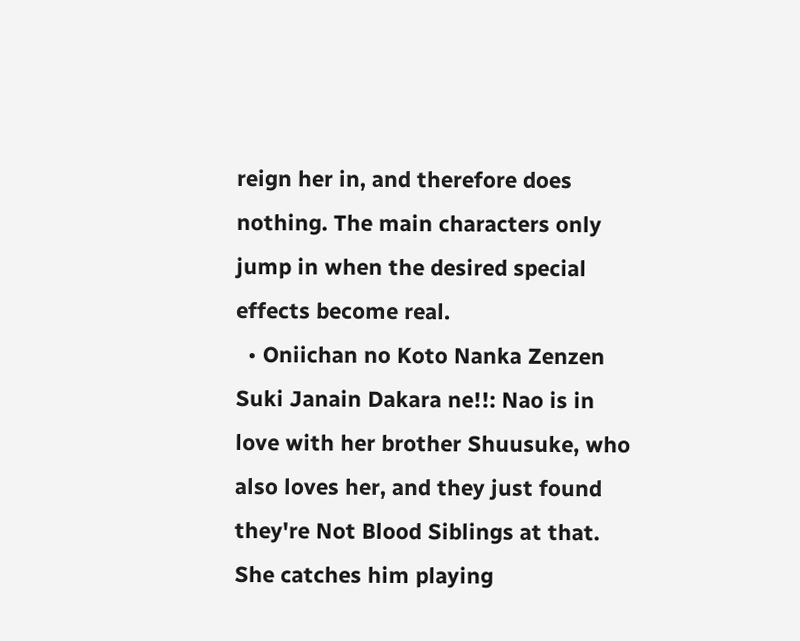reign her in, and therefore does nothing. The main characters only jump in when the desired special effects become real.
  • Oniichan no Koto Nanka Zenzen Suki Janain Dakara ne!!: Nao is in love with her brother Shuusuke, who also loves her, and they just found they're Not Blood Siblings at that. She catches him playing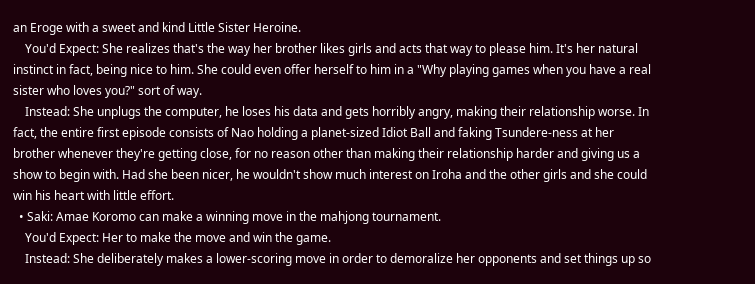an Eroge with a sweet and kind Little Sister Heroine.
    You'd Expect: She realizes that's the way her brother likes girls and acts that way to please him. It's her natural instinct in fact, being nice to him. She could even offer herself to him in a "Why playing games when you have a real sister who loves you?" sort of way.
    Instead: She unplugs the computer, he loses his data and gets horribly angry, making their relationship worse. In fact, the entire first episode consists of Nao holding a planet-sized Idiot Ball and faking Tsundere-ness at her brother whenever they're getting close, for no reason other than making their relationship harder and giving us a show to begin with. Had she been nicer, he wouldn't show much interest on Iroha and the other girls and she could win his heart with little effort.
  • Saki: Amae Koromo can make a winning move in the mahjong tournament.
    You'd Expect: Her to make the move and win the game.
    Instead: She deliberately makes a lower-scoring move in order to demoralize her opponents and set things up so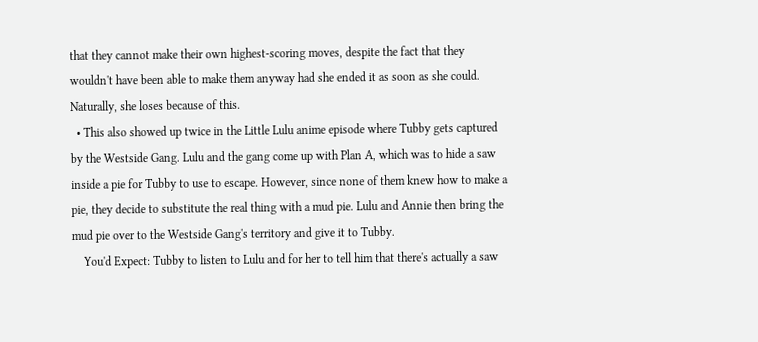that they cannot make their own highest-scoring moves, despite the fact that they wouldn't have been able to make them anyway had she ended it as soon as she could. Naturally, she loses because of this.
  • This also showed up twice in the Little Lulu anime episode where Tubby gets captured by the Westside Gang. Lulu and the gang come up with Plan A, which was to hide a saw inside a pie for Tubby to use to escape. However, since none of them knew how to make a pie, they decide to substitute the real thing with a mud pie. Lulu and Annie then bring the mud pie over to the Westside Gang's territory and give it to Tubby.
    You'd Expect: Tubby to listen to Lulu and for her to tell him that there's actually a saw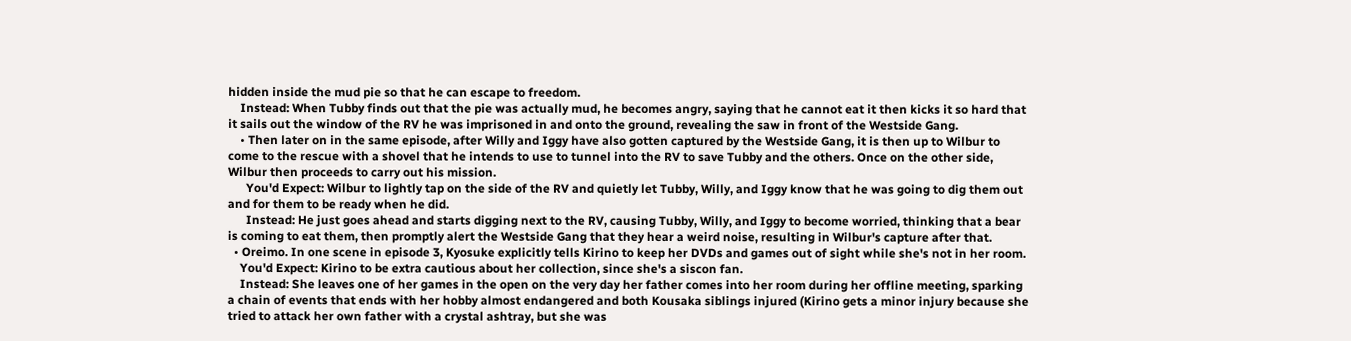hidden inside the mud pie so that he can escape to freedom.
    Instead: When Tubby finds out that the pie was actually mud, he becomes angry, saying that he cannot eat it then kicks it so hard that it sails out the window of the RV he was imprisoned in and onto the ground, revealing the saw in front of the Westside Gang.
    • Then later on in the same episode, after Willy and Iggy have also gotten captured by the Westside Gang, it is then up to Wilbur to come to the rescue with a shovel that he intends to use to tunnel into the RV to save Tubby and the others. Once on the other side, Wilbur then proceeds to carry out his mission.
      You'd Expect: Wilbur to lightly tap on the side of the RV and quietly let Tubby, Willy, and Iggy know that he was going to dig them out and for them to be ready when he did.
      Instead: He just goes ahead and starts digging next to the RV, causing Tubby, Willy, and Iggy to become worried, thinking that a bear is coming to eat them, then promptly alert the Westside Gang that they hear a weird noise, resulting in Wilbur's capture after that.
  • Oreimo. In one scene in episode 3, Kyosuke explicitly tells Kirino to keep her DVDs and games out of sight while she's not in her room.
    You'd Expect: Kirino to be extra cautious about her collection, since she's a siscon fan.
    Instead: She leaves one of her games in the open on the very day her father comes into her room during her offline meeting, sparking a chain of events that ends with her hobby almost endangered and both Kousaka siblings injured (Kirino gets a minor injury because she tried to attack her own father with a crystal ashtray, but she was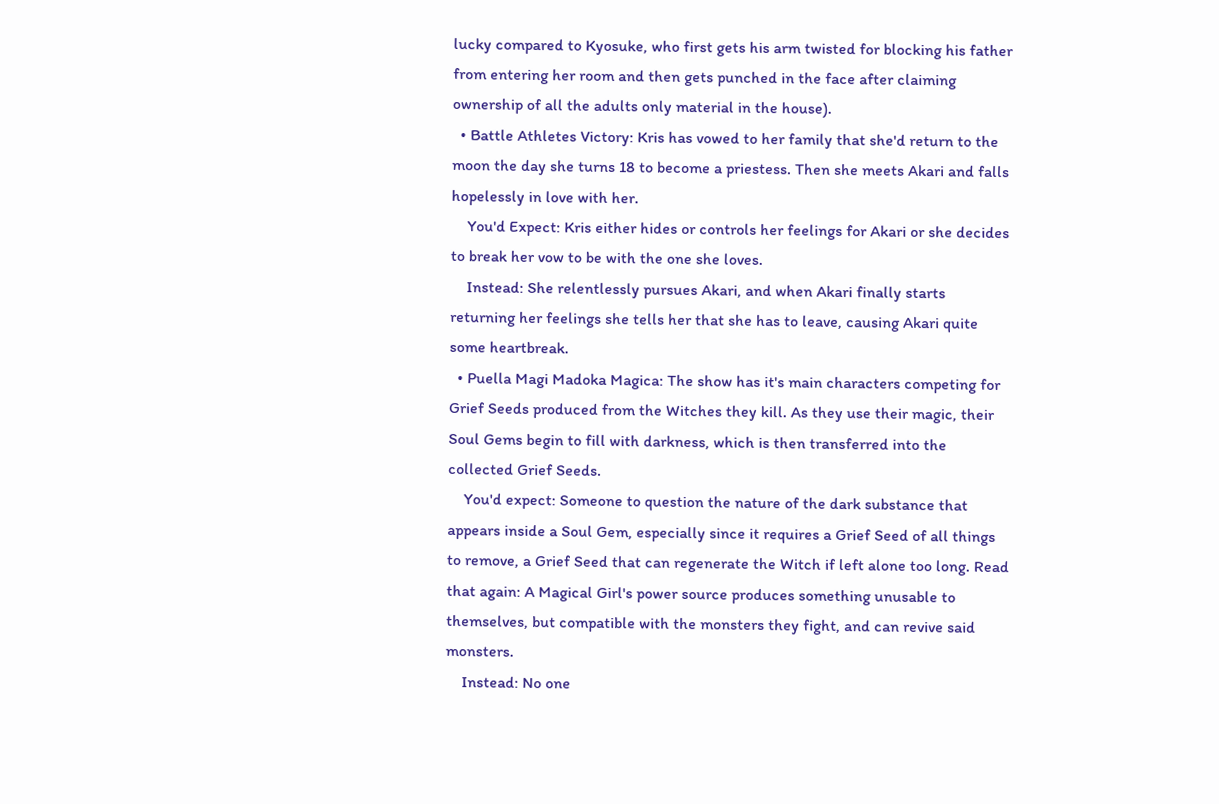lucky compared to Kyosuke, who first gets his arm twisted for blocking his father from entering her room and then gets punched in the face after claiming ownership of all the adults only material in the house).
  • Battle Athletes Victory: Kris has vowed to her family that she'd return to the moon the day she turns 18 to become a priestess. Then she meets Akari and falls hopelessly in love with her.
    You'd Expect: Kris either hides or controls her feelings for Akari or she decides to break her vow to be with the one she loves.
    Instead: She relentlessly pursues Akari, and when Akari finally starts returning her feelings she tells her that she has to leave, causing Akari quite some heartbreak.
  • Puella Magi Madoka Magica: The show has it's main characters competing for Grief Seeds produced from the Witches they kill. As they use their magic, their Soul Gems begin to fill with darkness, which is then transferred into the collected Grief Seeds.
    You'd expect: Someone to question the nature of the dark substance that appears inside a Soul Gem, especially since it requires a Grief Seed of all things to remove, a Grief Seed that can regenerate the Witch if left alone too long. Read that again: A Magical Girl's power source produces something unusable to themselves, but compatible with the monsters they fight, and can revive said monsters.
    Instead: No one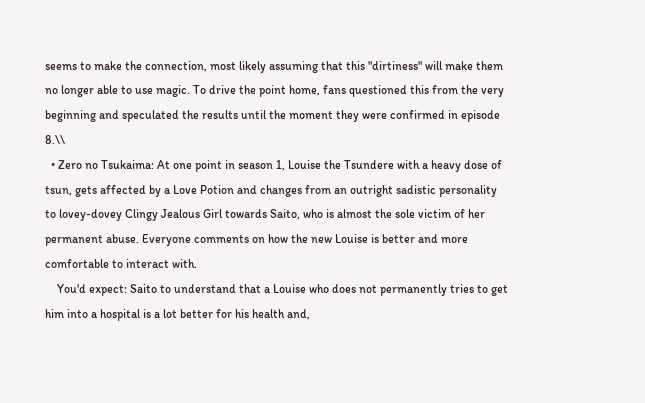seems to make the connection, most likely assuming that this "dirtiness" will make them no longer able to use magic. To drive the point home, fans questioned this from the very beginning and speculated the results until the moment they were confirmed in episode 8.\\
  • Zero no Tsukaima: At one point in season 1, Louise the Tsundere with a heavy dose of tsun, gets affected by a Love Potion and changes from an outright sadistic personality to lovey-dovey Clingy Jealous Girl towards Saito, who is almost the sole victim of her permanent abuse. Everyone comments on how the new Louise is better and more comfortable to interact with.
    You'd expect: Saito to understand that a Louise who does not permanently tries to get him into a hospital is a lot better for his health and,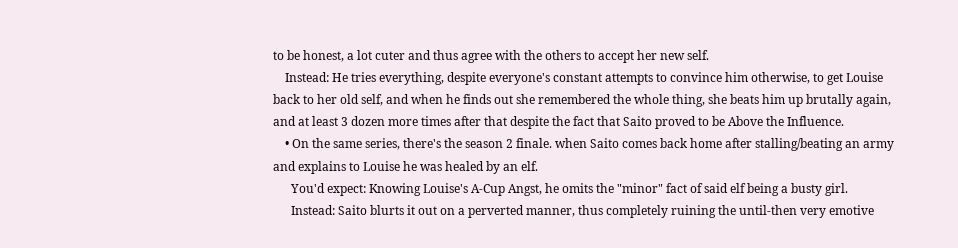to be honest, a lot cuter and thus agree with the others to accept her new self.
    Instead: He tries everything, despite everyone's constant attempts to convince him otherwise, to get Louise back to her old self, and when he finds out she remembered the whole thing, she beats him up brutally again, and at least 3 dozen more times after that despite the fact that Saito proved to be Above the Influence.
    • On the same series, there's the season 2 finale. when Saito comes back home after stalling/beating an army and explains to Louise he was healed by an elf.
      You'd expect: Knowing Louise's A-Cup Angst, he omits the "minor" fact of said elf being a busty girl.
      Instead: Saito blurts it out on a perverted manner, thus completely ruining the until-then very emotive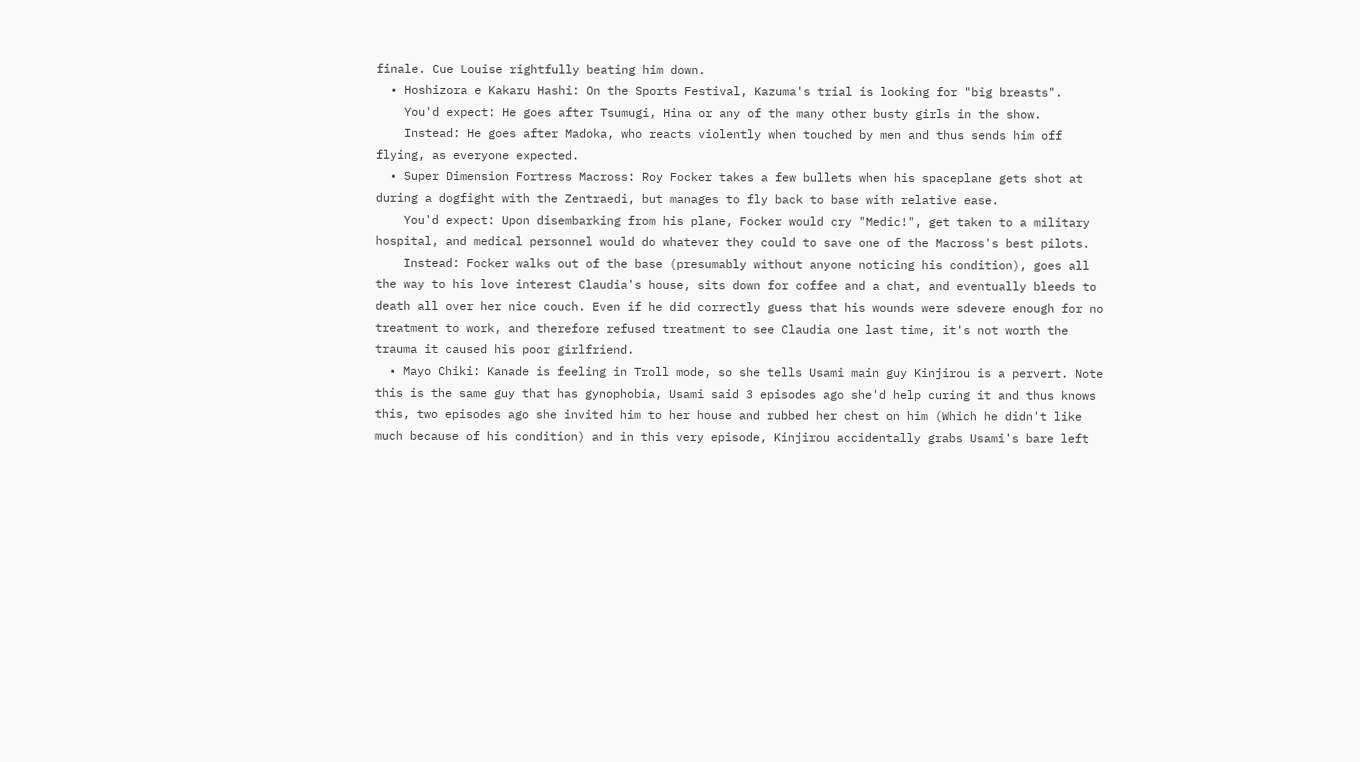finale. Cue Louise rightfully beating him down.
  • Hoshizora e Kakaru Hashi: On the Sports Festival, Kazuma's trial is looking for "big breasts".
    You'd expect: He goes after Tsumugi, Hina or any of the many other busty girls in the show.
    Instead: He goes after Madoka, who reacts violently when touched by men and thus sends him off flying, as everyone expected.
  • Super Dimension Fortress Macross: Roy Focker takes a few bullets when his spaceplane gets shot at during a dogfight with the Zentraedi, but manages to fly back to base with relative ease.
    You'd expect: Upon disembarking from his plane, Focker would cry "Medic!", get taken to a military hospital, and medical personnel would do whatever they could to save one of the Macross's best pilots.
    Instead: Focker walks out of the base (presumably without anyone noticing his condition), goes all the way to his love interest Claudia's house, sits down for coffee and a chat, and eventually bleeds to death all over her nice couch. Even if he did correctly guess that his wounds were sdevere enough for no treatment to work, and therefore refused treatment to see Claudia one last time, it's not worth the trauma it caused his poor girlfriend.
  • Mayo Chiki: Kanade is feeling in Troll mode, so she tells Usami main guy Kinjirou is a pervert. Note this is the same guy that has gynophobia, Usami said 3 episodes ago she'd help curing it and thus knows this, two episodes ago she invited him to her house and rubbed her chest on him (Which he didn't like much because of his condition) and in this very episode, Kinjirou accidentally grabs Usami's bare left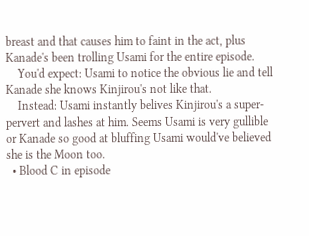breast and that causes him to faint in the act, plus Kanade's been trolling Usami for the entire episode.
    You'd expect: Usami to notice the obvious lie and tell Kanade she knows Kinjirou's not like that.
    Instead: Usami instantly belives Kinjirou's a super-pervert and lashes at him. Seems Usami is very gullible or Kanade so good at bluffing Usami would've believed she is the Moon too.
  • Blood C in episode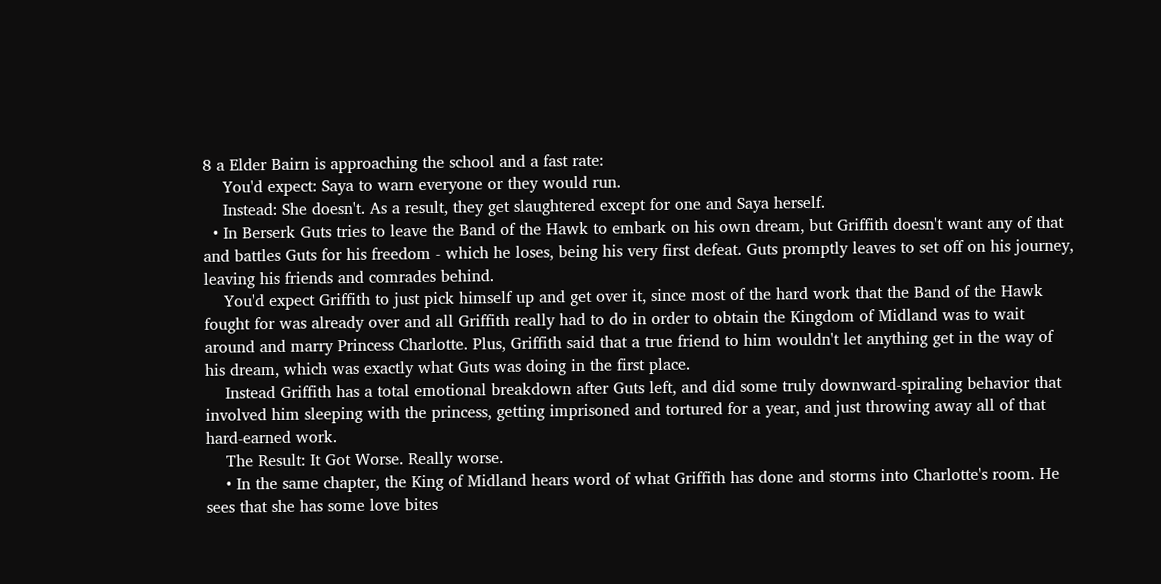8 a Elder Bairn is approaching the school and a fast rate:
    You'd expect: Saya to warn everyone or they would run.
    Instead: She doesn't. As a result, they get slaughtered except for one and Saya herself.
  • In Berserk Guts tries to leave the Band of the Hawk to embark on his own dream, but Griffith doesn't want any of that and battles Guts for his freedom - which he loses, being his very first defeat. Guts promptly leaves to set off on his journey, leaving his friends and comrades behind.
    You'd expect Griffith to just pick himself up and get over it, since most of the hard work that the Band of the Hawk fought for was already over and all Griffith really had to do in order to obtain the Kingdom of Midland was to wait around and marry Princess Charlotte. Plus, Griffith said that a true friend to him wouldn't let anything get in the way of his dream, which was exactly what Guts was doing in the first place.
    Instead Griffith has a total emotional breakdown after Guts left, and did some truly downward-spiraling behavior that involved him sleeping with the princess, getting imprisoned and tortured for a year, and just throwing away all of that hard-earned work.
    The Result: It Got Worse. Really worse.
    • In the same chapter, the King of Midland hears word of what Griffith has done and storms into Charlotte's room. He sees that she has some love bites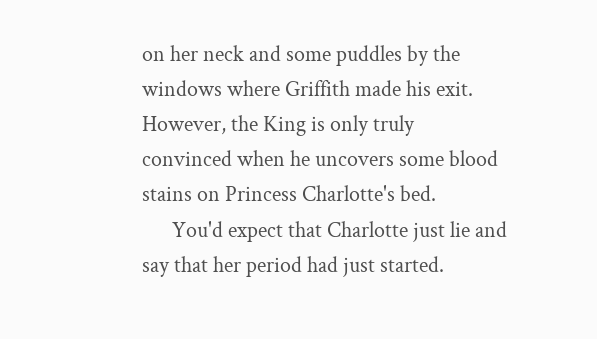on her neck and some puddles by the windows where Griffith made his exit. However, the King is only truly convinced when he uncovers some blood stains on Princess Charlotte's bed.
      You'd expect that Charlotte just lie and say that her period had just started.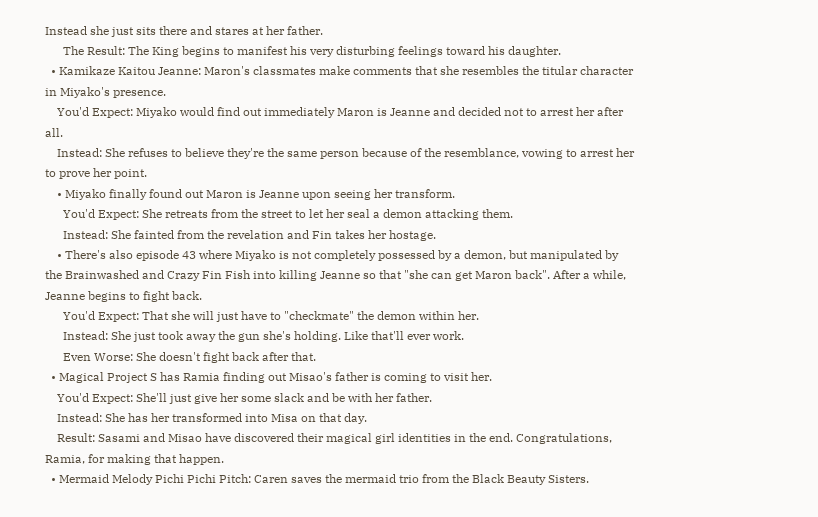Instead she just sits there and stares at her father.
      The Result: The King begins to manifest his very disturbing feelings toward his daughter.
  • Kamikaze Kaitou Jeanne: Maron's classmates make comments that she resembles the titular character in Miyako's presence.
    You'd Expect: Miyako would find out immediately Maron is Jeanne and decided not to arrest her after all.
    Instead: She refuses to believe they're the same person because of the resemblance, vowing to arrest her to prove her point.
    • Miyako finally found out Maron is Jeanne upon seeing her transform.
      You'd Expect: She retreats from the street to let her seal a demon attacking them.
      Instead: She fainted from the revelation and Fin takes her hostage.
    • There's also episode 43 where Miyako is not completely possessed by a demon, but manipulated by the Brainwashed and Crazy Fin Fish into killing Jeanne so that "she can get Maron back". After a while, Jeanne begins to fight back.
      You'd Expect: That she will just have to "checkmate" the demon within her.
      Instead: She just took away the gun she's holding. Like that'll ever work.
      Even Worse: She doesn't fight back after that.
  • Magical Project S has Ramia finding out Misao's father is coming to visit her.
    You'd Expect: She'll just give her some slack and be with her father.
    Instead: She has her transformed into Misa on that day.
    Result: Sasami and Misao have discovered their magical girl identities in the end. Congratulations, Ramia, for making that happen.
  • Mermaid Melody Pichi Pichi Pitch: Caren saves the mermaid trio from the Black Beauty Sisters.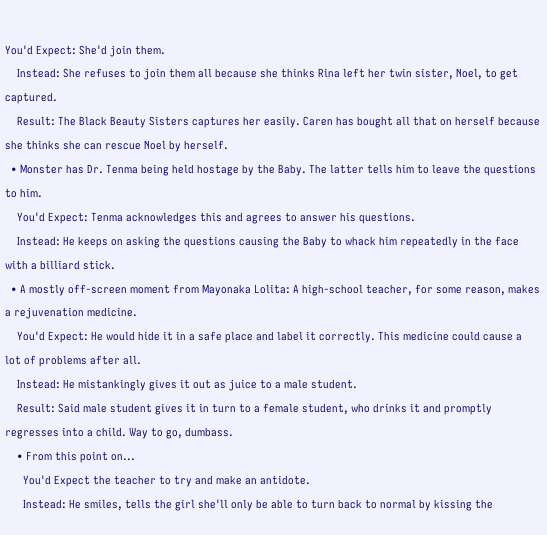You'd Expect: She'd join them.
    Instead: She refuses to join them all because she thinks Rina left her twin sister, Noel, to get captured.
    Result: The Black Beauty Sisters captures her easily. Caren has bought all that on herself because she thinks she can rescue Noel by herself.
  • Monster has Dr. Tenma being held hostage by the Baby. The latter tells him to leave the questions to him.
    You'd Expect: Tenma acknowledges this and agrees to answer his questions.
    Instead: He keeps on asking the questions causing the Baby to whack him repeatedly in the face with a billiard stick.
  • A mostly off-screen moment from Mayonaka Lolita: A high-school teacher, for some reason, makes a rejuvenation medicine.
    You'd Expect: He would hide it in a safe place and label it correctly. This medicine could cause a lot of problems after all.
    Instead: He mistankingly gives it out as juice to a male student.
    Result: Said male student gives it in turn to a female student, who drinks it and promptly regresses into a child. Way to go, dumbass.
    • From this point on...
      You'd Expect the teacher to try and make an antidote.
      Instead: He smiles, tells the girl she'll only be able to turn back to normal by kissing the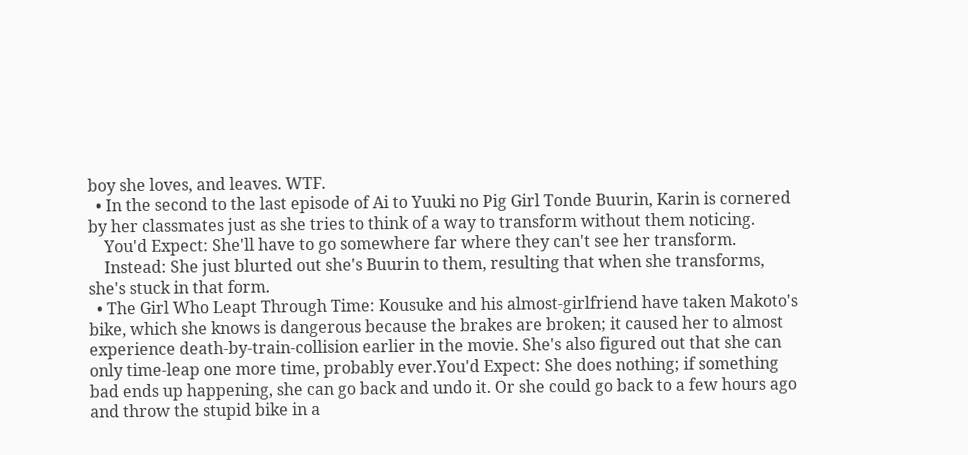boy she loves, and leaves. WTF.
  • In the second to the last episode of Ai to Yuuki no Pig Girl Tonde Buurin, Karin is cornered by her classmates just as she tries to think of a way to transform without them noticing.
    You'd Expect: She'll have to go somewhere far where they can't see her transform.
    Instead: She just blurted out she's Buurin to them, resulting that when she transforms, she's stuck in that form.
  • The Girl Who Leapt Through Time: Kousuke and his almost-girlfriend have taken Makoto's bike, which she knows is dangerous because the brakes are broken; it caused her to almost experience death-by-train-collision earlier in the movie. She's also figured out that she can only time-leap one more time, probably ever.You'd Expect: She does nothing; if something bad ends up happening, she can go back and undo it. Or she could go back to a few hours ago and throw the stupid bike in a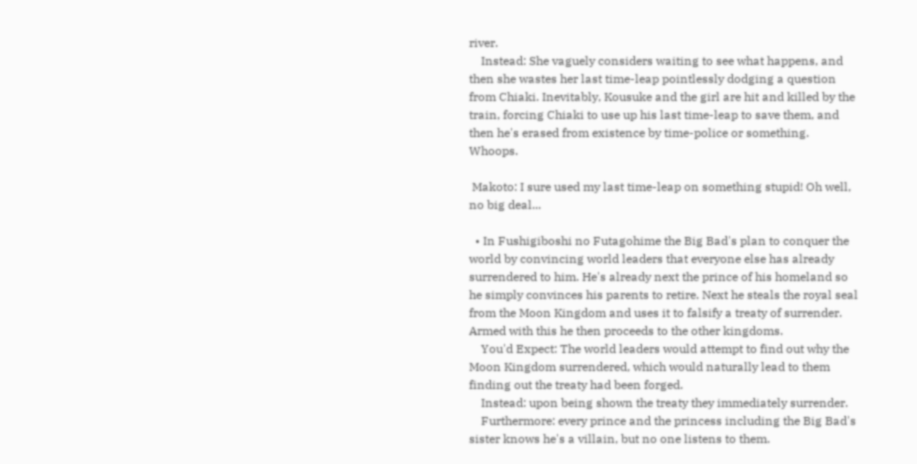river.
    Instead: She vaguely considers waiting to see what happens, and then she wastes her last time-leap pointlessly dodging a question from Chiaki. Inevitably, Kousuke and the girl are hit and killed by the train, forcing Chiaki to use up his last time-leap to save them, and then he's erased from existence by time-police or something. Whoops.

 Makoto: I sure used my last time-leap on something stupid! Oh well, no big deal...

  • In Fushigiboshi no Futagohime the Big Bad's plan to conquer the world by convincing world leaders that everyone else has already surrendered to him. He's already next the prince of his homeland so he simply convinces his parents to retire. Next he steals the royal seal from the Moon Kingdom and uses it to falsify a treaty of surrender. Armed with this he then proceeds to the other kingdoms.
    You'd Expect: The world leaders would attempt to find out why the Moon Kingdom surrendered, which would naturally lead to them finding out the treaty had been forged.
    Instead: upon being shown the treaty they immediately surrender.
    Furthermore: every prince and the princess including the Big Bad's sister knows he's a villain, but no one listens to them.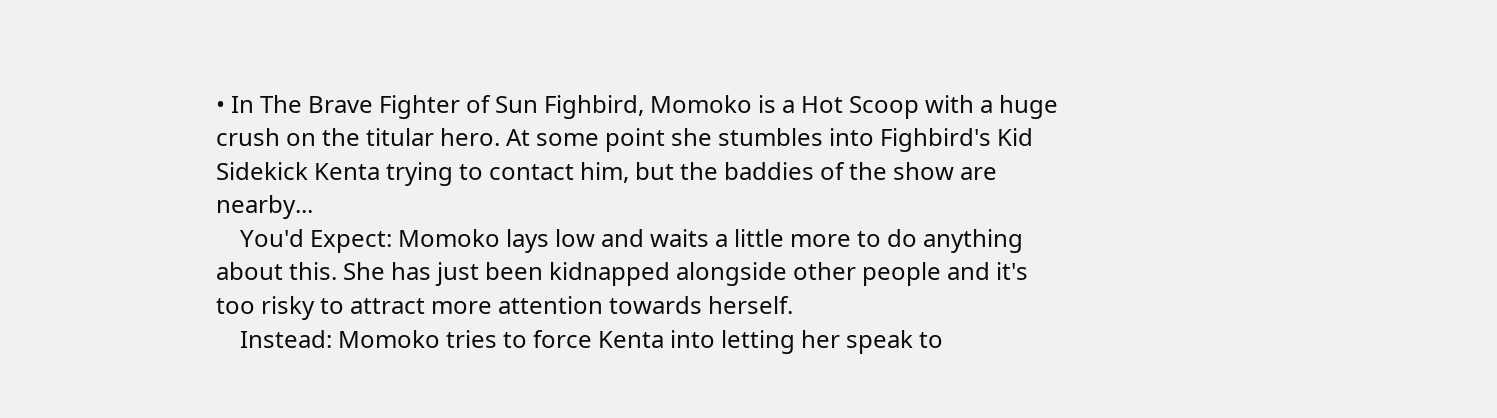• In The Brave Fighter of Sun Fighbird, Momoko is a Hot Scoop with a huge crush on the titular hero. At some point she stumbles into Fighbird's Kid Sidekick Kenta trying to contact him, but the baddies of the show are nearby...
    You'd Expect: Momoko lays low and waits a little more to do anything about this. She has just been kidnapped alongside other people and it's too risky to attract more attention towards herself.
    Instead: Momoko tries to force Kenta into letting her speak to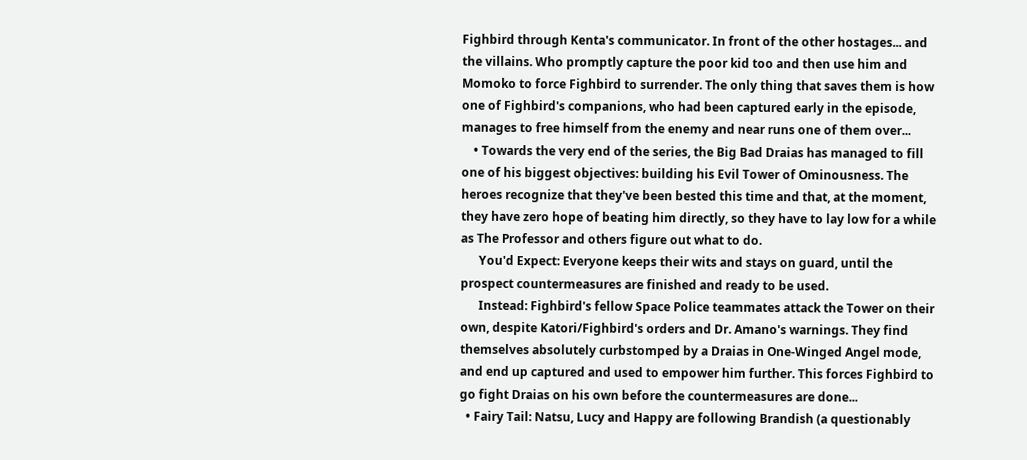Fighbird through Kenta's communicator. In front of the other hostages... and the villains. Who promptly capture the poor kid too and then use him and Momoko to force Fighbird to surrender. The only thing that saves them is how one of Fighbird's companions, who had been captured early in the episode, manages to free himself from the enemy and near runs one of them over...
    • Towards the very end of the series, the Big Bad Draias has managed to fill one of his biggest objectives: building his Evil Tower of Ominousness. The heroes recognize that they've been bested this time and that, at the moment, they have zero hope of beating him directly, so they have to lay low for a while as The Professor and others figure out what to do.
      You'd Expect: Everyone keeps their wits and stays on guard, until the prospect countermeasures are finished and ready to be used.
      Instead: Fighbird's fellow Space Police teammates attack the Tower on their own, despite Katori/Fighbird's orders and Dr. Amano's warnings. They find themselves absolutely curbstomped by a Draias in One-Winged Angel mode, and end up captured and used to empower him further. This forces Fighbird to go fight Draias on his own before the countermeasures are done...
  • Fairy Tail: Natsu, Lucy and Happy are following Brandish (a questionably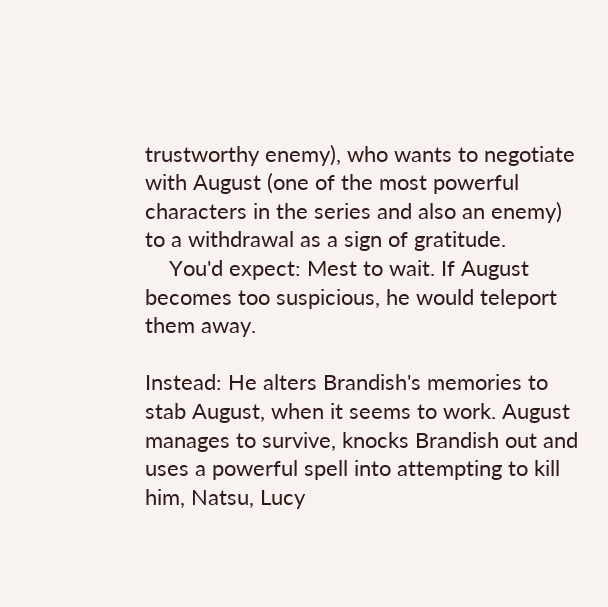trustworthy enemy), who wants to negotiate with August (one of the most powerful characters in the series and also an enemy) to a withdrawal as a sign of gratitude.
    You'd expect: Mest to wait. If August becomes too suspicious, he would teleport them away.

Instead: He alters Brandish's memories to stab August, when it seems to work. August manages to survive, knocks Brandish out and uses a powerful spell into attempting to kill him, Natsu, Lucy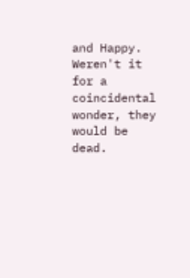and Happy. Weren't it for a coincidental wonder, they would be dead.